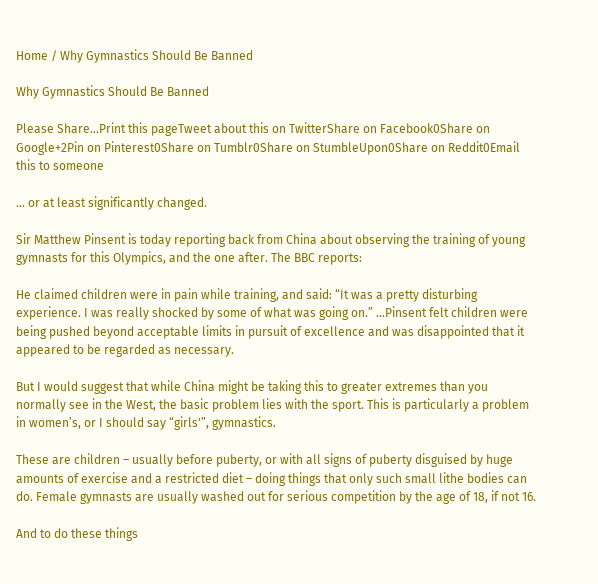Home / Why Gymnastics Should Be Banned

Why Gymnastics Should Be Banned

Please Share...Print this pageTweet about this on TwitterShare on Facebook0Share on Google+2Pin on Pinterest0Share on Tumblr0Share on StumbleUpon0Share on Reddit0Email this to someone

… or at least significantly changed.

Sir Matthew Pinsent is today reporting back from China about observing the training of young gymnasts for this Olympics, and the one after. The BBC reports:

He claimed children were in pain while training, and said: “It was a pretty disturbing experience. I was really shocked by some of what was going on.” …Pinsent felt children were being pushed beyond acceptable limits in pursuit of excellence and was disappointed that it appeared to be regarded as necessary.

But I would suggest that while China might be taking this to greater extremes than you normally see in the West, the basic problem lies with the sport. This is particularly a problem in women’s, or I should say “girls'”, gymnastics.

These are children – usually before puberty, or with all signs of puberty disguised by huge amounts of exercise and a restricted diet – doing things that only such small lithe bodies can do. Female gymnasts are usually washed out for serious competition by the age of 18, if not 16.

And to do these things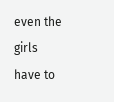even the girls have to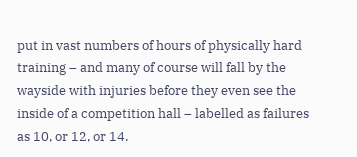put in vast numbers of hours of physically hard training – and many of course will fall by the wayside with injuries before they even see the inside of a competition hall – labelled as failures as 10, or 12, or 14.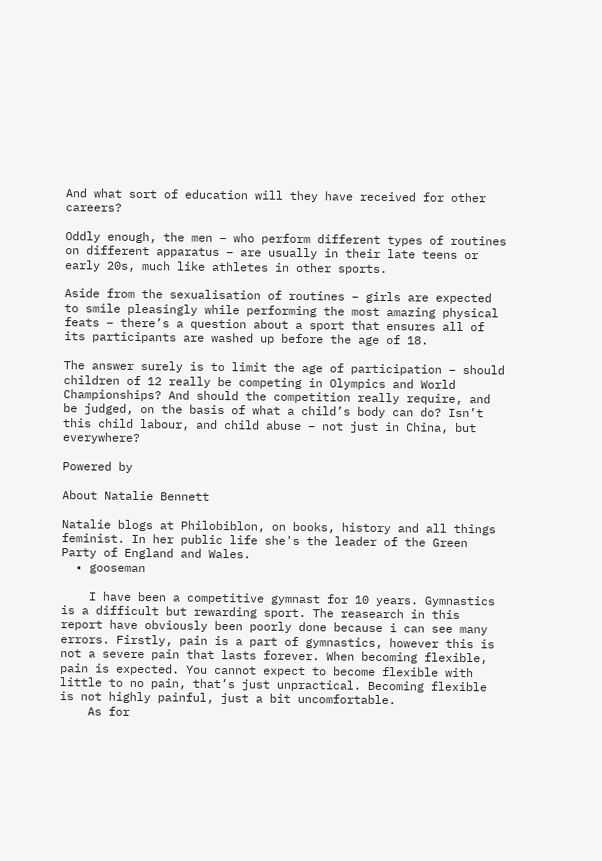And what sort of education will they have received for other careers?

Oddly enough, the men – who perform different types of routines on different apparatus – are usually in their late teens or early 20s, much like athletes in other sports.

Aside from the sexualisation of routines – girls are expected to smile pleasingly while performing the most amazing physical feats – there’s a question about a sport that ensures all of its participants are washed up before the age of 18.

The answer surely is to limit the age of participation – should children of 12 really be competing in Olympics and World Championships? And should the competition really require, and be judged, on the basis of what a child’s body can do? Isn’t this child labour, and child abuse – not just in China, but everywhere?

Powered by

About Natalie Bennett

Natalie blogs at Philobiblon, on books, history and all things feminist. In her public life she's the leader of the Green Party of England and Wales.
  • gooseman

    I have been a competitive gymnast for 10 years. Gymnastics is a difficult but rewarding sport. The reasearch in this report have obviously been poorly done because i can see many errors. Firstly, pain is a part of gymnastics, however this is not a severe pain that lasts forever. When becoming flexible, pain is expected. You cannot expect to become flexible with little to no pain, that’s just unpractical. Becoming flexible is not highly painful, just a bit uncomfortable.
    As for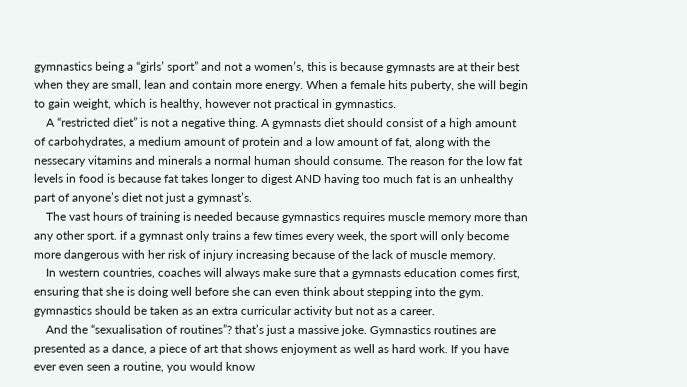gymnastics being a “girls’ sport” and not a women’s, this is because gymnasts are at their best when they are small, lean and contain more energy. When a female hits puberty, she will begin to gain weight, which is healthy, however not practical in gymnastics.
    A “restricted diet” is not a negative thing. A gymnasts diet should consist of a high amount of carbohydrates, a medium amount of protein and a low amount of fat, along with the nessecary vitamins and minerals a normal human should consume. The reason for the low fat levels in food is because fat takes longer to digest AND having too much fat is an unhealthy part of anyone’s diet not just a gymnast’s.
    The vast hours of training is needed because gymnastics requires muscle memory more than any other sport. if a gymnast only trains a few times every week, the sport will only become more dangerous with her risk of injury increasing because of the lack of muscle memory.
    In western countries, coaches will always make sure that a gymnasts education comes first, ensuring that she is doing well before she can even think about stepping into the gym. gymnastics should be taken as an extra curricular activity but not as a career.
    And the “sexualisation of routines”? that’s just a massive joke. Gymnastics routines are presented as a dance, a piece of art that shows enjoyment as well as hard work. If you have ever even seen a routine, you would know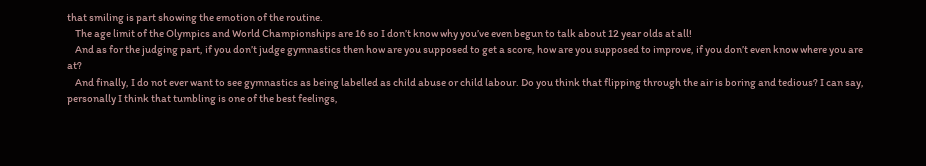that smiling is part showing the emotion of the routine.
    The age limit of the Olympics and World Championships are 16 so I don’t know why you’ve even begun to talk about 12 year olds at all!
    And as for the judging part, if you don’t judge gymnastics then how are you supposed to get a score, how are you supposed to improve, if you don’t even know where you are at?
    And finally, I do not ever want to see gymnastics as being labelled as child abuse or child labour. Do you think that flipping through the air is boring and tedious? I can say, personally I think that tumbling is one of the best feelings,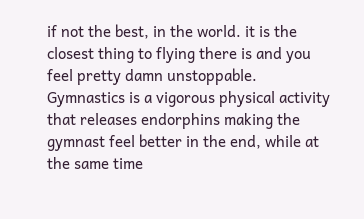if not the best, in the world. it is the closest thing to flying there is and you feel pretty damn unstoppable. Gymnastics is a vigorous physical activity that releases endorphins making the gymnast feel better in the end, while at the same time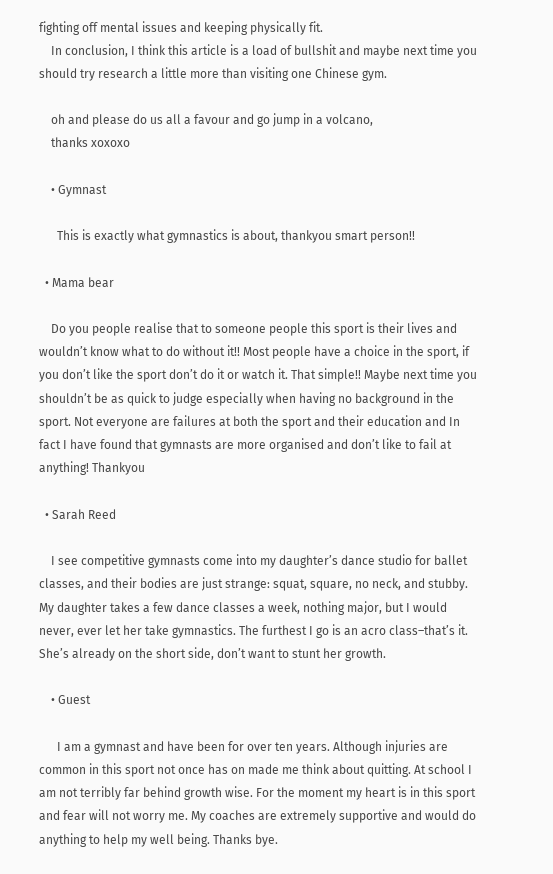fighting off mental issues and keeping physically fit.
    In conclusion, I think this article is a load of bullshit and maybe next time you should try research a little more than visiting one Chinese gym.

    oh and please do us all a favour and go jump in a volcano,
    thanks xoxoxo

    • Gymnast

      This is exactly what gymnastics is about, thankyou smart person!!

  • Mama bear

    Do you people realise that to someone people this sport is their lives and wouldn’t know what to do without it!! Most people have a choice in the sport, if you don’t like the sport don’t do it or watch it. That simple!! Maybe next time you shouldn’t be as quick to judge especially when having no background in the sport. Not everyone are failures at both the sport and their education and In fact I have found that gymnasts are more organised and don’t like to fail at anything! Thankyou

  • Sarah Reed

    I see competitive gymnasts come into my daughter’s dance studio for ballet classes, and their bodies are just strange: squat, square, no neck, and stubby. My daughter takes a few dance classes a week, nothing major, but I would never, ever let her take gymnastics. The furthest I go is an acro class–that’s it. She’s already on the short side, don’t want to stunt her growth.

    • Guest

      I am a gymnast and have been for over ten years. Although injuries are common in this sport not once has on made me think about quitting. At school I am not terribly far behind growth wise. For the moment my heart is in this sport and fear will not worry me. My coaches are extremely supportive and would do anything to help my well being. Thanks bye.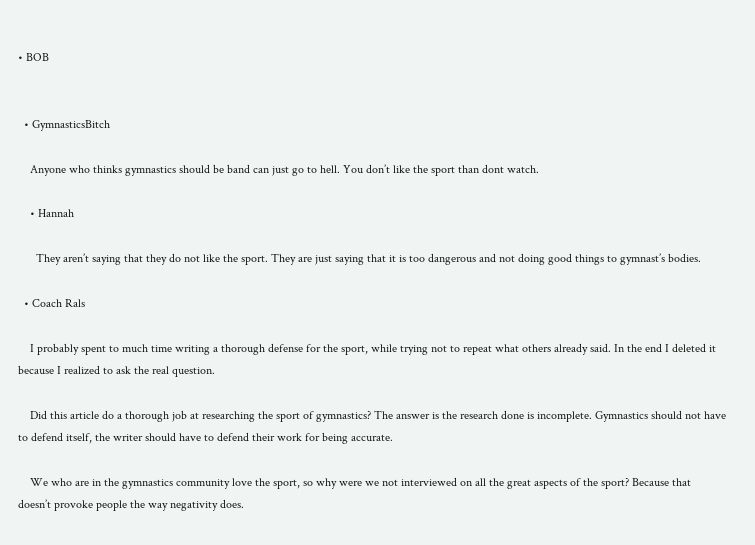• BOB


  • GymnasticsBitch

    Anyone who thinks gymnastics should be band can just go to hell. You don’t like the sport than dont watch.

    • Hannah

      They aren’t saying that they do not like the sport. They are just saying that it is too dangerous and not doing good things to gymnast’s bodies.

  • Coach Rals

    I probably spent to much time writing a thorough defense for the sport, while trying not to repeat what others already said. In the end I deleted it because I realized to ask the real question.

    Did this article do a thorough job at researching the sport of gymnastics? The answer is the research done is incomplete. Gymnastics should not have to defend itself, the writer should have to defend their work for being accurate.

    We who are in the gymnastics community love the sport, so why were we not interviewed on all the great aspects of the sport? Because that doesn’t provoke people the way negativity does.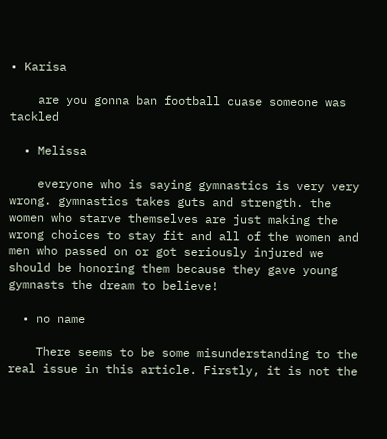• Karisa

    are you gonna ban football cuase someone was tackled

  • Melissa

    everyone who is saying gymnastics is very very wrong. gymnastics takes guts and strength. the women who starve themselves are just making the wrong choices to stay fit and all of the women and men who passed on or got seriously injured we should be honoring them because they gave young gymnasts the dream to believe!

  • no name

    There seems to be some misunderstanding to the real issue in this article. Firstly, it is not the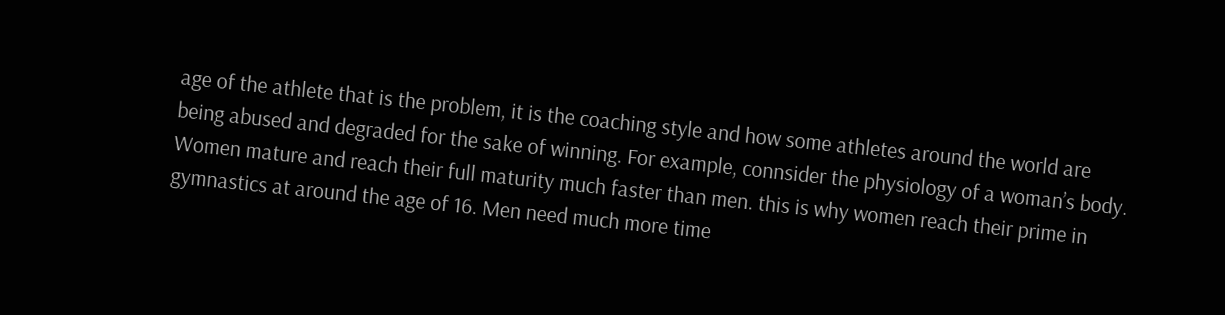age of the athlete that is the problem, it is the coaching style and how some athletes around the world are being abused and degraded for the sake of winning. For example, connsider the physiology of a woman’s body. Women mature and reach their full maturity much faster than men. this is why women reach their prime in gymnastics at around the age of 16. Men need much more time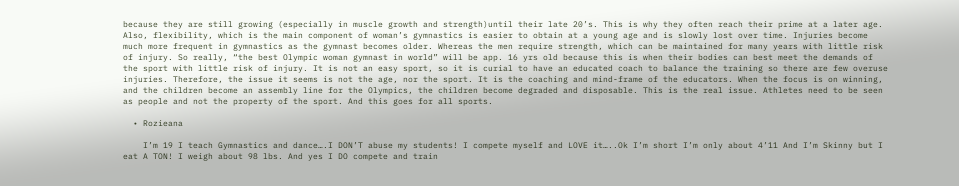because they are still growing (especially in muscle growth and strength)until their late 20’s. This is why they often reach their prime at a later age. Also, flexibility, which is the main component of woman’s gymnastics is easier to obtain at a young age and is slowly lost over time. Injuries become much more frequent in gymnastics as the gymnast becomes older. Whereas the men require strength, which can be maintained for many years with little risk of injury. So really, “the best Olympic woman gymnast in world” will be app. 16 yrs old because this is when their bodies can best meet the demands of the sport with little risk of injury. It is not an easy sport, so it is curial to have an educated coach to balance the training so there are few overuse injuries. Therefore, the issue it seems is not the age, nor the sport. It is the coaching and mind-frame of the educators. When the focus is on winning, and the children become an assembly line for the Olympics, the children become degraded and disposable. This is the real issue. Athletes need to be seen as people and not the property of the sport. And this goes for all sports.

  • Rozieana

    I’m 19 I teach Gymnastics and dance….I DON’T abuse my students! I compete myself and LOVE it…..Ok I’m short I’m only about 4’11 And I’m Skinny but I eat A TON! I weigh about 98 lbs. And yes I DO compete and train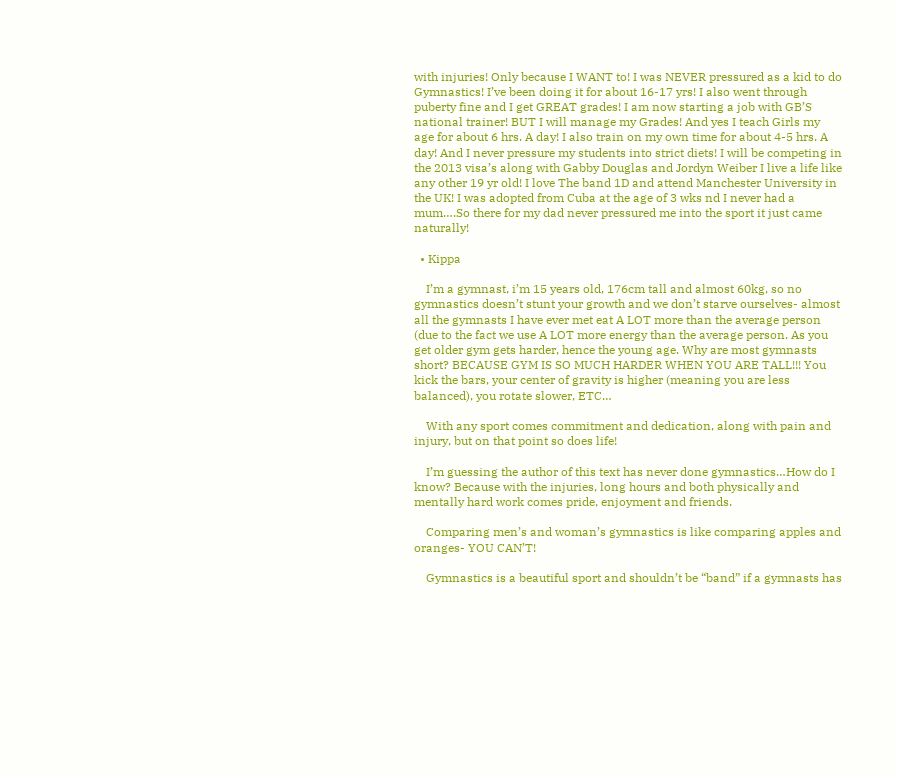with injuries! Only because I WANT to! I was NEVER pressured as a kid to do Gymnastics! I’ve been doing it for about 16-17 yrs! I also went through puberty fine and I get GREAT grades! I am now starting a job with GB’S national trainer! BUT I will manage my Grades! And yes I teach Girls my age for about 6 hrs. A day! I also train on my own time for about 4-5 hrs. A day! And I never pressure my students into strict diets! I will be competing in the 2013 visa’s along with Gabby Douglas and Jordyn Weiber I live a life like any other 19 yr old! I love The band 1D and attend Manchester University in the UK! I was adopted from Cuba at the age of 3 wks nd I never had a mum….So there for my dad never pressured me into the sport it just came naturally!

  • Kippa

    I’m a gymnast, i’m 15 years old, 176cm tall and almost 60kg, so no gymnastics doesn’t stunt your growth and we don’t starve ourselves- almost all the gymnasts I have ever met eat A LOT more than the average person (due to the fact we use A LOT more energy than the average person. As you get older gym gets harder, hence the young age. Why are most gymnasts short? BECAUSE GYM IS SO MUCH HARDER WHEN YOU ARE TALL!!! You kick the bars, your center of gravity is higher (meaning you are less balanced), you rotate slower, ETC…

    With any sport comes commitment and dedication, along with pain and injury, but on that point so does life!

    I’m guessing the author of this text has never done gymnastics…How do I know? Because with the injuries, long hours and both physically and mentally hard work comes pride, enjoyment and friends.

    Comparing men’s and woman’s gymnastics is like comparing apples and oranges- YOU CAN’T!

    Gymnastics is a beautiful sport and shouldn’t be “band” if a gymnasts has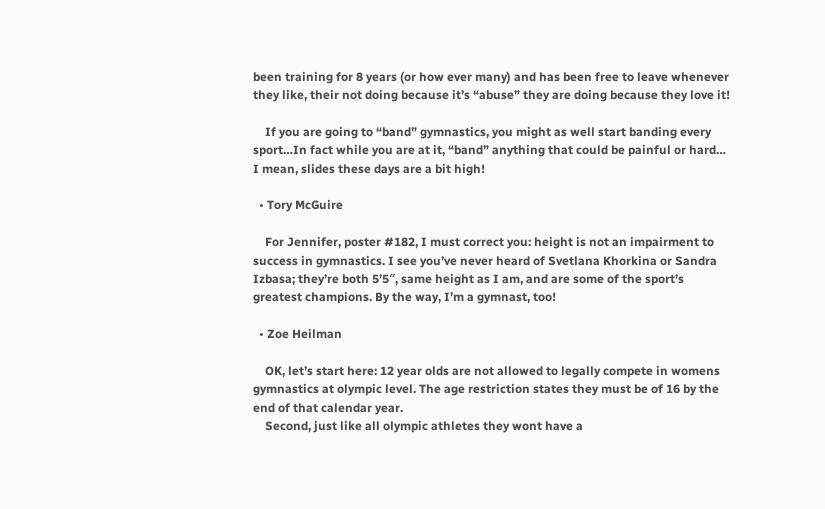been training for 8 years (or how ever many) and has been free to leave whenever they like, their not doing because it’s “abuse” they are doing because they love it!

    If you are going to “band” gymnastics, you might as well start banding every sport…In fact while you are at it, “band” anything that could be painful or hard… I mean, slides these days are a bit high!

  • Tory McGuire

    For Jennifer, poster #182, I must correct you: height is not an impairment to success in gymnastics. I see you’ve never heard of Svetlana Khorkina or Sandra Izbasa; they’re both 5’5″, same height as I am, and are some of the sport’s greatest champions. By the way, I’m a gymnast, too!

  • Zoe Heilman

    OK, let’s start here: 12 year olds are not allowed to legally compete in womens gymnastics at olympic level. The age restriction states they must be of 16 by the end of that calendar year.
    Second, just like all olympic athletes they wont have a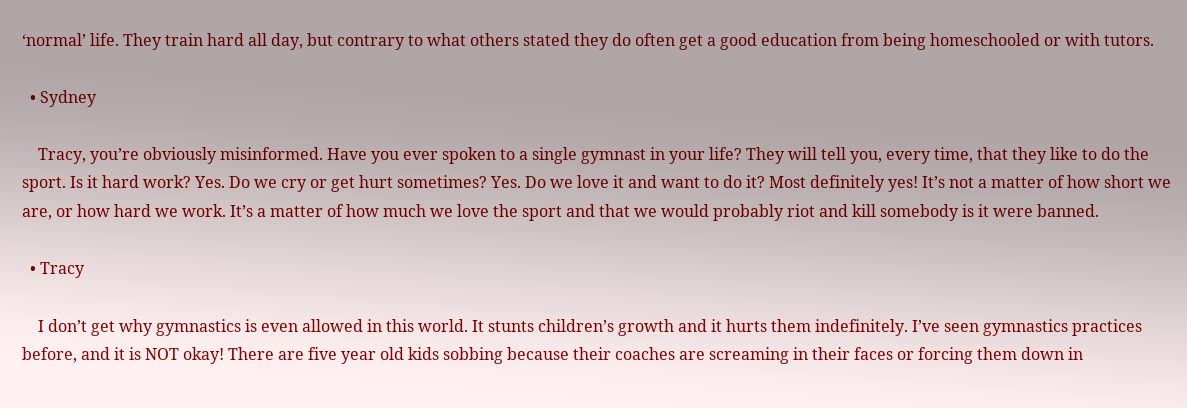‘normal’ life. They train hard all day, but contrary to what others stated they do often get a good education from being homeschooled or with tutors.

  • Sydney

    Tracy, you’re obviously misinformed. Have you ever spoken to a single gymnast in your life? They will tell you, every time, that they like to do the sport. Is it hard work? Yes. Do we cry or get hurt sometimes? Yes. Do we love it and want to do it? Most definitely yes! It’s not a matter of how short we are, or how hard we work. It’s a matter of how much we love the sport and that we would probably riot and kill somebody is it were banned.

  • Tracy

    I don’t get why gymnastics is even allowed in this world. It stunts children’s growth and it hurts them indefinitely. I’ve seen gymnastics practices before, and it is NOT okay! There are five year old kids sobbing because their coaches are screaming in their faces or forcing them down in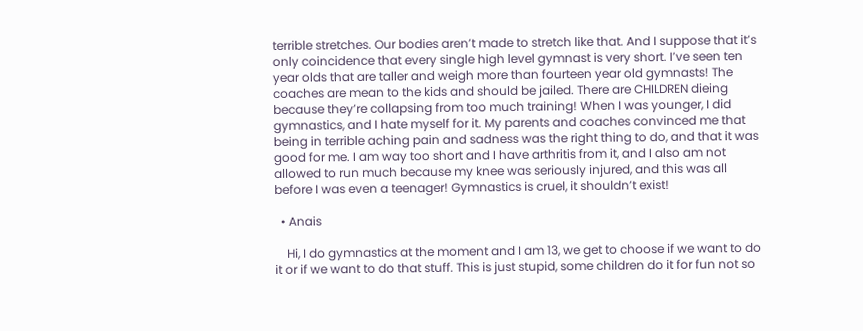terrible stretches. Our bodies aren’t made to stretch like that. And I suppose that it’s only coincidence that every single high level gymnast is very short. I’ve seen ten year olds that are taller and weigh more than fourteen year old gymnasts! The coaches are mean to the kids and should be jailed. There are CHILDREN dieing because they’re collapsing from too much training! When I was younger, I did gymnastics, and I hate myself for it. My parents and coaches convinced me that being in terrible aching pain and sadness was the right thing to do, and that it was good for me. I am way too short and I have arthritis from it, and I also am not allowed to run much because my knee was seriously injured, and this was all before I was even a teenager! Gymnastics is cruel, it shouldn’t exist!

  • Anais

    Hi, I do gymnastics at the moment and I am 13, we get to choose if we want to do it or if we want to do that stuff. This is just stupid, some children do it for fun not so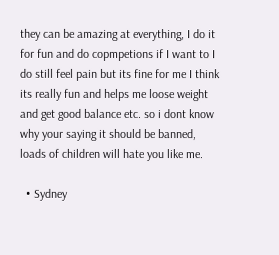they can be amazing at everything, I do it for fun and do copmpetions if I want to I do still feel pain but its fine for me I think its really fun and helps me loose weight and get good balance etc. so i dont know why your saying it should be banned, loads of children will hate you like me.

  • Sydney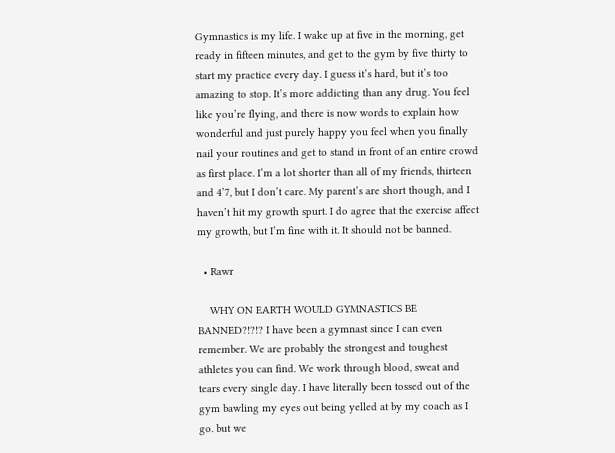Gymnastics is my life. I wake up at five in the morning, get ready in fifteen minutes, and get to the gym by five thirty to start my practice every day. I guess it’s hard, but it’s too amazing to stop. It’s more addicting than any drug. You feel like you’re flying, and there is now words to explain how wonderful and just purely happy you feel when you finally nail your routines and get to stand in front of an entire crowd as first place. I’m a lot shorter than all of my friends, thirteen and 4’7, but I don’t care. My parent’s are short though, and I haven’t hit my growth spurt. I do agree that the exercise affect my growth, but I’m fine with it. It should not be banned.

  • Rawr

    WHY ON EARTH WOULD GYMNASTICS BE BANNED?!?!? I have been a gymnast since I can even remember. We are probably the strongest and toughest athletes you can find. We work through blood, sweat and tears every single day. I have literally been tossed out of the gym bawling my eyes out being yelled at by my coach as I go. but we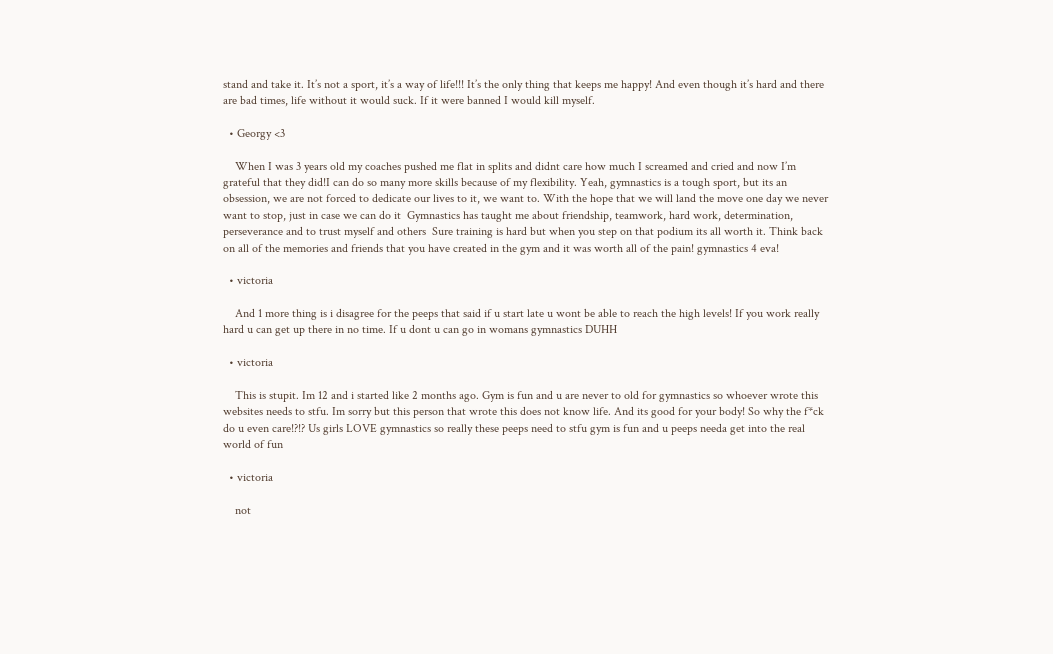stand and take it. It’s not a sport, it’s a way of life!!! It’s the only thing that keeps me happy! And even though it’s hard and there are bad times, life without it would suck. If it were banned I would kill myself.

  • Georgy <3

    When I was 3 years old my coaches pushed me flat in splits and didnt care how much I screamed and cried and now I’m grateful that they did!I can do so many more skills because of my flexibility. Yeah, gymnastics is a tough sport, but its an obsession, we are not forced to dedicate our lives to it, we want to. With the hope that we will land the move one day we never want to stop, just in case we can do it  Gymnastics has taught me about friendship, teamwork, hard work, determination, perseverance and to trust myself and others  Sure training is hard but when you step on that podium its all worth it. Think back on all of the memories and friends that you have created in the gym and it was worth all of the pain! gymnastics 4 eva!

  • victoria

    And 1 more thing is i disagree for the peeps that said if u start late u wont be able to reach the high levels! If you work really hard u can get up there in no time. If u dont u can go in womans gymnastics DUHH

  • victoria

    This is stupit. Im 12 and i started like 2 months ago. Gym is fun and u are never to old for gymnastics so whoever wrote this websites needs to stfu. Im sorry but this person that wrote this does not know life. And its good for your body! So why the f*ck do u even care!?!? Us girls LOVE gymnastics so really these peeps need to stfu gym is fun and u peeps needa get into the real world of fun

  • victoria

    not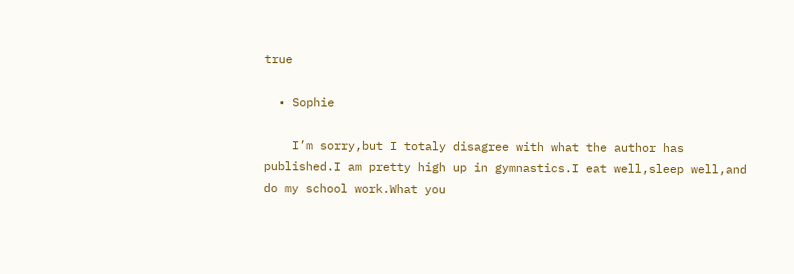true

  • Sophie

    I’m sorry,but I totaly disagree with what the author has published.I am pretty high up in gymnastics.I eat well,sleep well,and do my school work.What you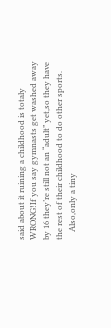said about it ruining a childhood is totaly WRONG!If you say gymnasts get washed away by 16 they’re still not an “adult” yet,so they have the rest of their childhood to do other sports.
    Also,only a tiny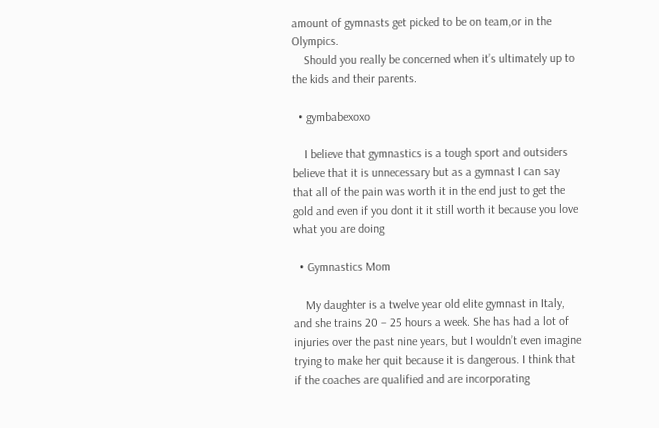amount of gymnasts get picked to be on team,or in the Olympics.
    Should you really be concerned when it’s ultimately up to the kids and their parents.

  • gymbabexoxo

    I believe that gymnastics is a tough sport and outsiders believe that it is unnecessary but as a gymnast I can say that all of the pain was worth it in the end just to get the gold and even if you dont it it still worth it because you love what you are doing

  • Gymnastics Mom

    My daughter is a twelve year old elite gymnast in Italy, and she trains 20 – 25 hours a week. She has had a lot of injuries over the past nine years, but I wouldn’t even imagine trying to make her quit because it is dangerous. I think that if the coaches are qualified and are incorporating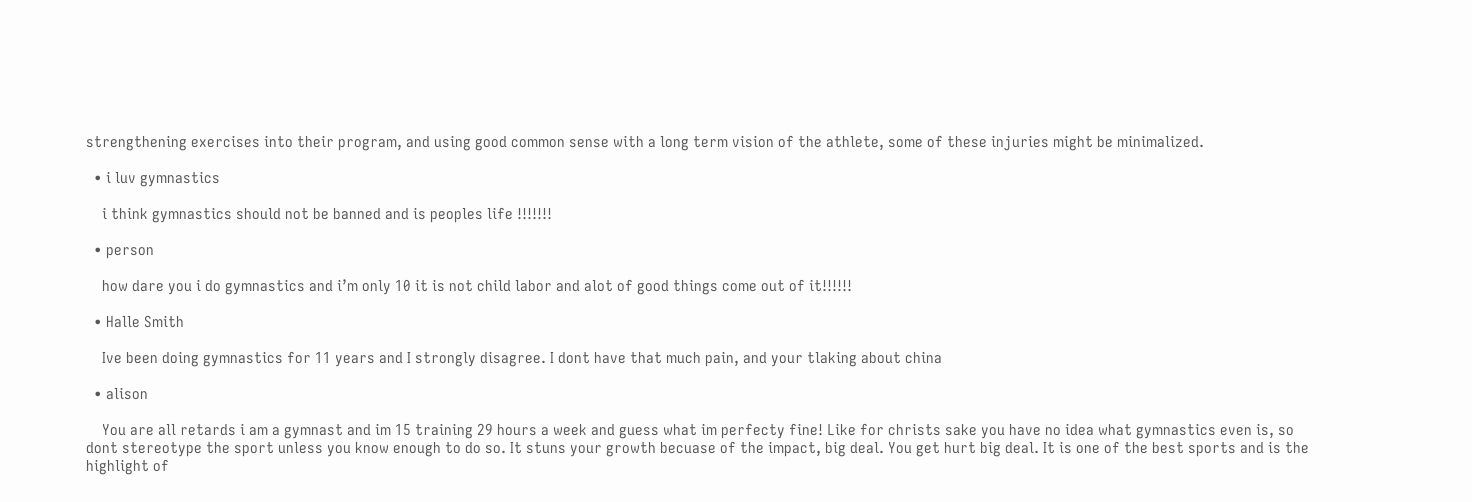strengthening exercises into their program, and using good common sense with a long term vision of the athlete, some of these injuries might be minimalized.

  • i luv gymnastics

    i think gymnastics should not be banned and is peoples life !!!!!!!

  • person

    how dare you i do gymnastics and i’m only 10 it is not child labor and alot of good things come out of it!!!!!!

  • Halle Smith

    Ive been doing gymnastics for 11 years and I strongly disagree. I dont have that much pain, and your tlaking about china

  • alison

    You are all retards i am a gymnast and im 15 training 29 hours a week and guess what im perfecty fine! Like for christs sake you have no idea what gymnastics even is, so dont stereotype the sport unless you know enough to do so. It stuns your growth becuase of the impact, big deal. You get hurt big deal. It is one of the best sports and is the highlight of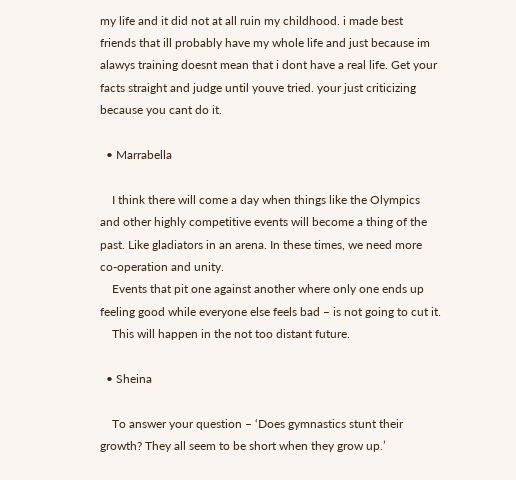my life and it did not at all ruin my childhood. i made best friends that ill probably have my whole life and just because im alawys training doesnt mean that i dont have a real life. Get your facts straight and judge until youve tried. your just criticizing because you cant do it.

  • Marrabella

    I think there will come a day when things like the Olympics and other highly competitive events will become a thing of the past. Like gladiators in an arena. In these times, we need more co-operation and unity.
    Events that pit one against another where only one ends up feeling good while everyone else feels bad – is not going to cut it.
    This will happen in the not too distant future.

  • Sheina

    To answer your question – ‘Does gymnastics stunt their growth? They all seem to be short when they grow up.’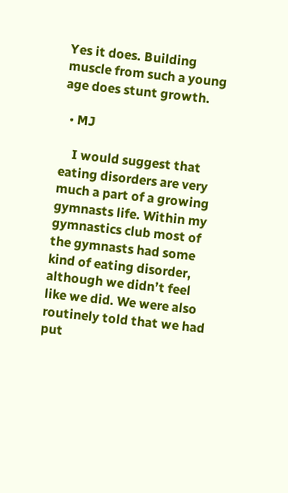Yes it does. Building muscle from such a young age does stunt growth.

  • MJ

    I would suggest that eating disorders are very much a part of a growing gymnasts life. Within my gymnastics club most of the gymnasts had some kind of eating disorder, although we didn’t feel like we did. We were also routinely told that we had put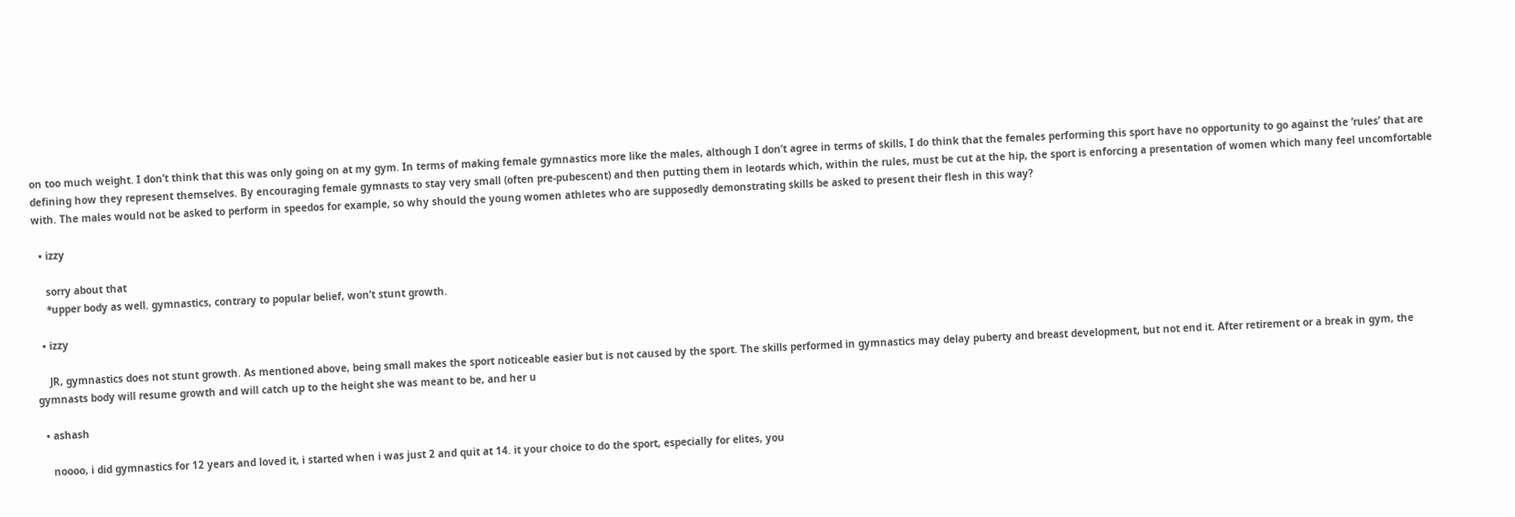on too much weight. I don’t think that this was only going on at my gym. In terms of making female gymnastics more like the males, although I don’t agree in terms of skills, I do think that the females performing this sport have no opportunity to go against the ‘rules’ that are defining how they represent themselves. By encouraging female gymnasts to stay very small (often pre-pubescent) and then putting them in leotards which, within the rules, must be cut at the hip, the sport is enforcing a presentation of women which many feel uncomfortable with. The males would not be asked to perform in speedos for example, so why should the young women athletes who are supposedly demonstrating skills be asked to present their flesh in this way?

  • izzy

    sorry about that
    *upper body as well. gymnastics, contrary to popular belief, won’t stunt growth.

  • izzy

    JR, gymnastics does not stunt growth. As mentioned above, being small makes the sport noticeable easier but is not caused by the sport. The skills performed in gymnastics may delay puberty and breast development, but not end it. After retirement or a break in gym, the gymnasts body will resume growth and will catch up to the height she was meant to be, and her u

  • ashash

    noooo, i did gymnastics for 12 years and loved it, i started when i was just 2 and quit at 14. it your choice to do the sport, especially for elites, you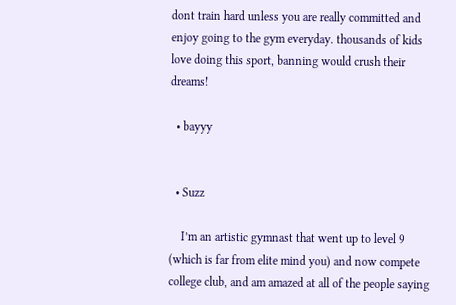dont train hard unless you are really committed and enjoy going to the gym everyday. thousands of kids love doing this sport, banning would crush their dreams!

  • bayyy


  • Suzz

    I’m an artistic gymnast that went up to level 9 (which is far from elite mind you) and now compete college club, and am amazed at all of the people saying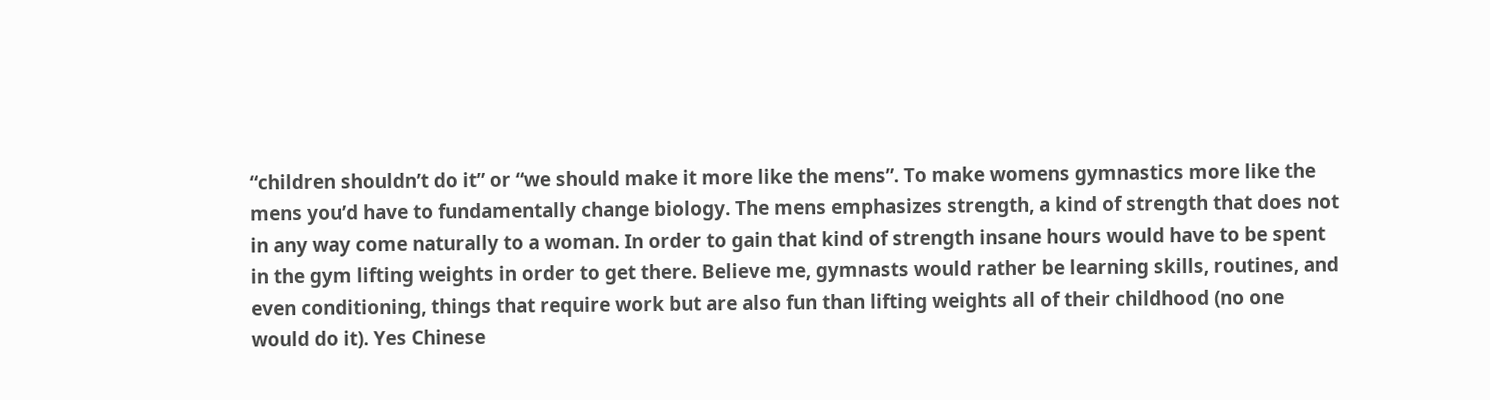“children shouldn’t do it” or “we should make it more like the mens”. To make womens gymnastics more like the mens you’d have to fundamentally change biology. The mens emphasizes strength, a kind of strength that does not in any way come naturally to a woman. In order to gain that kind of strength insane hours would have to be spent in the gym lifting weights in order to get there. Believe me, gymnasts would rather be learning skills, routines, and even conditioning, things that require work but are also fun than lifting weights all of their childhood (no one would do it). Yes Chinese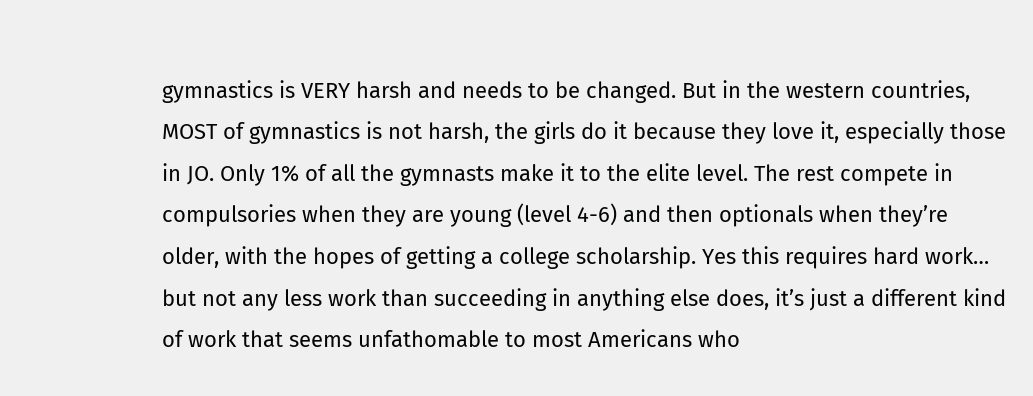gymnastics is VERY harsh and needs to be changed. But in the western countries, MOST of gymnastics is not harsh, the girls do it because they love it, especially those in JO. Only 1% of all the gymnasts make it to the elite level. The rest compete in compulsories when they are young (level 4-6) and then optionals when they’re older, with the hopes of getting a college scholarship. Yes this requires hard work… but not any less work than succeeding in anything else does, it’s just a different kind of work that seems unfathomable to most Americans who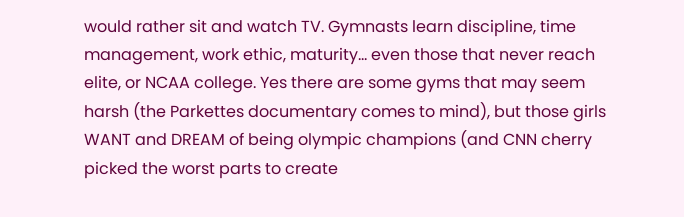would rather sit and watch TV. Gymnasts learn discipline, time management, work ethic, maturity… even those that never reach elite, or NCAA college. Yes there are some gyms that may seem harsh (the Parkettes documentary comes to mind), but those girls WANT and DREAM of being olympic champions (and CNN cherry picked the worst parts to create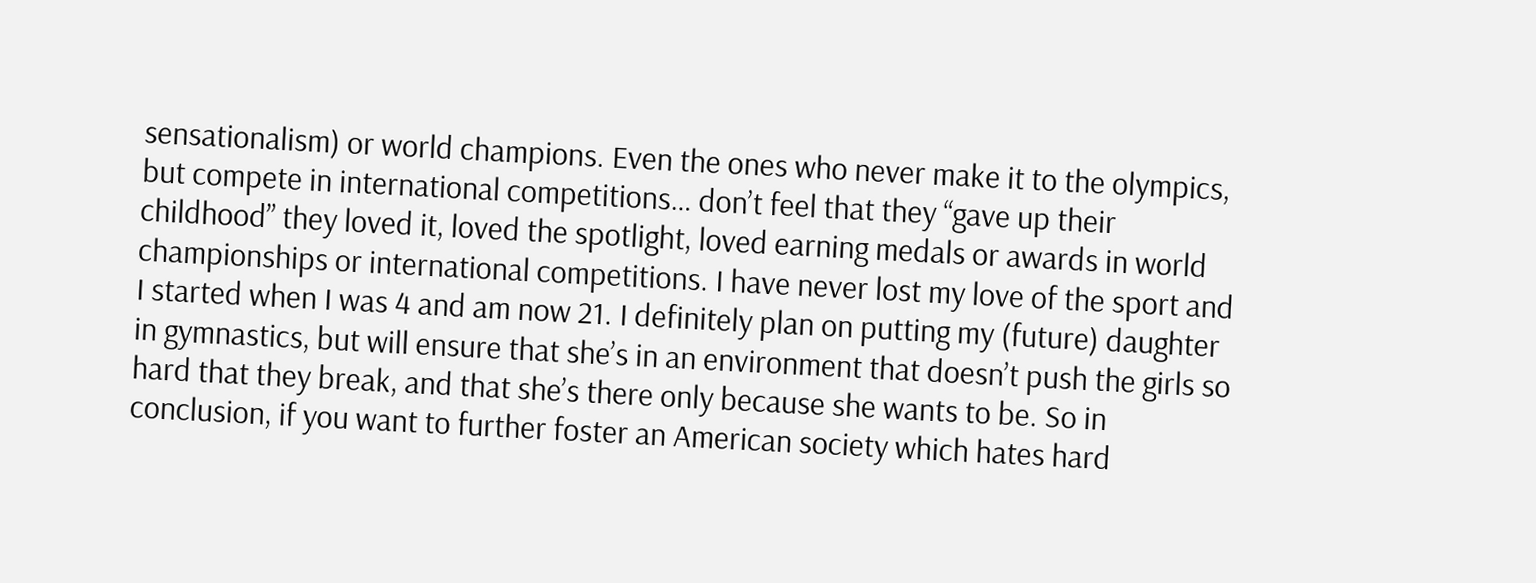sensationalism) or world champions. Even the ones who never make it to the olympics, but compete in international competitions… don’t feel that they “gave up their childhood” they loved it, loved the spotlight, loved earning medals or awards in world championships or international competitions. I have never lost my love of the sport and I started when I was 4 and am now 21. I definitely plan on putting my (future) daughter in gymnastics, but will ensure that she’s in an environment that doesn’t push the girls so hard that they break, and that she’s there only because she wants to be. So in conclusion, if you want to further foster an American society which hates hard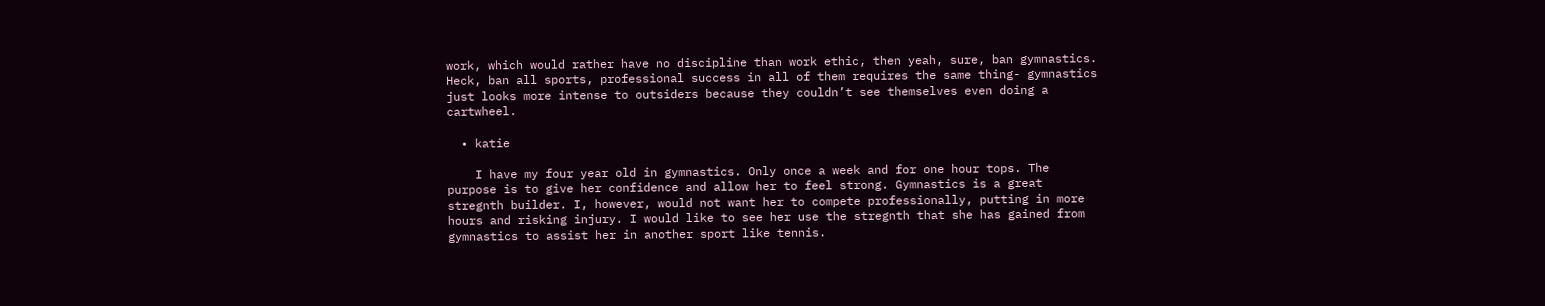work, which would rather have no discipline than work ethic, then yeah, sure, ban gymnastics. Heck, ban all sports, professional success in all of them requires the same thing- gymnastics just looks more intense to outsiders because they couldn’t see themselves even doing a cartwheel.

  • katie

    I have my four year old in gymnastics. Only once a week and for one hour tops. The purpose is to give her confidence and allow her to feel strong. Gymnastics is a great stregnth builder. I, however, would not want her to compete professionally, putting in more hours and risking injury. I would like to see her use the stregnth that she has gained from gymnastics to assist her in another sport like tennis.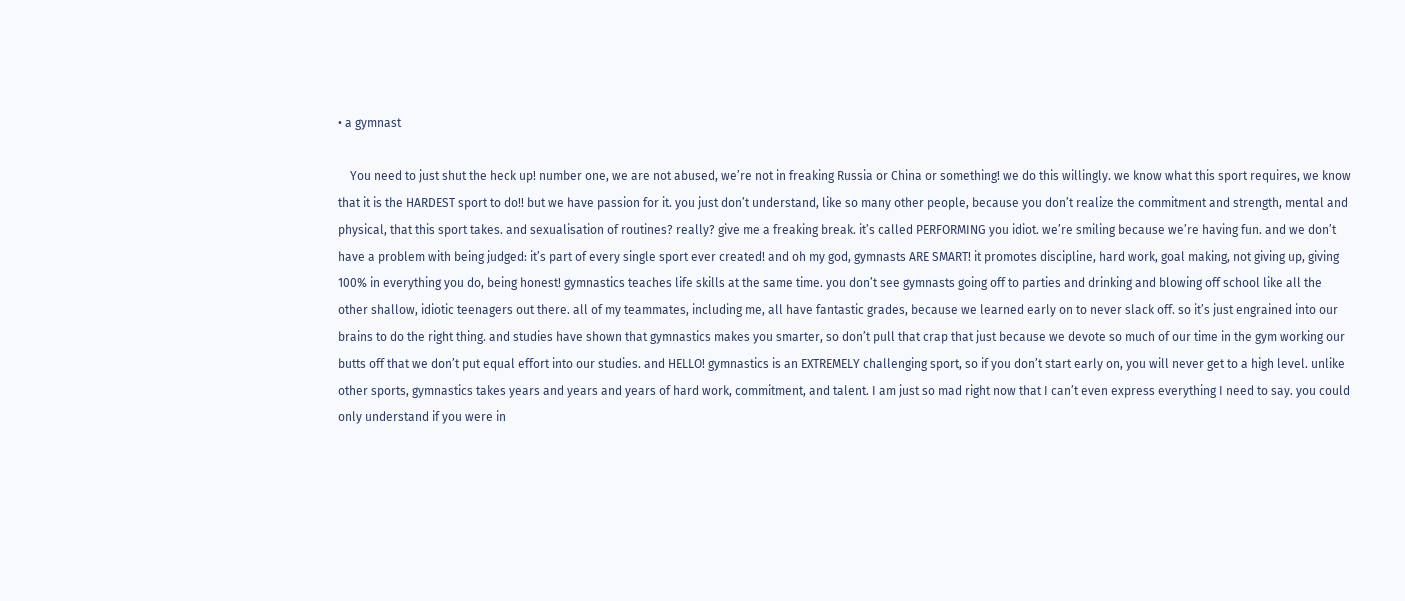• a gymnast

    You need to just shut the heck up! number one, we are not abused, we’re not in freaking Russia or China or something! we do this willingly. we know what this sport requires, we know that it is the HARDEST sport to do!! but we have passion for it. you just don’t understand, like so many other people, because you don’t realize the commitment and strength, mental and physical, that this sport takes. and sexualisation of routines? really? give me a freaking break. it’s called PERFORMING you idiot. we’re smiling because we’re having fun. and we don’t have a problem with being judged: it’s part of every single sport ever created! and oh my god, gymnasts ARE SMART! it promotes discipline, hard work, goal making, not giving up, giving 100% in everything you do, being honest! gymnastics teaches life skills at the same time. you don’t see gymnasts going off to parties and drinking and blowing off school like all the other shallow, idiotic teenagers out there. all of my teammates, including me, all have fantastic grades, because we learned early on to never slack off. so it’s just engrained into our brains to do the right thing. and studies have shown that gymnastics makes you smarter, so don’t pull that crap that just because we devote so much of our time in the gym working our butts off that we don’t put equal effort into our studies. and HELLO! gymnastics is an EXTREMELY challenging sport, so if you don’t start early on, you will never get to a high level. unlike other sports, gymnastics takes years and years and years of hard work, commitment, and talent. I am just so mad right now that I can’t even express everything I need to say. you could only understand if you were in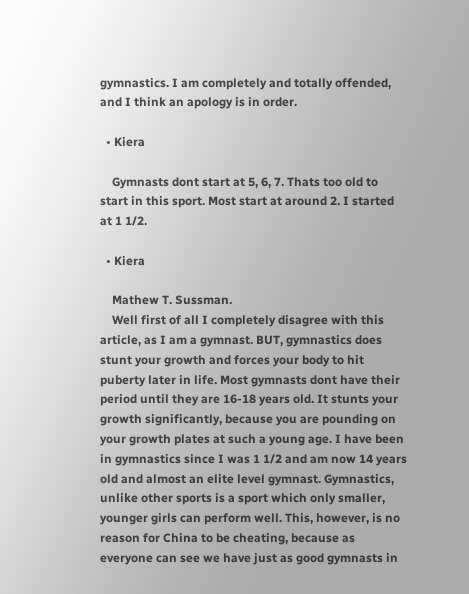gymnastics. I am completely and totally offended, and I think an apology is in order.

  • Kiera

    Gymnasts dont start at 5, 6, 7. Thats too old to start in this sport. Most start at around 2. I started at 1 1/2.

  • Kiera

    Mathew T. Sussman.
    Well first of all I completely disagree with this article, as I am a gymnast. BUT, gymnastics does stunt your growth and forces your body to hit puberty later in life. Most gymnasts dont have their period until they are 16-18 years old. It stunts your growth significantly, because you are pounding on your growth plates at such a young age. I have been in gymnastics since I was 1 1/2 and am now 14 years old and almost an elite level gymnast. Gymnastics, unlike other sports is a sport which only smaller, younger girls can perform well. This, however, is no reason for China to be cheating, because as everyone can see we have just as good gymnasts in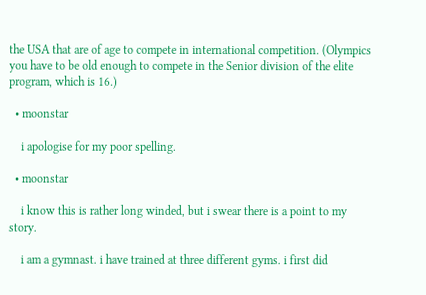the USA that are of age to compete in international competition. (Olympics you have to be old enough to compete in the Senior division of the elite program, which is 16.)

  • moonstar

    i apologise for my poor spelling.

  • moonstar

    i know this is rather long winded, but i swear there is a point to my story.

    i am a gymnast. i have trained at three different gyms. i first did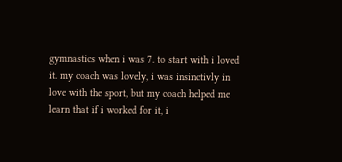gymnastics when i was 7. to start with i loved it. my coach was lovely, i was insinctivly in love with the sport, but my coach helped me learn that if i worked for it, i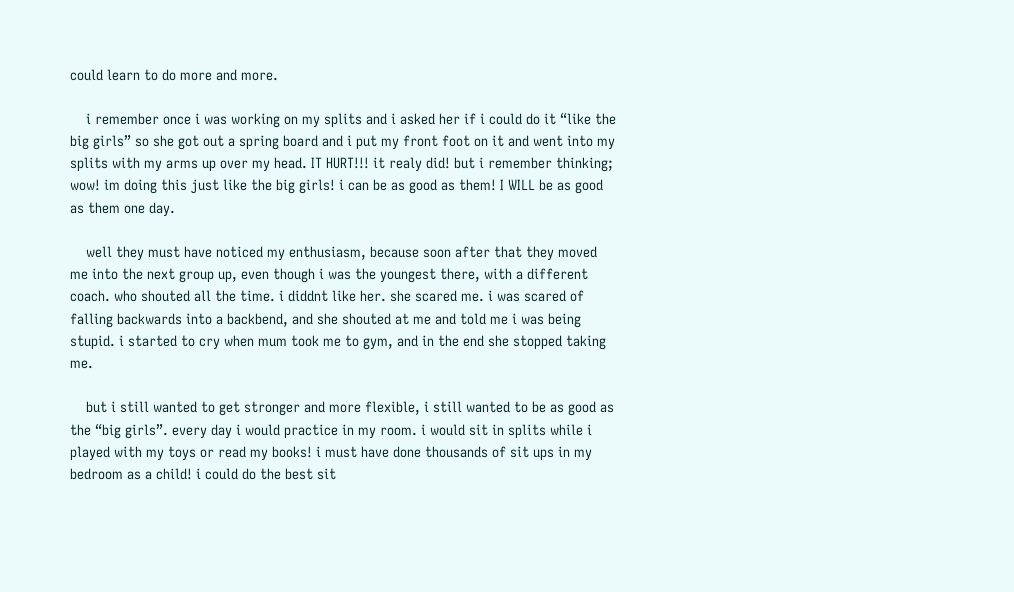could learn to do more and more.

    i remember once i was working on my splits and i asked her if i could do it “like the big girls” so she got out a spring board and i put my front foot on it and went into my splits with my arms up over my head. IT HURT!!! it realy did! but i remember thinking; wow! im doing this just like the big girls! i can be as good as them! I WILL be as good as them one day.

    well they must have noticed my enthusiasm, because soon after that they moved me into the next group up, even though i was the youngest there, with a different coach. who shouted all the time. i diddnt like her. she scared me. i was scared of falling backwards into a backbend, and she shouted at me and told me i was being stupid. i started to cry when mum took me to gym, and in the end she stopped taking me.

    but i still wanted to get stronger and more flexible, i still wanted to be as good as the “big girls”. every day i would practice in my room. i would sit in splits while i played with my toys or read my books! i must have done thousands of sit ups in my bedroom as a child! i could do the best sit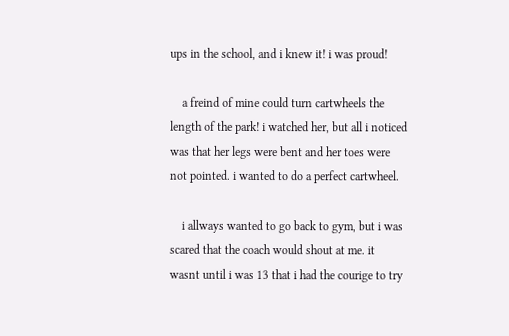ups in the school, and i knew it! i was proud!

    a freind of mine could turn cartwheels the length of the park! i watched her, but all i noticed was that her legs were bent and her toes were not pointed. i wanted to do a perfect cartwheel.

    i allways wanted to go back to gym, but i was scared that the coach would shout at me. it wasnt until i was 13 that i had the courige to try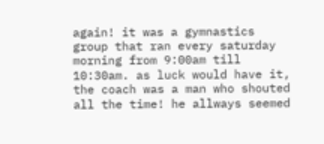again! it was a gymnastics group that ran every saturday morning from 9:00am till 10:30am. as luck would have it, the coach was a man who shouted all the time! he allways seemed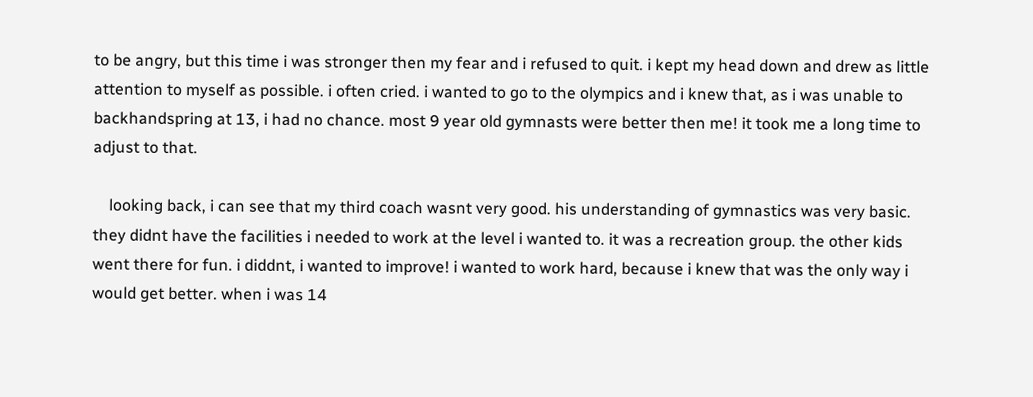to be angry, but this time i was stronger then my fear and i refused to quit. i kept my head down and drew as little attention to myself as possible. i often cried. i wanted to go to the olympics and i knew that, as i was unable to backhandspring at 13, i had no chance. most 9 year old gymnasts were better then me! it took me a long time to adjust to that.

    looking back, i can see that my third coach wasnt very good. his understanding of gymnastics was very basic. they didnt have the facilities i needed to work at the level i wanted to. it was a recreation group. the other kids went there for fun. i diddnt, i wanted to improve! i wanted to work hard, because i knew that was the only way i would get better. when i was 14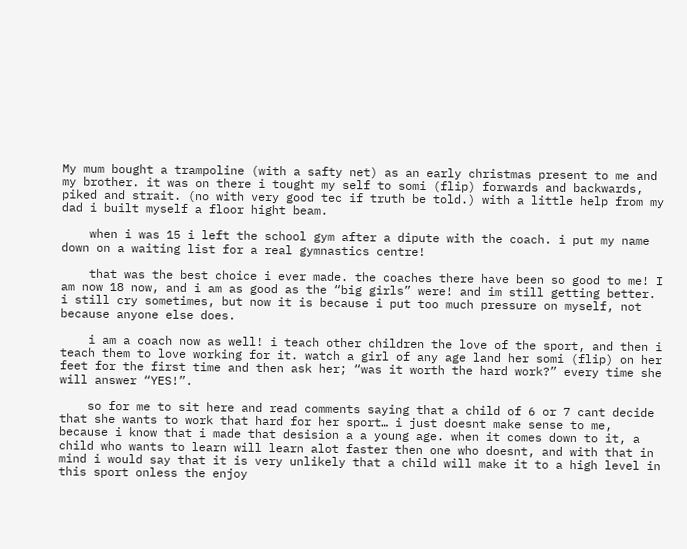My mum bought a trampoline (with a safty net) as an early christmas present to me and my brother. it was on there i tought my self to somi (flip) forwards and backwards, piked and strait. (no with very good tec if truth be told.) with a little help from my dad i built myself a floor hight beam.

    when i was 15 i left the school gym after a dipute with the coach. i put my name down on a waiting list for a real gymnastics centre!

    that was the best choice i ever made. the coaches there have been so good to me! I am now 18 now, and i am as good as the “big girls” were! and im still getting better. i still cry sometimes, but now it is because i put too much pressure on myself, not because anyone else does.

    i am a coach now as well! i teach other children the love of the sport, and then i teach them to love working for it. watch a girl of any age land her somi (flip) on her feet for the first time and then ask her; “was it worth the hard work?” every time she will answer “YES!”.

    so for me to sit here and read comments saying that a child of 6 or 7 cant decide that she wants to work that hard for her sport… i just doesnt make sense to me, because i know that i made that desision a a young age. when it comes down to it, a child who wants to learn will learn alot faster then one who doesnt, and with that in mind i would say that it is very unlikely that a child will make it to a high level in this sport onless the enjoy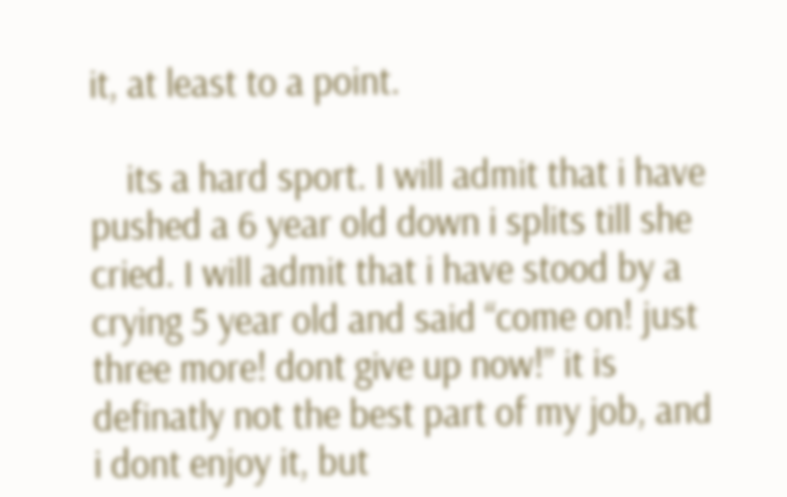it, at least to a point.

    its a hard sport. I will admit that i have pushed a 6 year old down i splits till she cried. I will admit that i have stood by a crying 5 year old and said “come on! just three more! dont give up now!” it is definatly not the best part of my job, and i dont enjoy it, but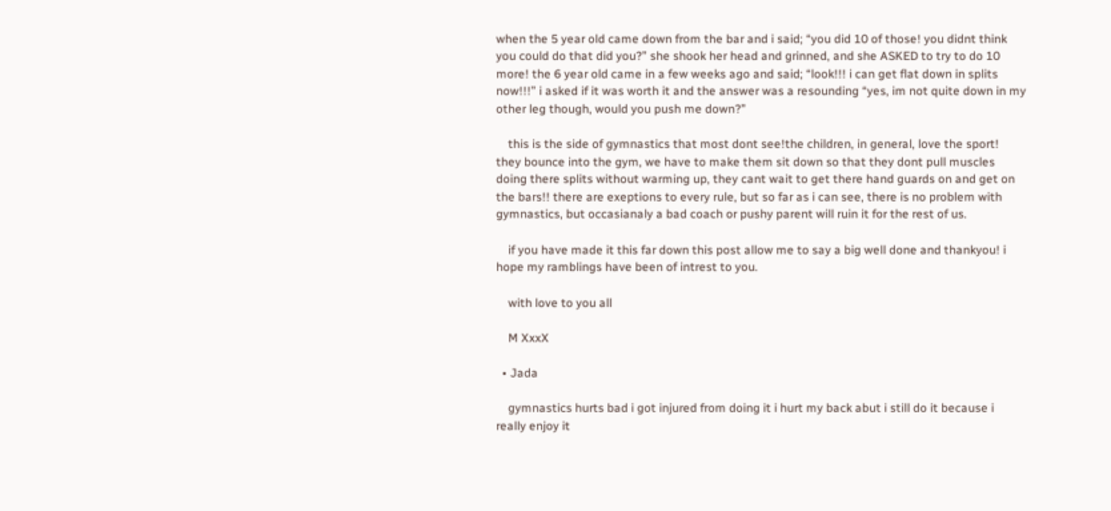when the 5 year old came down from the bar and i said; “you did 10 of those! you didnt think you could do that did you?” she shook her head and grinned, and she ASKED to try to do 10 more! the 6 year old came in a few weeks ago and said; “look!!! i can get flat down in splits now!!!” i asked if it was worth it and the answer was a resounding “yes, im not quite down in my other leg though, would you push me down?”

    this is the side of gymnastics that most dont see!the children, in general, love the sport! they bounce into the gym, we have to make them sit down so that they dont pull muscles doing there splits without warming up, they cant wait to get there hand guards on and get on the bars!! there are exeptions to every rule, but so far as i can see, there is no problem with gymnastics, but occasianaly a bad coach or pushy parent will ruin it for the rest of us.

    if you have made it this far down this post allow me to say a big well done and thankyou! i hope my ramblings have been of intrest to you.

    with love to you all

    M XxxX

  • Jada

    gymnastics hurts bad i got injured from doing it i hurt my back abut i still do it because i really enjoy it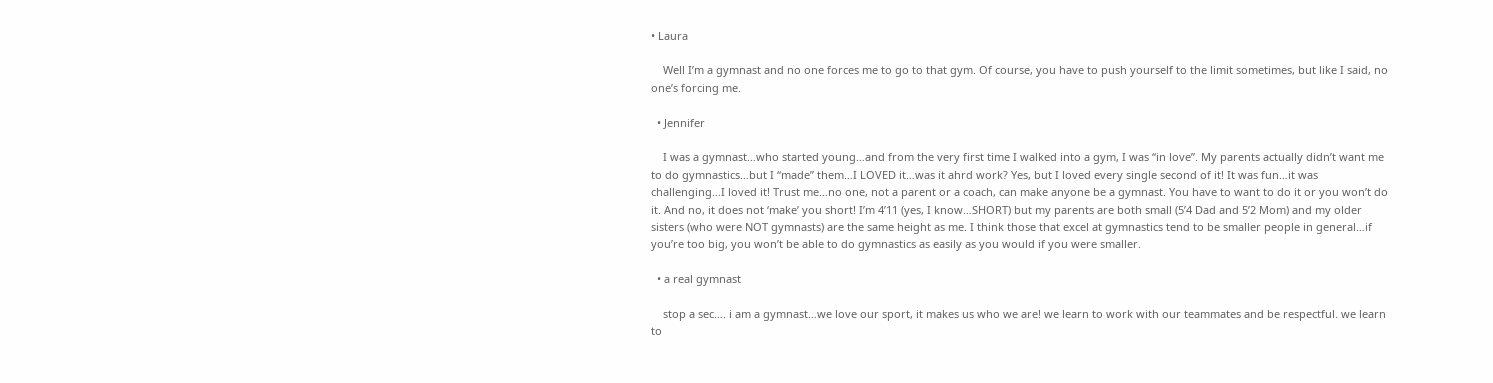• Laura

    Well I’m a gymnast and no one forces me to go to that gym. Of course, you have to push yourself to the limit sometimes, but like I said, no one’s forcing me.

  • Jennifer

    I was a gymnast…who started young…and from the very first time I walked into a gym, I was “in love”. My parents actually didn’t want me to do gymnastics…but I “made” them…I LOVED it…was it ahrd work? Yes, but I loved every single second of it! It was fun…it was challenging…I loved it! Trust me…no one, not a parent or a coach, can make anyone be a gymnast. You have to want to do it or you won’t do it. And no, it does not ‘make’ you short! I’m 4’11 (yes, I know…SHORT) but my parents are both small (5’4 Dad and 5’2 Mom) and my older sisters (who were NOT gymnasts) are the same height as me. I think those that excel at gymnastics tend to be smaller people in general…if you’re too big, you won’t be able to do gymnastics as easily as you would if you were smaller.

  • a real gymnast

    stop a sec…. i am a gymnast…we love our sport, it makes us who we are! we learn to work with our teammates and be respectful. we learn to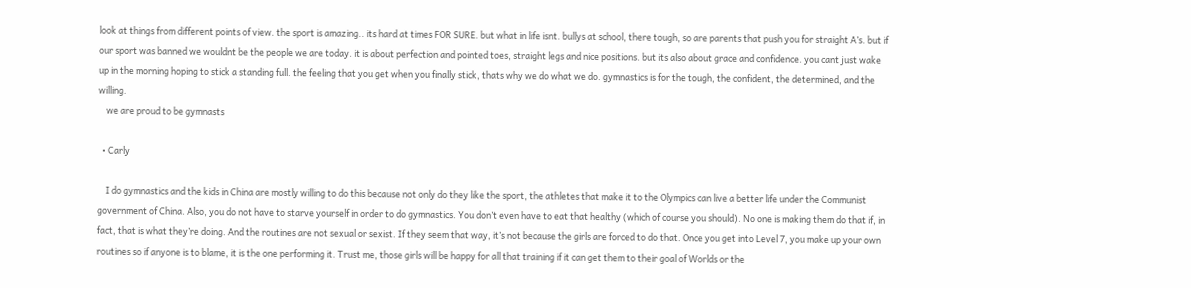look at things from different points of view. the sport is amazing.. its hard at times FOR SURE. but what in life isnt. bullys at school, there tough, so are parents that push you for straight A’s. but if our sport was banned we wouldnt be the people we are today. it is about perfection and pointed toes, straight legs and nice positions. but its also about grace and confidence. you cant just wake up in the morning hoping to stick a standing full. the feeling that you get when you finally stick, thats why we do what we do. gymnastics is for the tough, the confident, the determined, and the willing.
    we are proud to be gymnasts

  • Carly

    I do gymnastics and the kids in China are mostly willing to do this because not only do they like the sport, the athletes that make it to the Olympics can live a better life under the Communist government of China. Also, you do not have to starve yourself in order to do gymnastics. You don’t even have to eat that healthy (which of course you should). No one is making them do that if, in fact, that is what they’re doing. And the routines are not sexual or sexist. If they seem that way, it’s not because the girls are forced to do that. Once you get into Level 7, you make up your own routines so if anyone is to blame, it is the one performing it. Trust me, those girls will be happy for all that training if it can get them to their goal of Worlds or the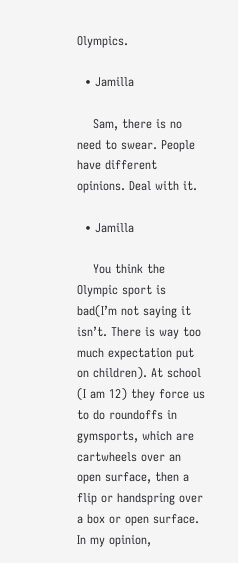Olympics.

  • Jamilla

    Sam, there is no need to swear. People have different opinions. Deal with it.

  • Jamilla

    You think the Olympic sport is bad(I’m not saying it isn’t. There is way too much expectation put on children). At school (I am 12) they force us to do roundoffs in gymsports, which are cartwheels over an open surface, then a flip or handspring over a box or open surface. In my opinion,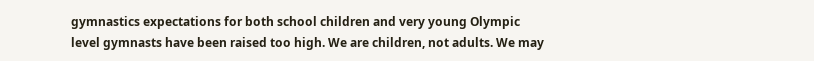gymnastics expectations for both school children and very young Olympic level gymnasts have been raised too high. We are children, not adults. We may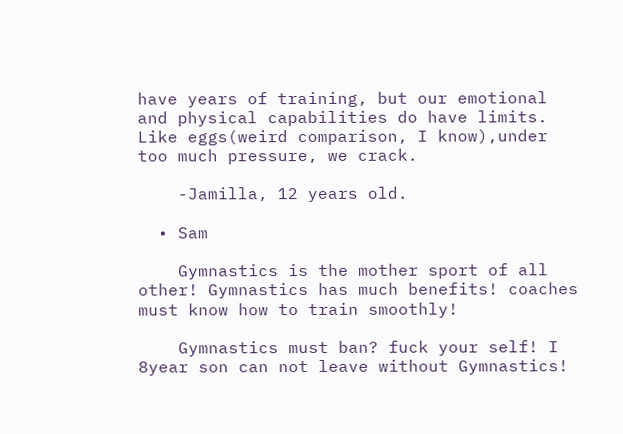have years of training, but our emotional and physical capabilities do have limits. Like eggs(weird comparison, I know),under too much pressure, we crack.

    -Jamilla, 12 years old.

  • Sam

    Gymnastics is the mother sport of all other! Gymnastics has much benefits! coaches must know how to train smoothly!

    Gymnastics must ban? fuck your self! I 8year son can not leave without Gymnastics!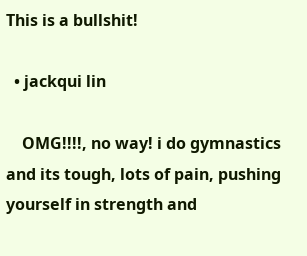This is a bullshit!

  • jackqui lin

    OMG!!!!, no way! i do gymnastics and its tough, lots of pain, pushing yourself in strength and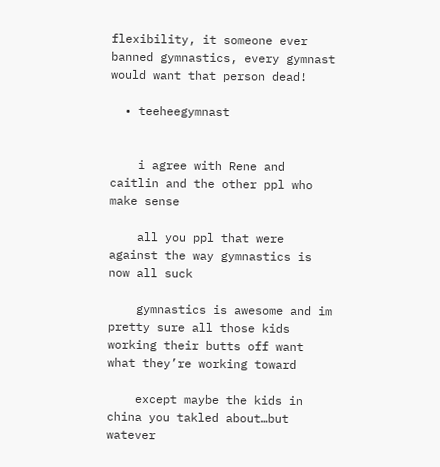flexibility, it someone ever banned gymnastics, every gymnast would want that person dead!

  • teeheegymnast


    i agree with Rene and caitlin and the other ppl who make sense

    all you ppl that were against the way gymnastics is now all suck

    gymnastics is awesome and im pretty sure all those kids working their butts off want what they’re working toward

    except maybe the kids in china you takled about…but watever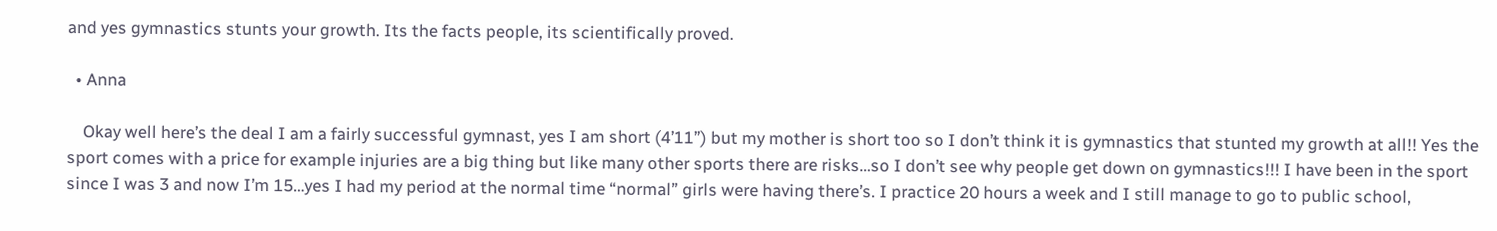and yes gymnastics stunts your growth. Its the facts people, its scientifically proved.

  • Anna

    Okay well here’s the deal I am a fairly successful gymnast, yes I am short (4’11”) but my mother is short too so I don’t think it is gymnastics that stunted my growth at all!! Yes the sport comes with a price for example injuries are a big thing but like many other sports there are risks…so I don’t see why people get down on gymnastics!!! I have been in the sport since I was 3 and now I’m 15…yes I had my period at the normal time “normal” girls were having there’s. I practice 20 hours a week and I still manage to go to public school,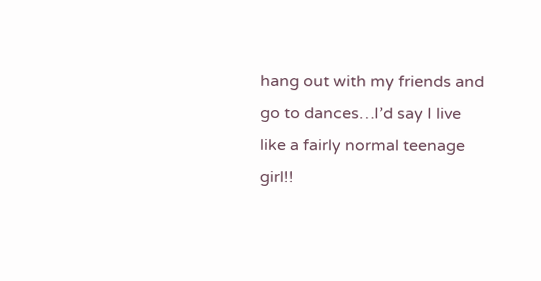hang out with my friends and go to dances…I’d say I live like a fairly normal teenage girl!!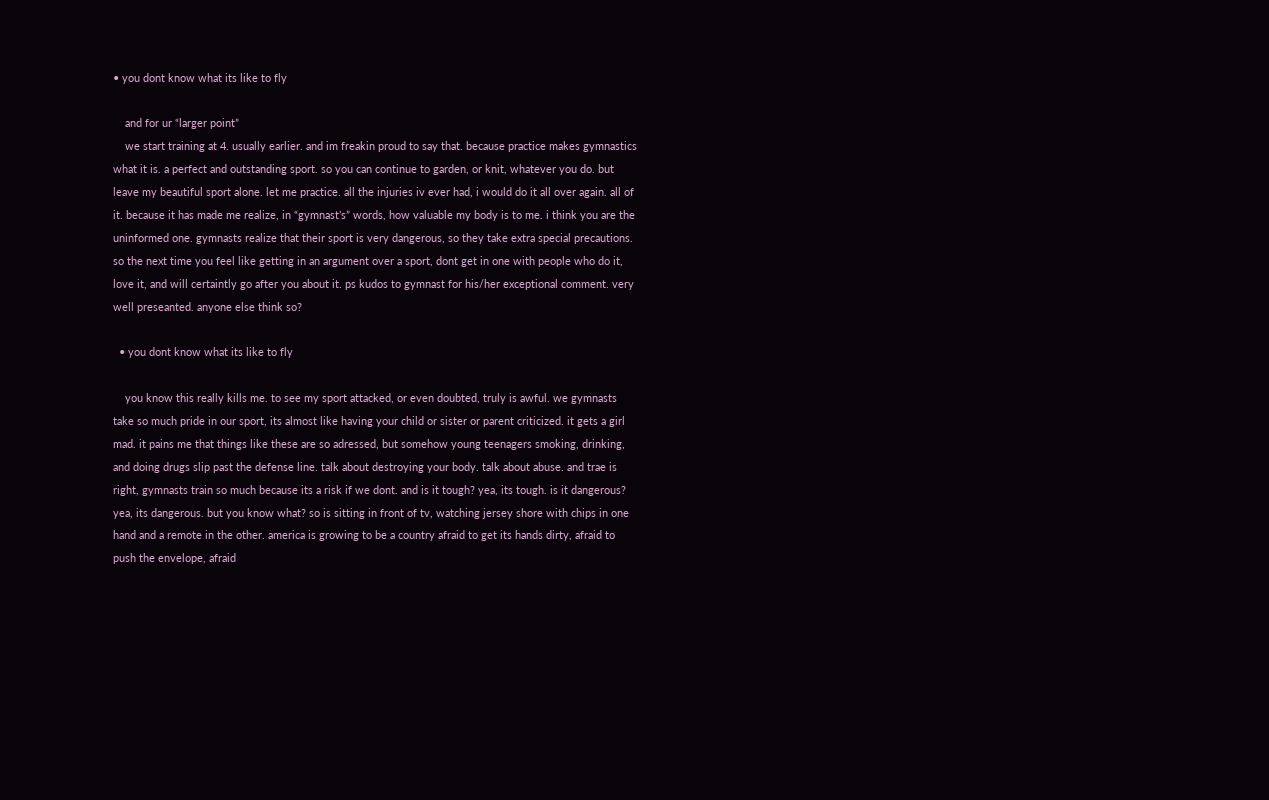• you dont know what its like to fly

    and for ur “larger point”
    we start training at 4. usually earlier. and im freakin proud to say that. because practice makes gymnastics what it is. a perfect and outstanding sport. so you can continue to garden, or knit, whatever you do. but leave my beautiful sport alone. let me practice. all the injuries iv ever had, i would do it all over again. all of it. because it has made me realize, in “gymnast’s” words, how valuable my body is to me. i think you are the uninformed one. gymnasts realize that their sport is very dangerous, so they take extra special precautions. so the next time you feel like getting in an argument over a sport, dont get in one with people who do it, love it, and will certaintly go after you about it. ps kudos to gymnast for his/her exceptional comment. very well preseanted. anyone else think so?

  • you dont know what its like to fly

    you know this really kills me. to see my sport attacked, or even doubted, truly is awful. we gymnasts take so much pride in our sport, its almost like having your child or sister or parent criticized. it gets a girl mad. it pains me that things like these are so adressed, but somehow young teenagers smoking, drinking, and doing drugs slip past the defense line. talk about destroying your body. talk about abuse. and trae is right, gymnasts train so much because its a risk if we dont. and is it tough? yea, its tough. is it dangerous? yea, its dangerous. but you know what? so is sitting in front of tv, watching jersey shore with chips in one hand and a remote in the other. america is growing to be a country afraid to get its hands dirty, afraid to push the envelope, afraid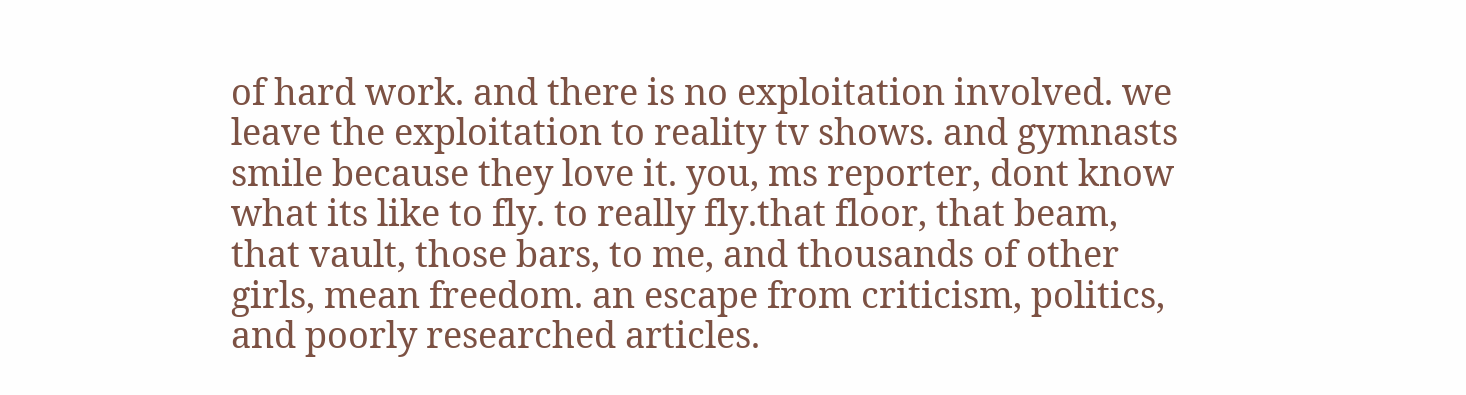of hard work. and there is no exploitation involved. we leave the exploitation to reality tv shows. and gymnasts smile because they love it. you, ms reporter, dont know what its like to fly. to really fly.that floor, that beam, that vault, those bars, to me, and thousands of other girls, mean freedom. an escape from criticism, politics, and poorly researched articles.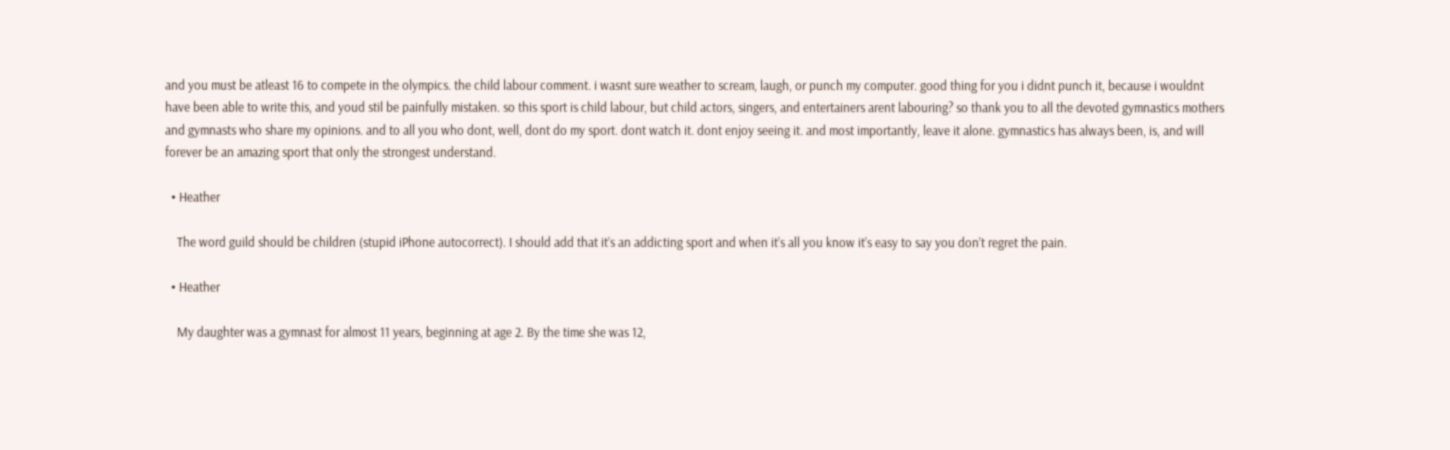and you must be atleast 16 to compete in the olympics. the child labour comment. i wasnt sure weather to scream, laugh, or punch my computer. good thing for you i didnt punch it, because i wouldnt have been able to write this, and youd stil be painfully mistaken. so this sport is child labour, but child actors, singers, and entertainers arent labouring? so thank you to all the devoted gymnastics mothers and gymnasts who share my opinions. and to all you who dont, well, dont do my sport. dont watch it. dont enjoy seeing it. and most importantly, leave it alone. gymnastics has always been, is, and will forever be an amazing sport that only the strongest understand.

  • Heather

    The word guild should be children (stupid iPhone autocorrect). I should add that it’s an addicting sport and when it’s all you know it’s easy to say you don’t regret the pain.

  • Heather

    My daughter was a gymnast for almost 11 years, beginning at age 2. By the time she was 12,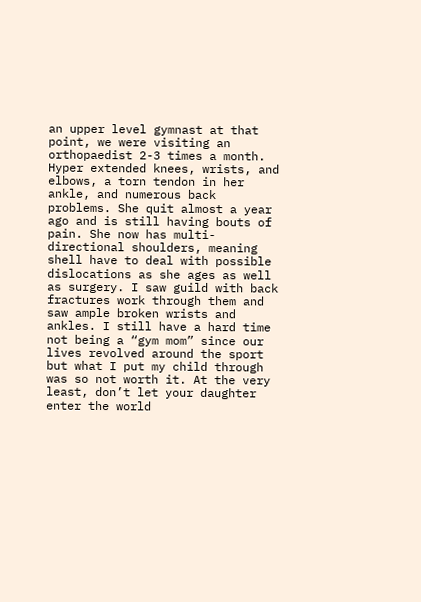an upper level gymnast at that point, we were visiting an orthopaedist 2-3 times a month. Hyper extended knees, wrists, and elbows, a torn tendon in her ankle, and numerous back problems. She quit almost a year ago and is still having bouts of pain. She now has multi-directional shoulders, meaning shell have to deal with possible dislocations as she ages as well as surgery. I saw guild with back fractures work through them and saw ample broken wrists and ankles. I still have a hard time not being a “gym mom” since our lives revolved around the sport but what I put my child through was so not worth it. At the very least, don’t let your daughter enter the world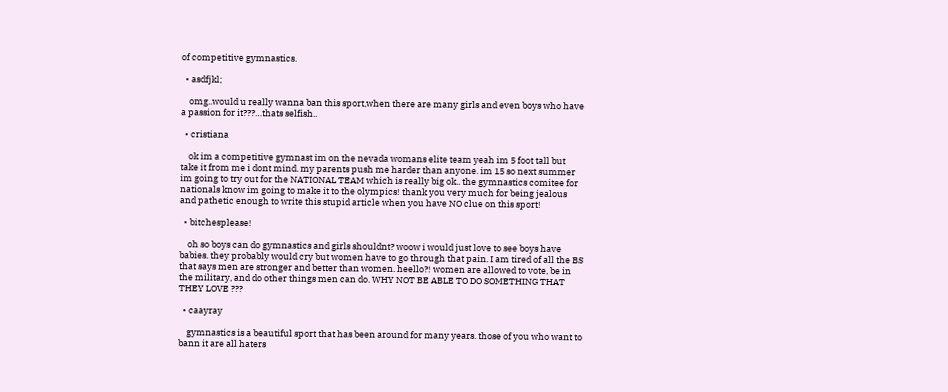of competitive gymnastics.

  • asdfjkl;

    omg..would u really wanna ban this sport,when there are many girls and even boys who have a passion for it???…thats selfish..

  • cristiana

    ok im a competitive gymnast im on the nevada womans elite team yeah im 5 foot tall but take it from me i dont mind. my parents push me harder than anyone. im 15 so next summer im going to try out for the NATIONAL TEAM which is really big ok.. the gymnastics comitee for nationals know im going to make it to the olympics! thank you very much for being jealous and pathetic enough to write this stupid article when you have NO clue on this sport!

  • bitchesplease!

    oh so boys can do gymnastics and girls shouldnt? woow i would just love to see boys have babies. they probably would cry but women have to go through that pain. I am tired of all the BS that says men are stronger and better than women. heello?! women are allowed to vote, be in the military, and do other things men can do. WHY NOT BE ABLE TO DO SOMETHING THAT THEY LOVE ???

  • caayray

    gymnastics is a beautiful sport that has been around for many years. those of you who want to bann it are all haters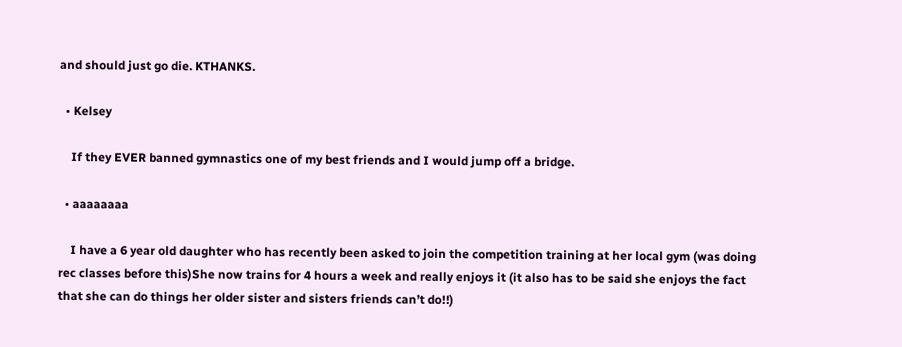and should just go die. KTHANKS.

  • Kelsey

    If they EVER banned gymnastics one of my best friends and I would jump off a bridge.

  • aaaaaaaa

    I have a 6 year old daughter who has recently been asked to join the competition training at her local gym (was doing rec classes before this)She now trains for 4 hours a week and really enjoys it (it also has to be said she enjoys the fact that she can do things her older sister and sisters friends can’t do!!)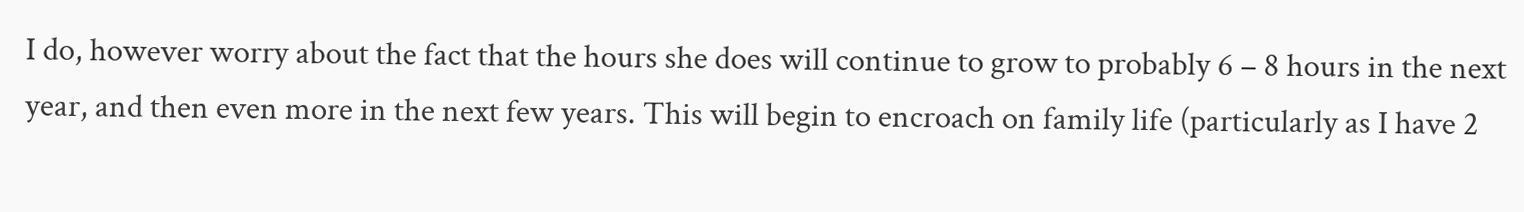I do, however worry about the fact that the hours she does will continue to grow to probably 6 – 8 hours in the next year, and then even more in the next few years. This will begin to encroach on family life (particularly as I have 2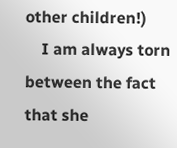other children!)
    I am always torn between the fact that she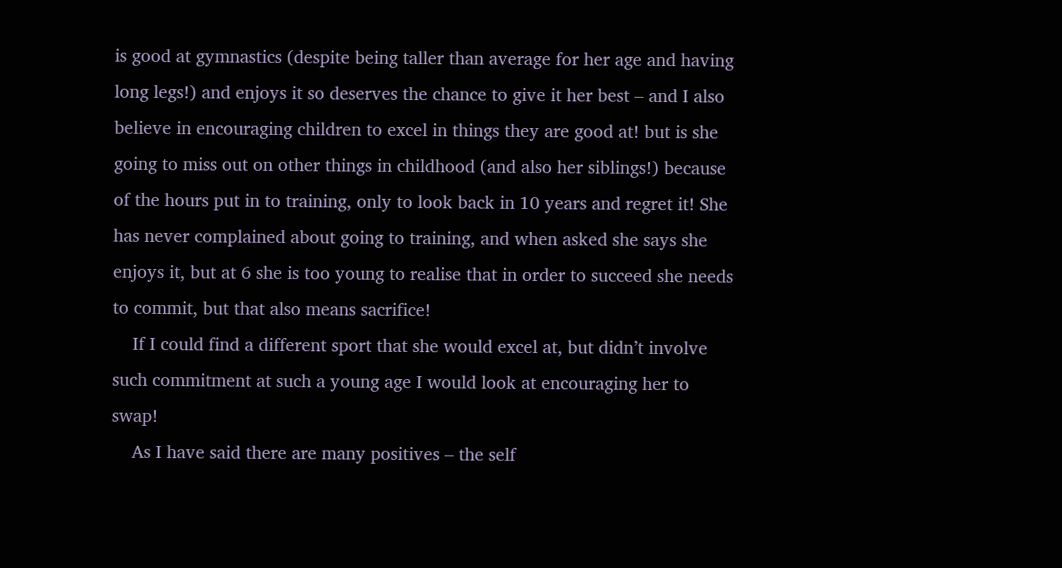is good at gymnastics (despite being taller than average for her age and having long legs!) and enjoys it so deserves the chance to give it her best – and I also believe in encouraging children to excel in things they are good at! but is she going to miss out on other things in childhood (and also her siblings!) because of the hours put in to training, only to look back in 10 years and regret it! She has never complained about going to training, and when asked she says she enjoys it, but at 6 she is too young to realise that in order to succeed she needs to commit, but that also means sacrifice!
    If I could find a different sport that she would excel at, but didn’t involve such commitment at such a young age I would look at encouraging her to swap!
    As I have said there are many positives – the self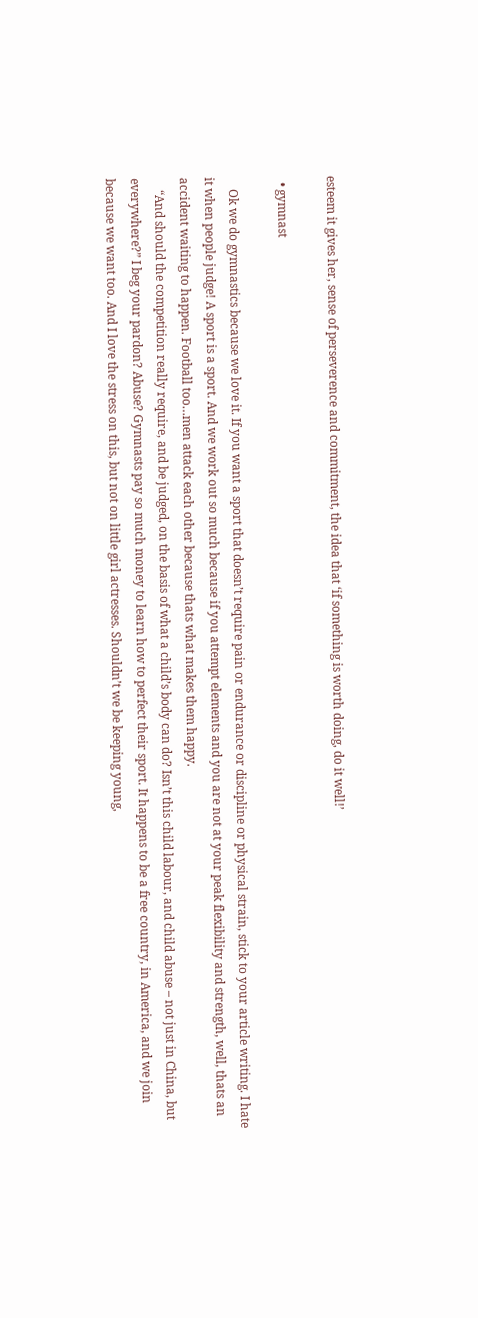esteem it gives her, sense of perseverence and commitment, the idea that ‘if something is worth doing, do it well!’

  • gymnast

    Ok we do gymnastics because we love it. If you want a sport that doesn’t require pain or endurance or discipline or physical strain, stick to your article writing. I hate it when people judge! A sport is a sport. And we work out so much because if you attempt elements and you are not at your peak flexibility and strength, well, thats an accident waiting to happen. Football too…men attack each other because thats what makes them happy.
    “And should the competition really require, and be judged, on the basis of what a child’s body can do? Isn’t this child labour, and child abuse – not just in China, but everywhere?” I beg your pardon? Abuse? Gymnasts pay so much money to learn how to perfect their sport. It happens to be a free country, in America, and we join because we want too. And I love the stress on this, but not on little girl actresses. Shouldn’t we be keeping young,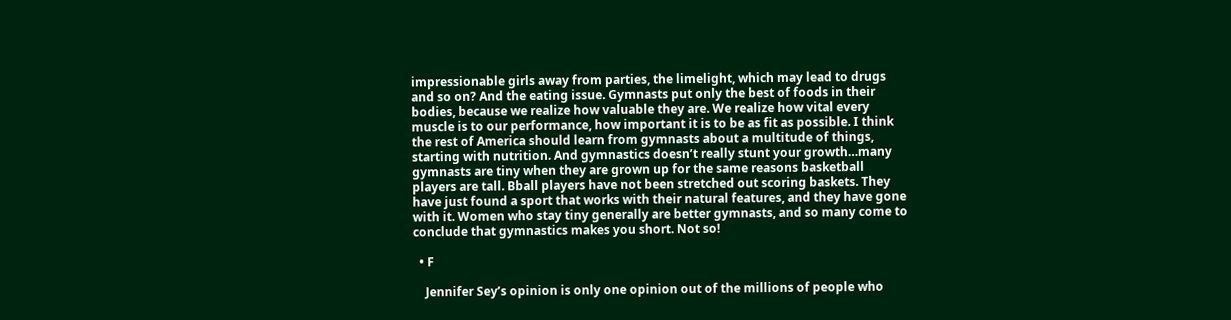impressionable girls away from parties, the limelight, which may lead to drugs and so on? And the eating issue. Gymnasts put only the best of foods in their bodies, because we realize how valuable they are. We realize how vital every muscle is to our performance, how important it is to be as fit as possible. I think the rest of America should learn from gymnasts about a multitude of things, starting with nutrition. And gymnastics doesn’t really stunt your growth…many gymnasts are tiny when they are grown up for the same reasons basketball players are tall. Bball players have not been stretched out scoring baskets. They have just found a sport that works with their natural features, and they have gone with it. Women who stay tiny generally are better gymnasts, and so many come to conclude that gymnastics makes you short. Not so!

  • F

    Jennifer Sey’s opinion is only one opinion out of the millions of people who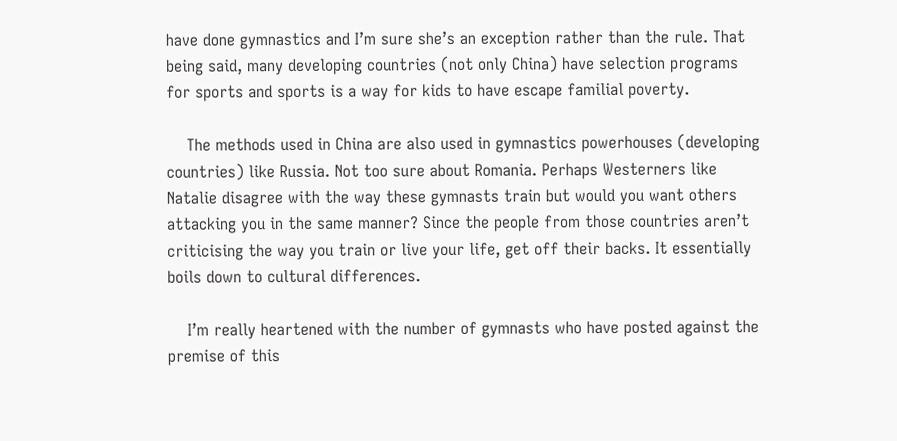have done gymnastics and I’m sure she’s an exception rather than the rule. That being said, many developing countries (not only China) have selection programs for sports and sports is a way for kids to have escape familial poverty.

    The methods used in China are also used in gymnastics powerhouses (developing countries) like Russia. Not too sure about Romania. Perhaps Westerners like Natalie disagree with the way these gymnasts train but would you want others attacking you in the same manner? Since the people from those countries aren’t criticising the way you train or live your life, get off their backs. It essentially boils down to cultural differences.

    I’m really heartened with the number of gymnasts who have posted against the premise of this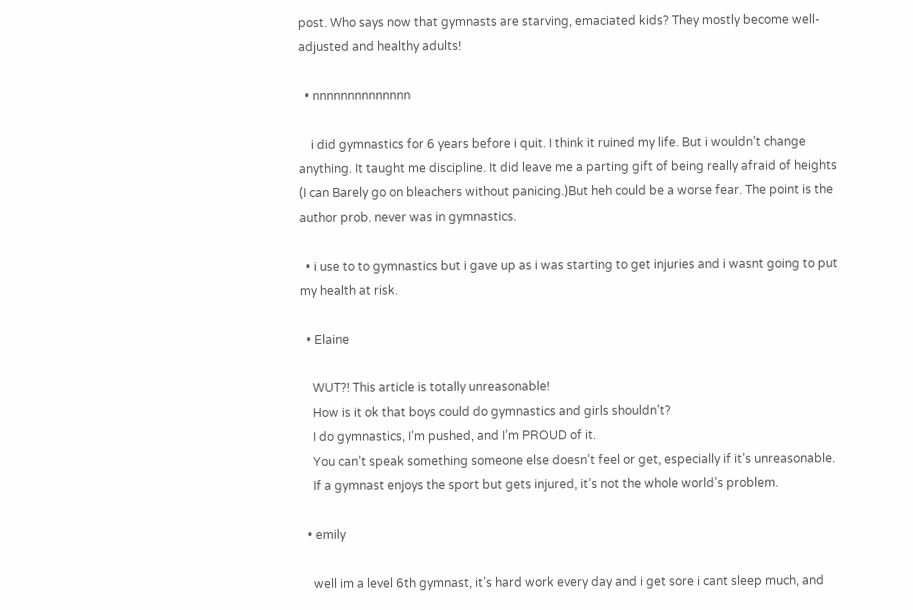post. Who says now that gymnasts are starving, emaciated kids? They mostly become well-adjusted and healthy adults!

  • nnnnnnnnnnnnnn

    i did gymnastics for 6 years before i quit. I think it ruined my life. But i wouldn’t change anything. It taught me discipline. It did leave me a parting gift of being really afraid of heights (I can Barely go on bleachers without panicing.)But heh could be a worse fear. The point is the author prob. never was in gymnastics.

  • i use to to gymnastics but i gave up as i was starting to get injuries and i wasnt going to put my health at risk.

  • Elaine

    WUT?! This article is totally unreasonable!
    How is it ok that boys could do gymnastics and girls shouldn’t?
    I do gymnastics, I’m pushed, and I’m PROUD of it.
    You can’t speak something someone else doesn’t feel or get, especially if it’s unreasonable.
    If a gymnast enjoys the sport but gets injured, it’s not the whole world’s problem.

  • emily

    well im a level 6th gymnast, it’s hard work every day and i get sore i cant sleep much, and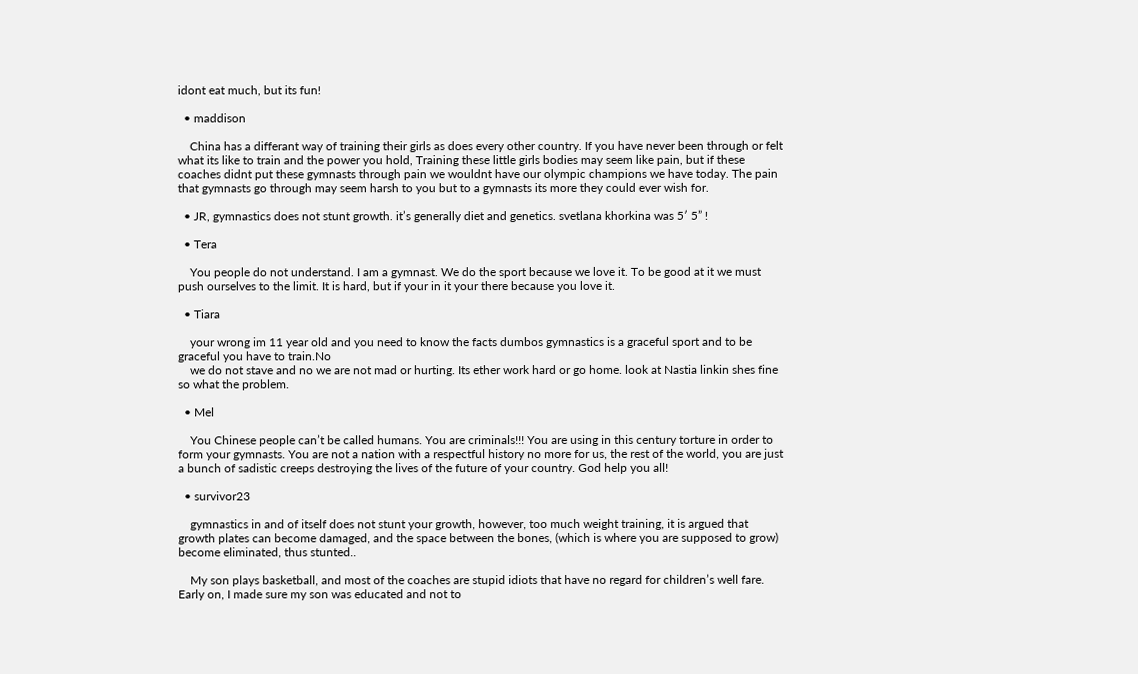idont eat much, but its fun!

  • maddison

    China has a differant way of training their girls as does every other country. If you have never been through or felt what its like to train and the power you hold, Training these little girls bodies may seem like pain, but if these coaches didnt put these gymnasts through pain we wouldnt have our olympic champions we have today. The pain that gymnasts go through may seem harsh to you but to a gymnasts its more they could ever wish for.

  • JR, gymnastics does not stunt growth. it’s generally diet and genetics. svetlana khorkina was 5′ 5” !

  • Tera

    You people do not understand. I am a gymnast. We do the sport because we love it. To be good at it we must push ourselves to the limit. It is hard, but if your in it your there because you love it.

  • Tiara

    your wrong im 11 year old and you need to know the facts dumbos gymnastics is a graceful sport and to be graceful you have to train.No
    we do not stave and no we are not mad or hurting. Its ether work hard or go home. look at Nastia linkin shes fine so what the problem.

  • Mel

    You Chinese people can’t be called humans. You are criminals!!! You are using in this century torture in order to form your gymnasts. You are not a nation with a respectful history no more for us, the rest of the world, you are just a bunch of sadistic creeps destroying the lives of the future of your country. God help you all!

  • survivor23

    gymnastics in and of itself does not stunt your growth, however, too much weight training, it is argued that growth plates can become damaged, and the space between the bones, (which is where you are supposed to grow) become eliminated, thus stunted..

    My son plays basketball, and most of the coaches are stupid idiots that have no regard for children’s well fare. Early on, I made sure my son was educated and not to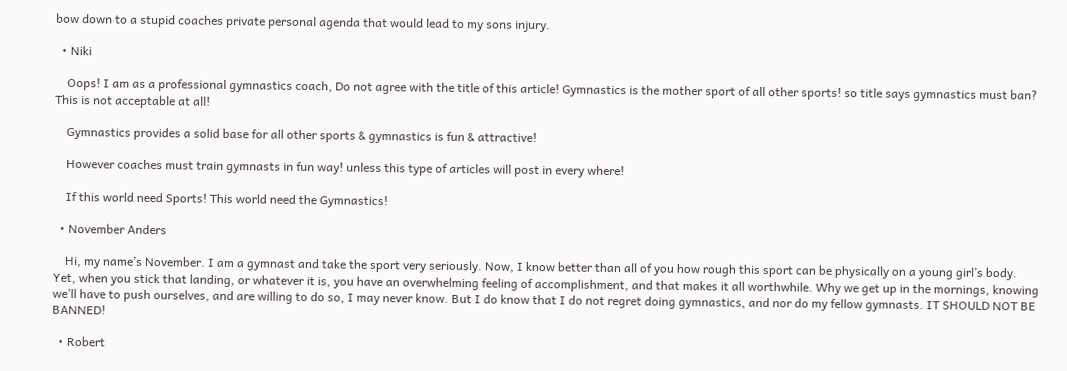bow down to a stupid coaches private personal agenda that would lead to my sons injury.

  • Niki

    Oops! I am as a professional gymnastics coach, Do not agree with the title of this article! Gymnastics is the mother sport of all other sports! so title says gymnastics must ban? This is not acceptable at all!

    Gymnastics provides a solid base for all other sports & gymnastics is fun & attractive!

    However coaches must train gymnasts in fun way! unless this type of articles will post in every where!

    If this world need Sports! This world need the Gymnastics!

  • November Anders

    Hi, my name’s November. I am a gymnast and take the sport very seriously. Now, I know better than all of you how rough this sport can be physically on a young girl’s body. Yet, when you stick that landing, or whatever it is, you have an overwhelming feeling of accomplishment, and that makes it all worthwhile. Why we get up in the mornings, knowing we’ll have to push ourselves, and are willing to do so, I may never know. But I do know that I do not regret doing gymnastics, and nor do my fellow gymnasts. IT SHOULD NOT BE BANNED!

  • Robert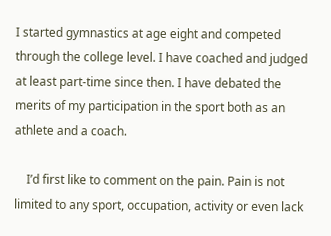I started gymnastics at age eight and competed through the college level. I have coached and judged at least part-time since then. I have debated the merits of my participation in the sport both as an athlete and a coach.

    I’d first like to comment on the pain. Pain is not limited to any sport, occupation, activity or even lack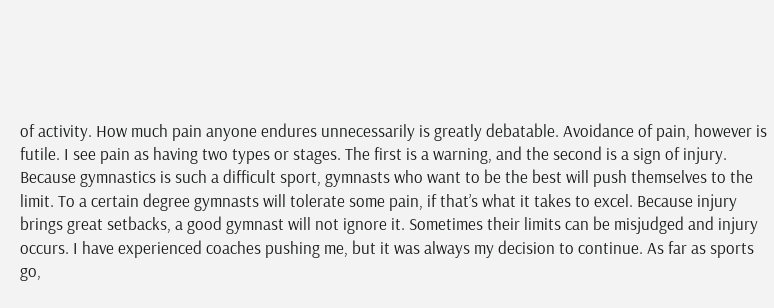of activity. How much pain anyone endures unnecessarily is greatly debatable. Avoidance of pain, however is futile. I see pain as having two types or stages. The first is a warning, and the second is a sign of injury. Because gymnastics is such a difficult sport, gymnasts who want to be the best will push themselves to the limit. To a certain degree gymnasts will tolerate some pain, if that’s what it takes to excel. Because injury brings great setbacks, a good gymnast will not ignore it. Sometimes their limits can be misjudged and injury occurs. I have experienced coaches pushing me, but it was always my decision to continue. As far as sports go,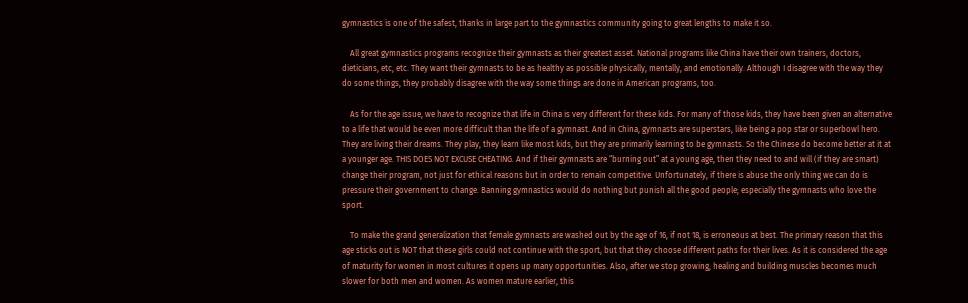gymnastics is one of the safest, thanks in large part to the gymnastics community going to great lengths to make it so.

    All great gymnastics programs recognize their gymnasts as their greatest asset. National programs like China have their own trainers, doctors, dieticians, etc, etc. They want their gymnasts to be as healthy as possible physically, mentally, and emotionally. Although I disagree with the way they do some things, they probably disagree with the way some things are done in American programs, too.

    As for the age issue, we have to recognize that life in China is very different for these kids. For many of those kids, they have been given an alternative to a life that would be even more difficult than the life of a gymnast. And in China, gymnasts are superstars, like being a pop star or superbowl hero. They are living their dreams. They play, they learn like most kids, but they are primarily learning to be gymnasts. So the Chinese do become better at it at a younger age. THIS DOES NOT EXCUSE CHEATING. And if their gymnasts are “burning out” at a young age, then they need to and will (if they are smart) change their program, not just for ethical reasons but in order to remain competitive. Unfortunately, if there is abuse the only thing we can do is pressure their government to change. Banning gymnastics would do nothing but punish all the good people; especially the gymnasts who love the sport.

    To make the grand generalization that female gymnasts are washed out by the age of 16, if not 18, is erroneous at best. The primary reason that this age sticks out is NOT that these girls could not continue with the sport, but that they choose different paths for their lives. As it is considered the age of maturity for women in most cultures it opens up many opportunities. Also, after we stop growing, healing and building muscles becomes much slower for both men and women. As women mature earlier, this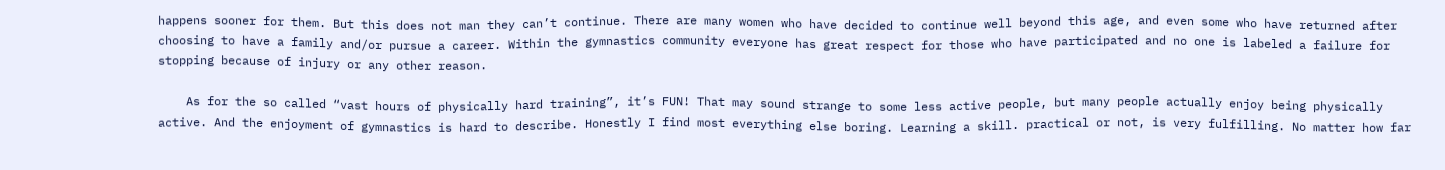happens sooner for them. But this does not man they can’t continue. There are many women who have decided to continue well beyond this age, and even some who have returned after choosing to have a family and/or pursue a career. Within the gymnastics community everyone has great respect for those who have participated and no one is labeled a failure for stopping because of injury or any other reason.

    As for the so called “vast hours of physically hard training”, it’s FUN! That may sound strange to some less active people, but many people actually enjoy being physically active. And the enjoyment of gymnastics is hard to describe. Honestly I find most everything else boring. Learning a skill. practical or not, is very fulfilling. No matter how far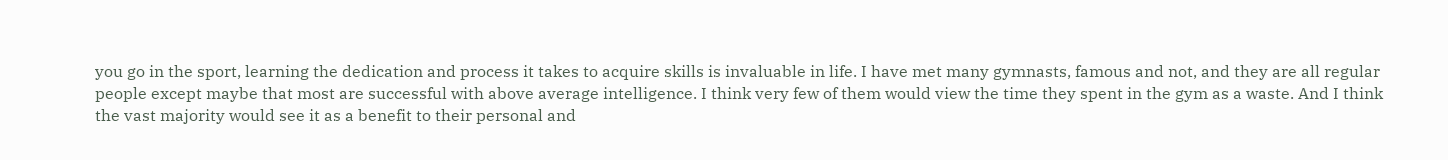you go in the sport, learning the dedication and process it takes to acquire skills is invaluable in life. I have met many gymnasts, famous and not, and they are all regular people except maybe that most are successful with above average intelligence. I think very few of them would view the time they spent in the gym as a waste. And I think the vast majority would see it as a benefit to their personal and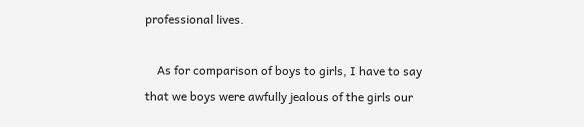professional lives.

    As for comparison of boys to girls, I have to say that we boys were awfully jealous of the girls our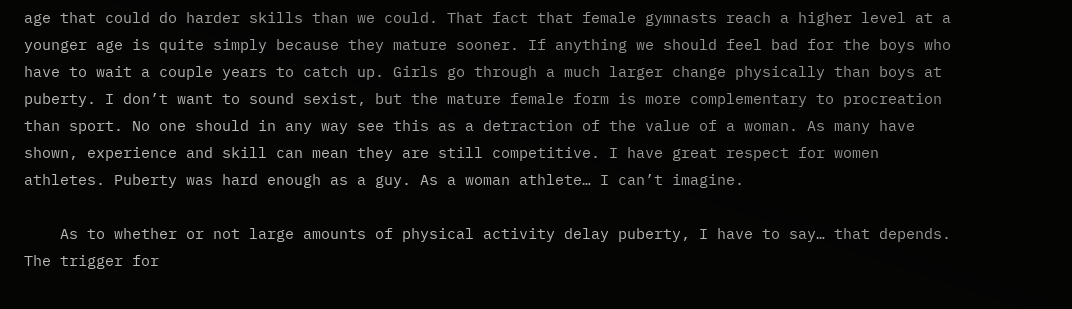age that could do harder skills than we could. That fact that female gymnasts reach a higher level at a younger age is quite simply because they mature sooner. If anything we should feel bad for the boys who have to wait a couple years to catch up. Girls go through a much larger change physically than boys at puberty. I don’t want to sound sexist, but the mature female form is more complementary to procreation than sport. No one should in any way see this as a detraction of the value of a woman. As many have shown, experience and skill can mean they are still competitive. I have great respect for women athletes. Puberty was hard enough as a guy. As a woman athlete… I can’t imagine.

    As to whether or not large amounts of physical activity delay puberty, I have to say… that depends. The trigger for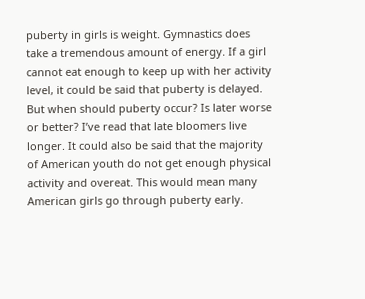puberty in girls is weight. Gymnastics does take a tremendous amount of energy. If a girl cannot eat enough to keep up with her activity level, it could be said that puberty is delayed. But when should puberty occur? Is later worse or better? I’ve read that late bloomers live longer. It could also be said that the majority of American youth do not get enough physical activity and overeat. This would mean many American girls go through puberty early.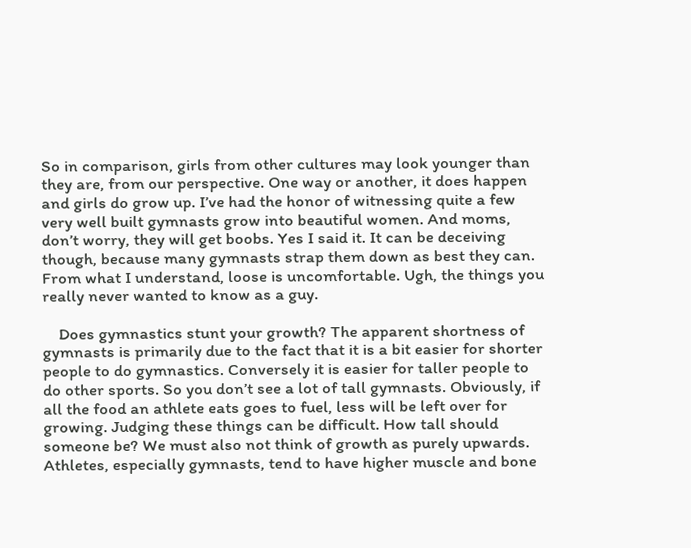So in comparison, girls from other cultures may look younger than they are, from our perspective. One way or another, it does happen and girls do grow up. I’ve had the honor of witnessing quite a few very well built gymnasts grow into beautiful women. And moms, don’t worry, they will get boobs. Yes I said it. It can be deceiving though, because many gymnasts strap them down as best they can. From what I understand, loose is uncomfortable. Ugh, the things you really never wanted to know as a guy.

    Does gymnastics stunt your growth? The apparent shortness of gymnasts is primarily due to the fact that it is a bit easier for shorter people to do gymnastics. Conversely it is easier for taller people to do other sports. So you don’t see a lot of tall gymnasts. Obviously, if all the food an athlete eats goes to fuel, less will be left over for growing. Judging these things can be difficult. How tall should someone be? We must also not think of growth as purely upwards. Athletes, especially gymnasts, tend to have higher muscle and bone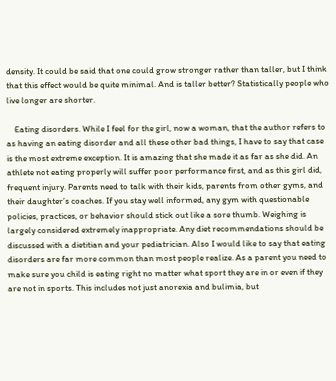density. It could be said that one could grow stronger rather than taller, but I think that this effect would be quite minimal. And is taller better? Statistically people who live longer are shorter.

    Eating disorders. While I feel for the girl, now a woman, that the author refers to as having an eating disorder and all these other bad things, I have to say that case is the most extreme exception. It is amazing that she made it as far as she did. An athlete not eating properly will suffer poor performance first, and as this girl did, frequent injury. Parents need to talk with their kids, parents from other gyms, and their daughter’s coaches. If you stay well informed, any gym with questionable policies, practices, or behavior should stick out like a sore thumb. Weighing is largely considered extremely inappropriate. Any diet recommendations should be discussed with a dietitian and your pediatrician. Also I would like to say that eating disorders are far more common than most people realize. As a parent you need to make sure you child is eating right no matter what sport they are in or even if they are not in sports. This includes not just anorexia and bulimia, but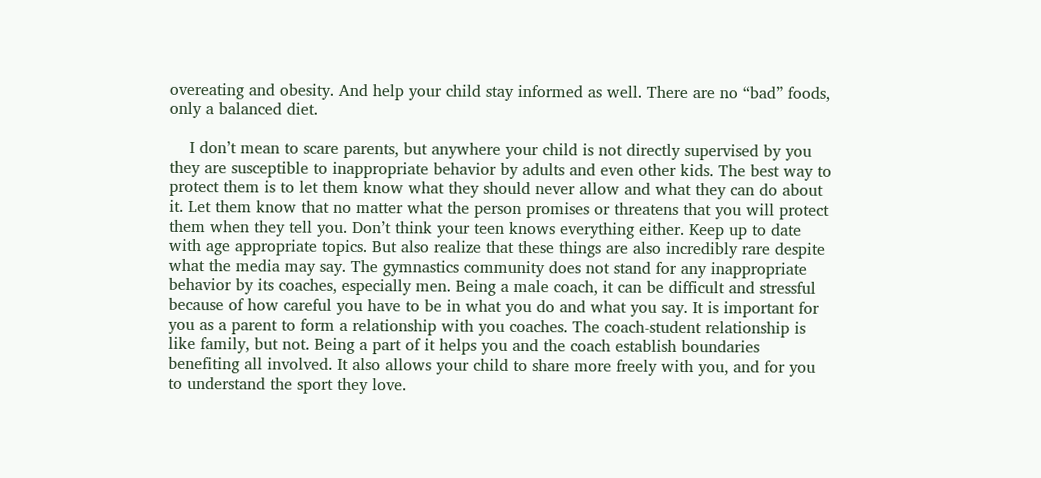overeating and obesity. And help your child stay informed as well. There are no “bad” foods, only a balanced diet.

    I don’t mean to scare parents, but anywhere your child is not directly supervised by you they are susceptible to inappropriate behavior by adults and even other kids. The best way to protect them is to let them know what they should never allow and what they can do about it. Let them know that no matter what the person promises or threatens that you will protect them when they tell you. Don’t think your teen knows everything either. Keep up to date with age appropriate topics. But also realize that these things are also incredibly rare despite what the media may say. The gymnastics community does not stand for any inappropriate behavior by its coaches, especially men. Being a male coach, it can be difficult and stressful because of how careful you have to be in what you do and what you say. It is important for you as a parent to form a relationship with you coaches. The coach-student relationship is like family, but not. Being a part of it helps you and the coach establish boundaries benefiting all involved. It also allows your child to share more freely with you, and for you to understand the sport they love.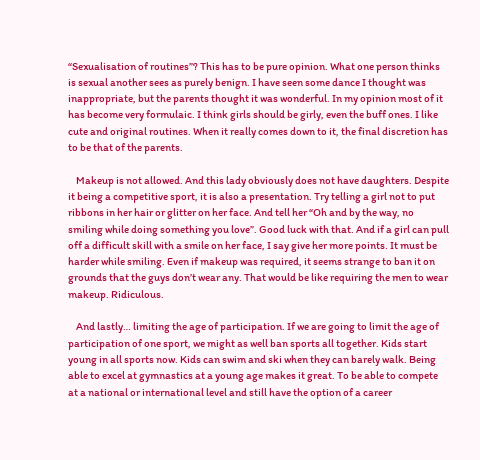“Sexualisation of routines”? This has to be pure opinion. What one person thinks is sexual another sees as purely benign. I have seen some dance I thought was inappropriate, but the parents thought it was wonderful. In my opinion most of it has become very formulaic. I think girls should be girly, even the buff ones. I like cute and original routines. When it really comes down to it, the final discretion has to be that of the parents.

    Makeup is not allowed. And this lady obviously does not have daughters. Despite it being a competitive sport, it is also a presentation. Try telling a girl not to put ribbons in her hair or glitter on her face. And tell her “Oh and by the way, no smiling while doing something you love”. Good luck with that. And if a girl can pull off a difficult skill with a smile on her face, I say give her more points. It must be harder while smiling. Even if makeup was required, it seems strange to ban it on grounds that the guys don’t wear any. That would be like requiring the men to wear makeup. Ridiculous.

    And lastly… limiting the age of participation. If we are going to limit the age of participation of one sport, we might as well ban sports all together. Kids start young in all sports now. Kids can swim and ski when they can barely walk. Being able to excel at gymnastics at a young age makes it great. To be able to compete at a national or international level and still have the option of a career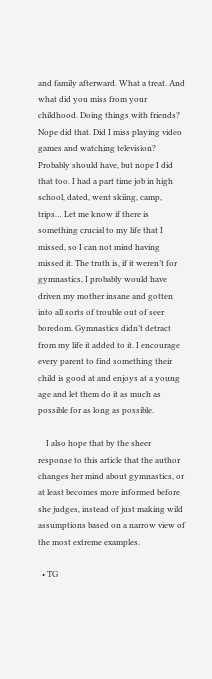and family afterward. What a treat. And what did you miss from your childhood. Doing things with friends? Nope did that. Did I miss playing video games and watching television? Probably should have, but nope I did that too. I had a part time job in high school, dated, went skiing, camp, trips… Let me know if there is something crucial to my life that I missed, so I can not mind having missed it. The truth is, if it weren’t for gymnastics, I probably would have driven my mother insane and gotten into all sorts of trouble out of seer boredom. Gymnastics didn’t detract from my life it added to it. I encourage every parent to find something their child is good at and enjoys at a young age and let them do it as much as possible for as long as possible.

    I also hope that by the sheer response to this article that the author changes her mind about gymnastics, or at least becomes more informed before she judges, instead of just making wild assumptions based on a narrow view of the most extreme examples.

  • TG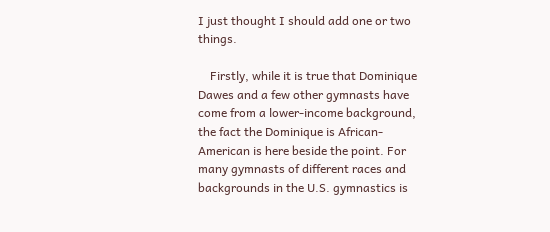I just thought I should add one or two things.

    Firstly, while it is true that Dominique Dawes and a few other gymnasts have come from a lower-income background, the fact the Dominique is African-American is here beside the point. For many gymnasts of different races and backgrounds in the U.S. gymnastics is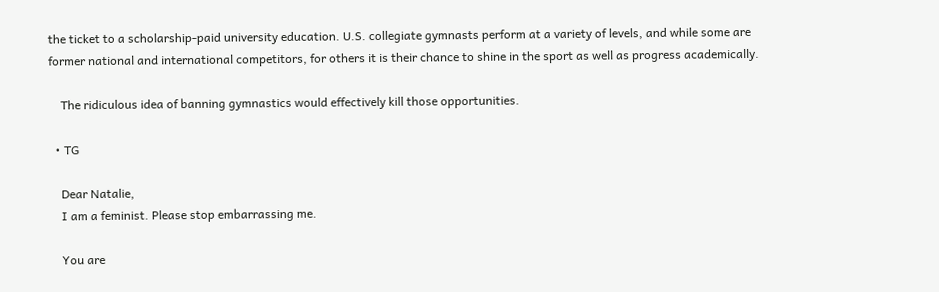the ticket to a scholarship-paid university education. U.S. collegiate gymnasts perform at a variety of levels, and while some are former national and international competitors, for others it is their chance to shine in the sport as well as progress academically.

    The ridiculous idea of banning gymnastics would effectively kill those opportunities.

  • TG

    Dear Natalie,
    I am a feminist. Please stop embarrassing me.

    You are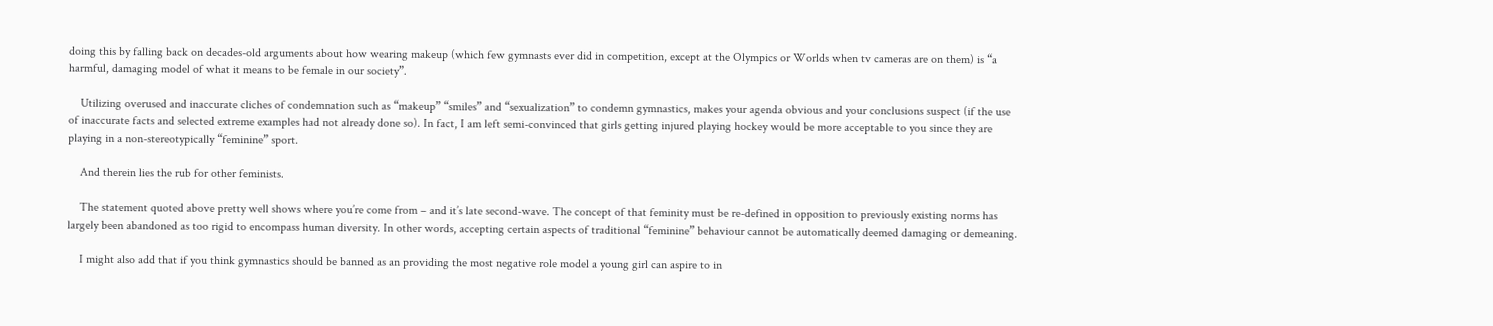doing this by falling back on decades-old arguments about how wearing makeup (which few gymnasts ever did in competition, except at the Olympics or Worlds when tv cameras are on them) is “a harmful, damaging model of what it means to be female in our society”.

    Utilizing overused and inaccurate cliches of condemnation such as “makeup” “smiles” and “sexualization” to condemn gymnastics, makes your agenda obvious and your conclusions suspect (if the use of inaccurate facts and selected extreme examples had not already done so). In fact, I am left semi-convinced that girls getting injured playing hockey would be more acceptable to you since they are playing in a non-stereotypically “feminine” sport.

    And therein lies the rub for other feminists.

    The statement quoted above pretty well shows where you’re come from – and it’s late second-wave. The concept of that feminity must be re-defined in opposition to previously existing norms has largely been abandoned as too rigid to encompass human diversity. In other words, accepting certain aspects of traditional “feminine” behaviour cannot be automatically deemed damaging or demeaning.

    I might also add that if you think gymnastics should be banned as an providing the most negative role model a young girl can aspire to in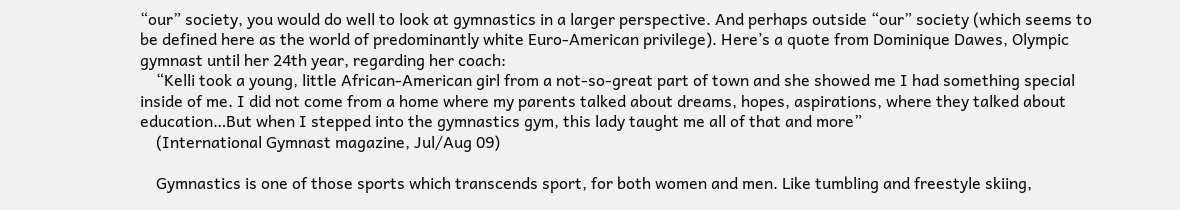“our” society, you would do well to look at gymnastics in a larger perspective. And perhaps outside “our” society (which seems to be defined here as the world of predominantly white Euro-American privilege). Here’s a quote from Dominique Dawes, Olympic gymnast until her 24th year, regarding her coach:
    “Kelli took a young, little African-American girl from a not-so-great part of town and she showed me I had something special inside of me. I did not come from a home where my parents talked about dreams, hopes, aspirations, where they talked about education…But when I stepped into the gymnastics gym, this lady taught me all of that and more”
    (International Gymnast magazine, Jul/Aug 09)

    Gymnastics is one of those sports which transcends sport, for both women and men. Like tumbling and freestyle skiing,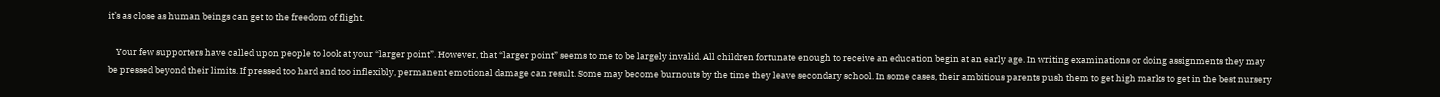it’s as close as human beings can get to the freedom of flight.

    Your few supporters have called upon people to look at your “larger point”. However, that “larger point” seems to me to be largely invalid. All children fortunate enough to receive an education begin at an early age. In writing examinations or doing assignments they may be pressed beyond their limits. If pressed too hard and too inflexibly, permanent emotional damage can result. Some may become burnouts by the time they leave secondary school. In some cases, their ambitious parents push them to get high marks to get in the best nursery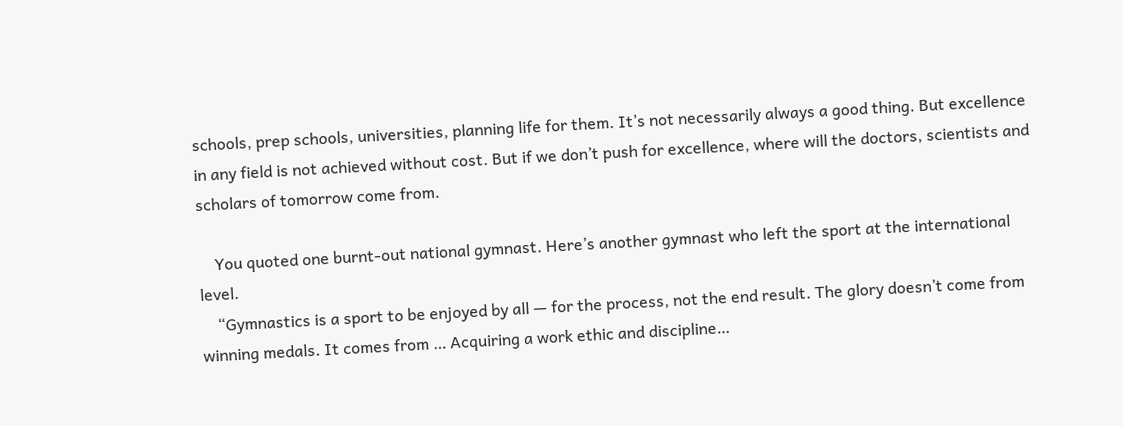schools, prep schools, universities, planning life for them. It’s not necessarily always a good thing. But excellence in any field is not achieved without cost. But if we don’t push for excellence, where will the doctors, scientists and scholars of tomorrow come from.

    You quoted one burnt-out national gymnast. Here’s another gymnast who left the sport at the international level.
    “Gymnastics is a sport to be enjoyed by all — for the process, not the end result. The glory doesn’t come from winning medals. It comes from … Acquiring a work ethic and discipline…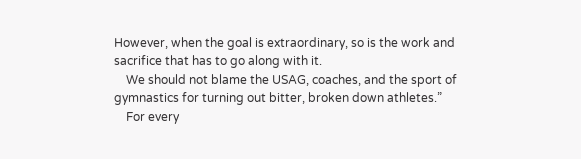However, when the goal is extraordinary, so is the work and sacrifice that has to go along with it.
    We should not blame the USAG, coaches, and the sport of gymnastics for turning out bitter, broken down athletes.”
    For every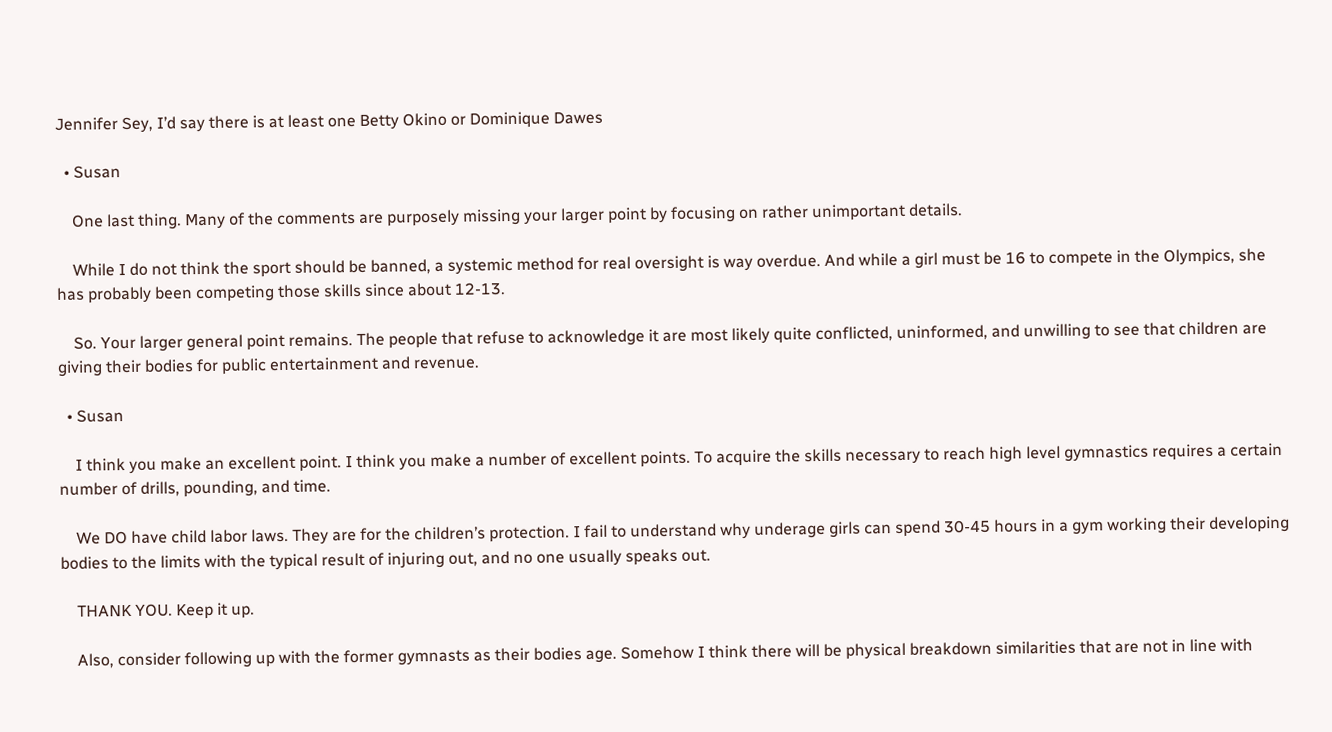Jennifer Sey, I’d say there is at least one Betty Okino or Dominique Dawes

  • Susan

    One last thing. Many of the comments are purposely missing your larger point by focusing on rather unimportant details.

    While I do not think the sport should be banned, a systemic method for real oversight is way overdue. And while a girl must be 16 to compete in the Olympics, she has probably been competing those skills since about 12-13.

    So. Your larger general point remains. The people that refuse to acknowledge it are most likely quite conflicted, uninformed, and unwilling to see that children are giving their bodies for public entertainment and revenue.

  • Susan

    I think you make an excellent point. I think you make a number of excellent points. To acquire the skills necessary to reach high level gymnastics requires a certain number of drills, pounding, and time.

    We DO have child labor laws. They are for the children’s protection. I fail to understand why underage girls can spend 30-45 hours in a gym working their developing bodies to the limits with the typical result of injuring out, and no one usually speaks out.

    THANK YOU. Keep it up.

    Also, consider following up with the former gymnasts as their bodies age. Somehow I think there will be physical breakdown similarities that are not in line with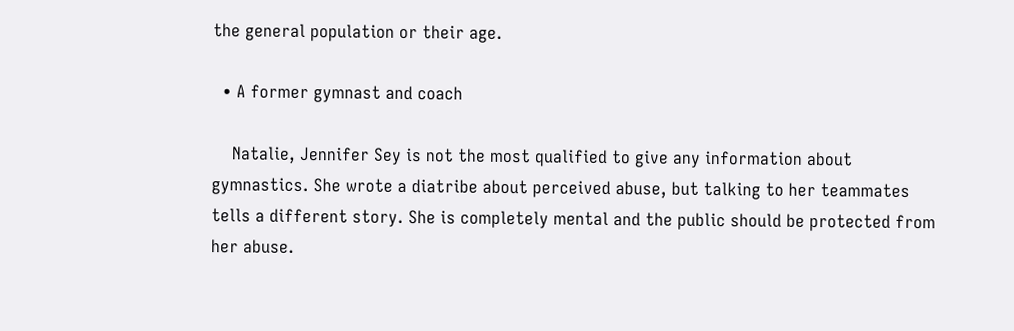the general population or their age.

  • A former gymnast and coach

    Natalie, Jennifer Sey is not the most qualified to give any information about gymnastics. She wrote a diatribe about perceived abuse, but talking to her teammates tells a different story. She is completely mental and the public should be protected from her abuse.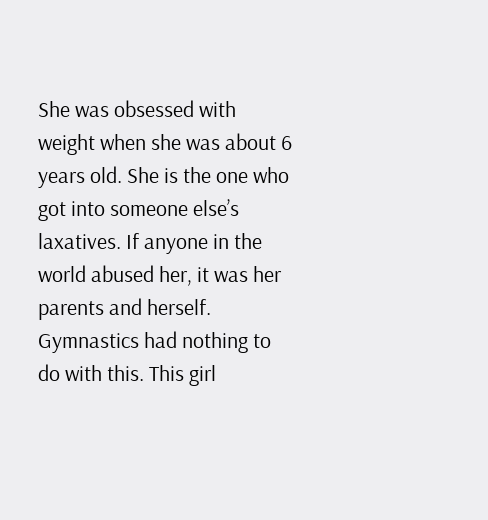She was obsessed with weight when she was about 6 years old. She is the one who got into someone else’s laxatives. If anyone in the world abused her, it was her parents and herself. Gymnastics had nothing to do with this. This girl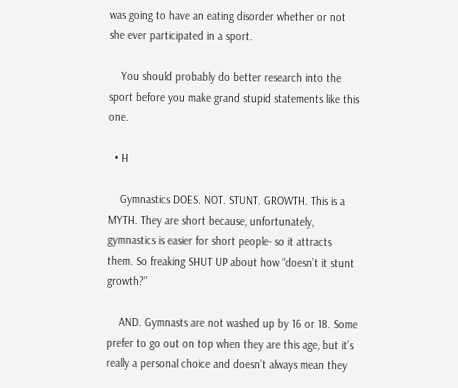was going to have an eating disorder whether or not she ever participated in a sport.

    You should probably do better research into the sport before you make grand stupid statements like this one.

  • H

    Gymnastics DOES. NOT. STUNT. GROWTH. This is a MYTH. They are short because, unfortunately, gymnastics is easier for short people- so it attracts them. So freaking SHUT UP about how “doesn’t it stunt growth?”

    AND. Gymnasts are not washed up by 16 or 18. Some prefer to go out on top when they are this age, but it’s really a personal choice and doesn’t always mean they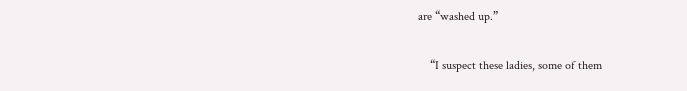are “washed up.”

    “I suspect these ladies, some of them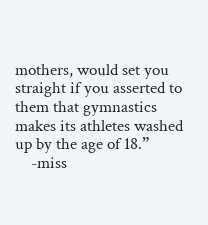mothers, would set you straight if you asserted to them that gymnastics makes its athletes washed up by the age of 18.”
    -miss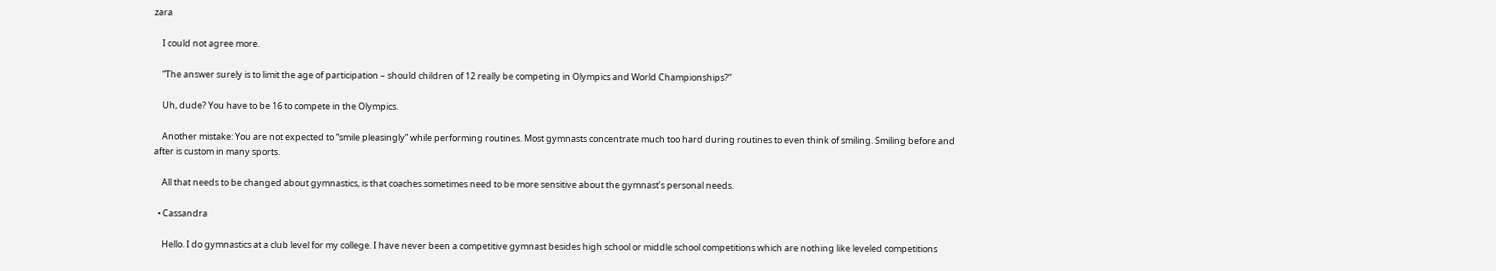zara

    I could not agree more.

    “The answer surely is to limit the age of participation – should children of 12 really be competing in Olympics and World Championships?”

    Uh, dude? You have to be 16 to compete in the Olympics.

    Another mistake: You are not expected to “smile pleasingly” while performing routines. Most gymnasts concentrate much too hard during routines to even think of smiling. Smiling before and after is custom in many sports.

    All that needs to be changed about gymnastics, is that coaches sometimes need to be more sensitive about the gymnast’s personal needs.

  • Cassandra

    Hello. I do gymnastics at a club level for my college. I have never been a competitive gymnast besides high school or middle school competitions which are nothing like leveled competitions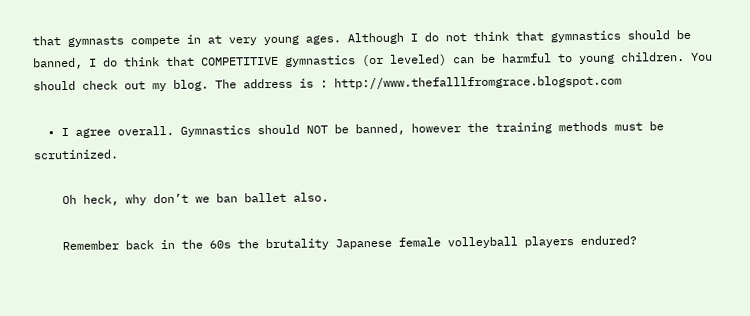that gymnasts compete in at very young ages. Although I do not think that gymnastics should be banned, I do think that COMPETITIVE gymnastics (or leveled) can be harmful to young children. You should check out my blog. The address is : http://www.thefalllfromgrace.blogspot.com

  • I agree overall. Gymnastics should NOT be banned, however the training methods must be scrutinized.

    Oh heck, why don’t we ban ballet also.

    Remember back in the 60s the brutality Japanese female volleyball players endured?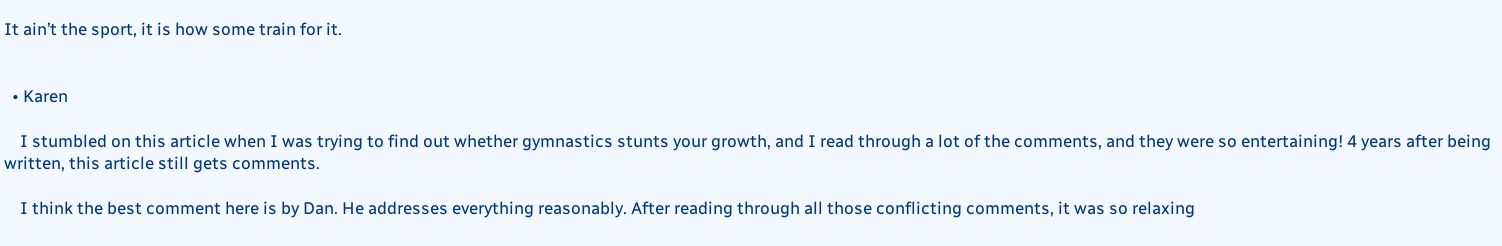It ain’t the sport, it is how some train for it.


  • Karen

    I stumbled on this article when I was trying to find out whether gymnastics stunts your growth, and I read through a lot of the comments, and they were so entertaining! 4 years after being written, this article still gets comments.

    I think the best comment here is by Dan. He addresses everything reasonably. After reading through all those conflicting comments, it was so relaxing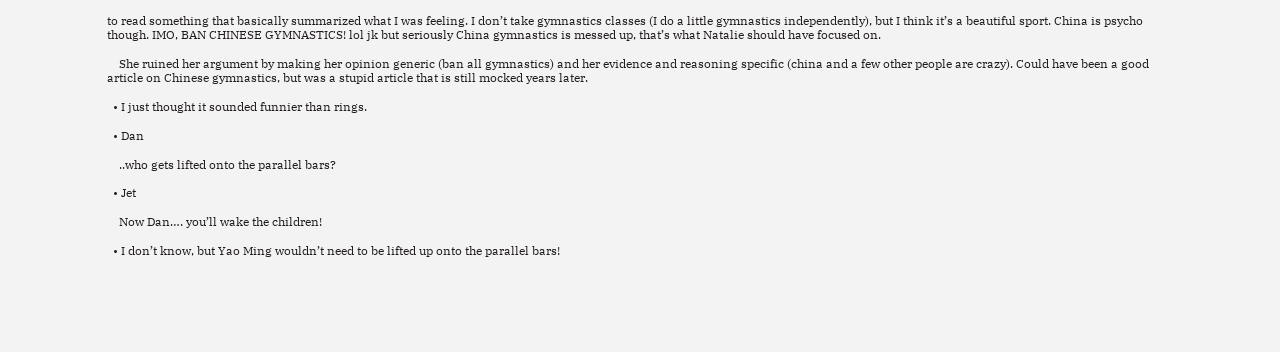to read something that basically summarized what I was feeling. I don’t take gymnastics classes (I do a little gymnastics independently), but I think it’s a beautiful sport. China is psycho though. IMO, BAN CHINESE GYMNASTICS! lol jk but seriously China gymnastics is messed up, that’s what Natalie should have focused on.

    She ruined her argument by making her opinion generic (ban all gymnastics) and her evidence and reasoning specific (china and a few other people are crazy). Could have been a good article on Chinese gymnastics, but was a stupid article that is still mocked years later.

  • I just thought it sounded funnier than rings.

  • Dan

    ..who gets lifted onto the parallel bars?

  • Jet

    Now Dan…. you’ll wake the children!

  • I don’t know, but Yao Ming wouldn’t need to be lifted up onto the parallel bars!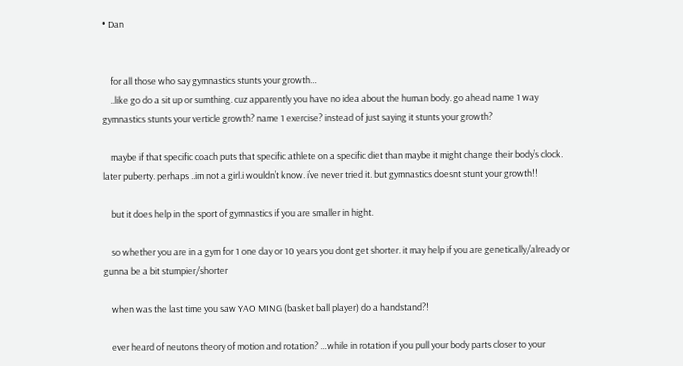• Dan


    for all those who say gymnastics stunts your growth…
    ..like go do a sit up or sumthing. cuz apparently you have no idea about the human body. go ahead name 1 way gymnastics stunts your verticle growth? name 1 exercise? instead of just saying it stunts your growth?

    maybe if that specific coach puts that specific athlete on a specific diet than maybe it might change their body’s clock. later puberty. perhaps ..im not a girl.i wouldn’t know. i’ve never tried it. but gymnastics doesnt stunt your growth!!

    but it does help in the sport of gymnastics if you are smaller in hight.

    so whether you are in a gym for 1 one day or 10 years you dont get shorter. it may help if you are genetically/already or gunna be a bit stumpier/shorter

    when was the last time you saw YAO MING (basket ball player) do a handstand?!

    ever heard of neutons theory of motion and rotation? …while in rotation if you pull your body parts closer to your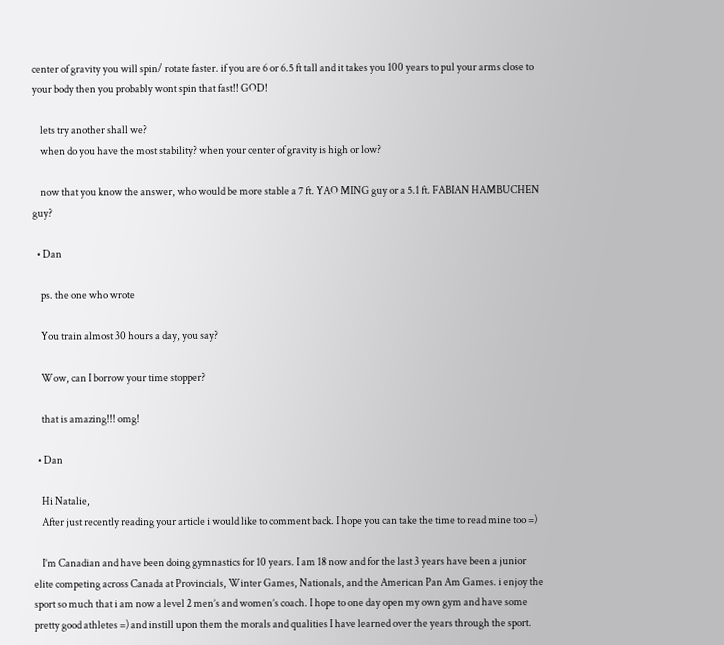center of gravity you will spin/ rotate faster. if you are 6 or 6.5 ft tall and it takes you 100 years to pul your arms close to your body then you probably wont spin that fast!! GOD!

    lets try another shall we?
    when do you have the most stability? when your center of gravity is high or low?

    now that you know the answer, who would be more stable a 7 ft. YAO MING guy or a 5.1 ft. FABIAN HAMBUCHEN guy?

  • Dan

    ps. the one who wrote

    You train almost 30 hours a day, you say?

    Wow, can I borrow your time stopper?

    that is amazing!!! omg!

  • Dan

    Hi Natalie,
    After just recently reading your article i would like to comment back. I hope you can take the time to read mine too =)

    I’m Canadian and have been doing gymnastics for 10 years. I am 18 now and for the last 3 years have been a junior elite competing across Canada at Provincials, Winter Games, Nationals, and the American Pan Am Games. i enjoy the sport so much that i am now a level 2 men’s and women’s coach. I hope to one day open my own gym and have some pretty good athletes =) and instill upon them the morals and qualities I have learned over the years through the sport.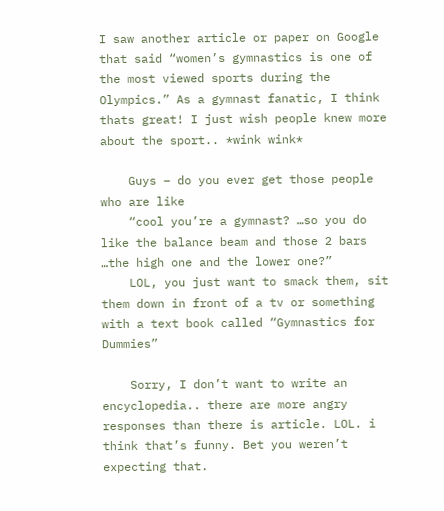I saw another article or paper on Google that said “women’s gymnastics is one of the most viewed sports during the Olympics.” As a gymnast fanatic, I think thats great! I just wish people knew more about the sport.. *wink wink*

    Guys – do you ever get those people who are like
    “cool you’re a gymnast? …so you do like the balance beam and those 2 bars …the high one and the lower one?”
    LOL, you just want to smack them, sit them down in front of a tv or something with a text book called “Gymnastics for Dummies”

    Sorry, I don’t want to write an encyclopedia.. there are more angry responses than there is article. LOL. i think that’s funny. Bet you weren’t expecting that.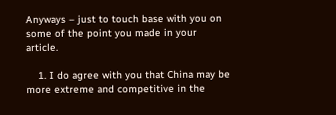Anyways – just to touch base with you on some of the point you made in your article.

    1. I do agree with you that China may be more extreme and competitive in the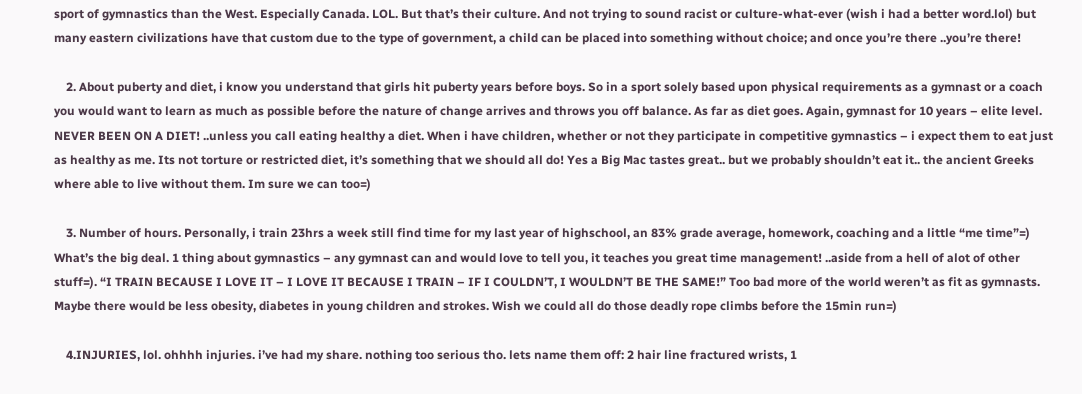sport of gymnastics than the West. Especially Canada. LOL. But that’s their culture. And not trying to sound racist or culture-what-ever (wish i had a better word.lol) but many eastern civilizations have that custom due to the type of government, a child can be placed into something without choice; and once you’re there ..you’re there!

    2. About puberty and diet, i know you understand that girls hit puberty years before boys. So in a sport solely based upon physical requirements as a gymnast or a coach you would want to learn as much as possible before the nature of change arrives and throws you off balance. As far as diet goes. Again, gymnast for 10 years – elite level. NEVER BEEN ON A DIET! ..unless you call eating healthy a diet. When i have children, whether or not they participate in competitive gymnastics – i expect them to eat just as healthy as me. Its not torture or restricted diet, it’s something that we should all do! Yes a Big Mac tastes great.. but we probably shouldn’t eat it.. the ancient Greeks where able to live without them. Im sure we can too=)

    3. Number of hours. Personally, i train 23hrs a week still find time for my last year of highschool, an 83% grade average, homework, coaching and a little “me time”=) What’s the big deal. 1 thing about gymnastics – any gymnast can and would love to tell you, it teaches you great time management! ..aside from a hell of alot of other stuff=). “I TRAIN BECAUSE I LOVE IT – I LOVE IT BECAUSE I TRAIN – IF I COULDN’T, I WOULDN’T BE THE SAME!” Too bad more of the world weren’t as fit as gymnasts. Maybe there would be less obesity, diabetes in young children and strokes. Wish we could all do those deadly rope climbs before the 15min run=)

    4.INJURIES, lol. ohhhh injuries. i’ve had my share. nothing too serious tho. lets name them off: 2 hair line fractured wrists, 1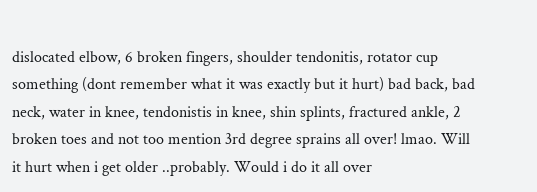dislocated elbow, 6 broken fingers, shoulder tendonitis, rotator cup something (dont remember what it was exactly but it hurt) bad back, bad neck, water in knee, tendonistis in knee, shin splints, fractured ankle, 2 broken toes and not too mention 3rd degree sprains all over! lmao. Will it hurt when i get older ..probably. Would i do it all over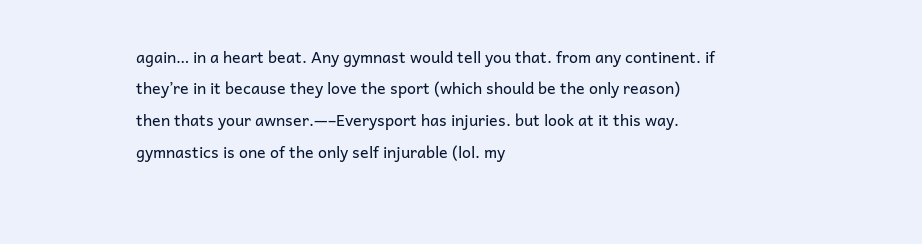again… in a heart beat. Any gymnast would tell you that. from any continent. if they’re in it because they love the sport (which should be the only reason) then thats your awnser.—–Everysport has injuries. but look at it this way. gymnastics is one of the only self injurable (lol. my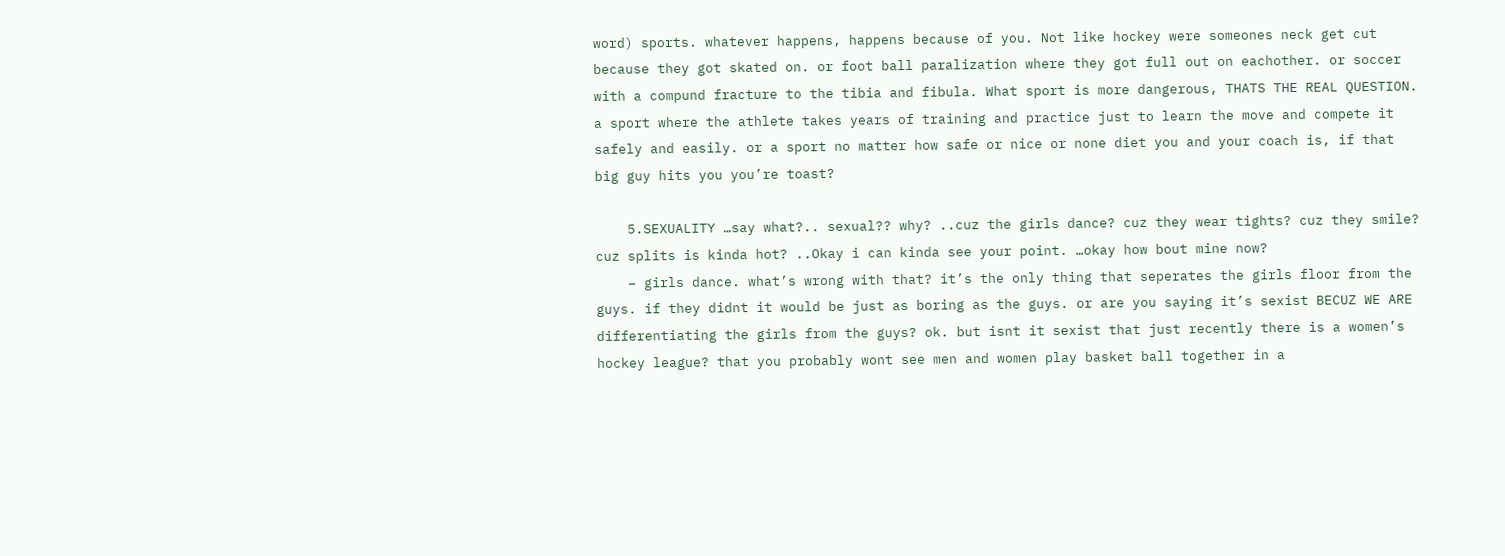word) sports. whatever happens, happens because of you. Not like hockey were someones neck get cut because they got skated on. or foot ball paralization where they got full out on eachother. or soccer with a compund fracture to the tibia and fibula. What sport is more dangerous, THATS THE REAL QUESTION. a sport where the athlete takes years of training and practice just to learn the move and compete it safely and easily. or a sport no matter how safe or nice or none diet you and your coach is, if that big guy hits you you’re toast?

    5.SEXUALITY …say what?.. sexual?? why? ..cuz the girls dance? cuz they wear tights? cuz they smile? cuz splits is kinda hot? ..Okay i can kinda see your point. …okay how bout mine now?
    – girls dance. what’s wrong with that? it’s the only thing that seperates the girls floor from the guys. if they didnt it would be just as boring as the guys. or are you saying it’s sexist BECUZ WE ARE differentiating the girls from the guys? ok. but isnt it sexist that just recently there is a women’s hockey league? that you probably wont see men and women play basket ball together in a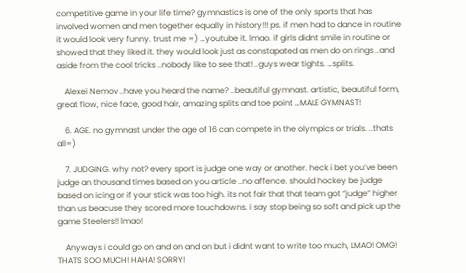competitive game in your life time? gymnastics is one of the only sports that has involved women and men together equally in history!!! ps. if men had to dance in routine it would look very funny. trust me =) …youtube it. lmao. if girls didnt smile in routine or showed that they liked it. they would look just as constapated as men do on rings ..and aside from the cool tricks ..nobody like to see that! ..guys wear tights. …splits.

    Alexei Nemov ..have you heard the name? ..beautiful gymnast. artistic, beautiful form, great flow, nice face, good hair, amazing splits and toe point …MALE GYMNAST!

    6. AGE. no gymnast under the age of 16 can compete in the olympics or trials. ..thats all=)

    7. JUDGING. why not? every sport is judge one way or another. heck i bet you’ve been judge an thousand times based on you article ..no affence. should hockey be judge based on icing or if your stick was too high. its not fair that that team got “judge” higher than us beacuse they scored more touchdowns. i say stop being so soft and pick up the game Steelers!! lmao!

    Anyways i could go on and on and on but i didnt want to write too much, LMAO! OMG! THATS SOO MUCH! HAHA! SORRY!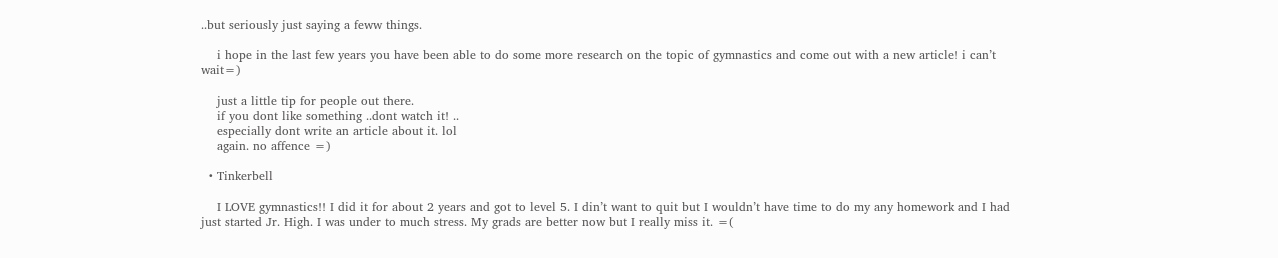..but seriously just saying a feww things.

    i hope in the last few years you have been able to do some more research on the topic of gymnastics and come out with a new article! i can’t wait=)

    just a little tip for people out there.
    if you dont like something ..dont watch it! ..
    especially dont write an article about it. lol
    again. no affence =)

  • Tinkerbell

    I LOVE gymnastics!! I did it for about 2 years and got to level 5. I din’t want to quit but I wouldn’t have time to do my any homework and I had just started Jr. High. I was under to much stress. My grads are better now but I really miss it. =(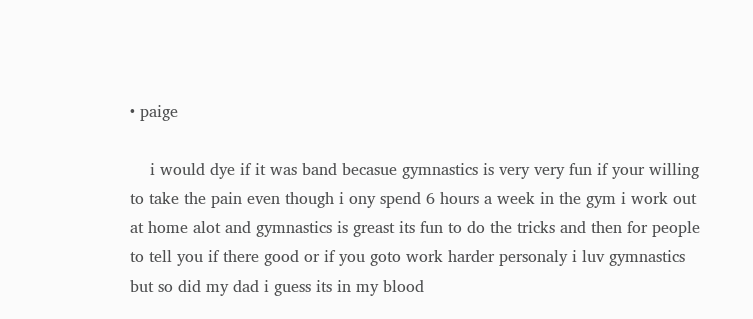• paige

    i would dye if it was band becasue gymnastics is very very fun if your willing to take the pain even though i ony spend 6 hours a week in the gym i work out at home alot and gymnastics is greast its fun to do the tricks and then for people to tell you if there good or if you goto work harder personaly i luv gymnastics but so did my dad i guess its in my blood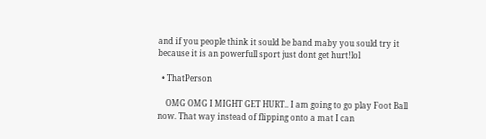and if you people think it sould be band maby you sould try it because it is an powerfull sport just dont get hurt!lol

  • ThatPerson

    OMG OMG I MIGHT GET HURT.. I am going to go play Foot Ball now. That way instead of flipping onto a mat I can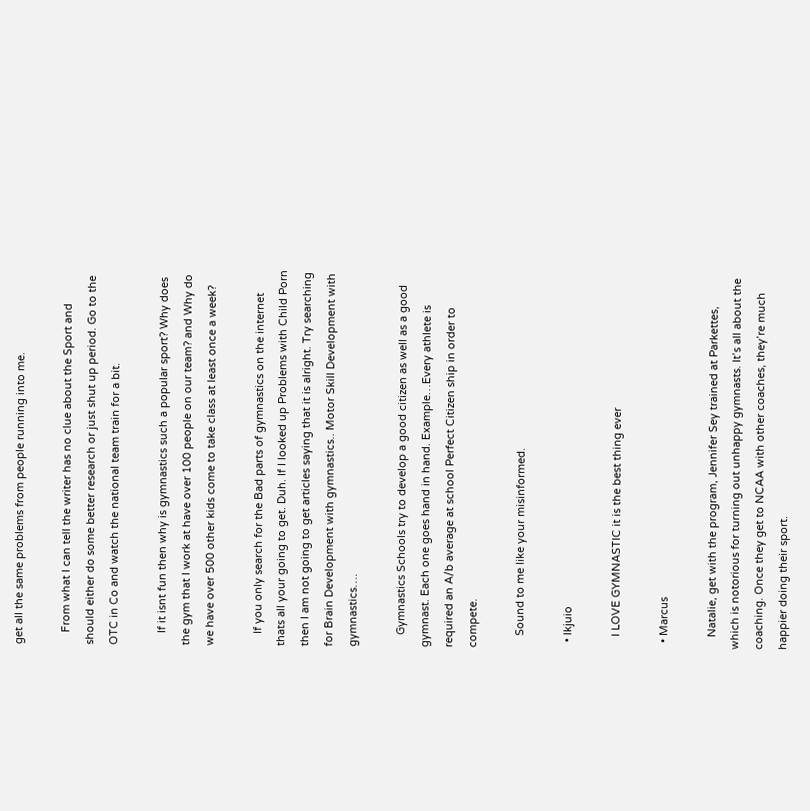get all the same problems from people running into me.

    From what I can tell the writer has no clue about the Sport and should either do some better research or just shut up period. Go to the OTC in Co and watch the national team train for a bit.

    If it isnt fun then why is gymnastics such a popular sport? Why does the gym that I work at have over 100 people on our team? and Why do we have over 500 other kids come to take class at least once a week?

    If you only search for the Bad parts of gymnastics on the internet thats all your going to get. Duh. If I looked up Problems with Child Porn then I am not going to get articles saying that it is alright. Try searching for Brain Development with gymnastics.. Motor Skill Development with gymnastics….

    Gymnastics Schools try to develop a good citizen as well as a good gymnast. Each one goes hand in hand. Example…Every athlete is required an A/b average at school Perfect Citizen ship in order to compete.

    Sound to me like your misinformed.

  • lkjuio

    I LOVE GYMNASTIC it is the best thing ever

  • Marcus

    Natalie, get with the program, Jennifer Sey trained at Parkettes, which is notorious for turning out unhappy gymnasts. It’s all about the coaching. Once they get to NCAA with other coaches, they’re much happier doing their sport.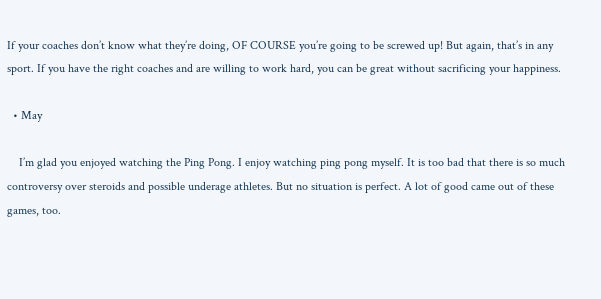If your coaches don’t know what they’re doing, OF COURSE you’re going to be screwed up! But again, that’s in any sport. If you have the right coaches and are willing to work hard, you can be great without sacrificing your happiness.

  • May

    I’m glad you enjoyed watching the Ping Pong. I enjoy watching ping pong myself. It is too bad that there is so much controversy over steroids and possible underage athletes. But no situation is perfect. A lot of good came out of these games, too.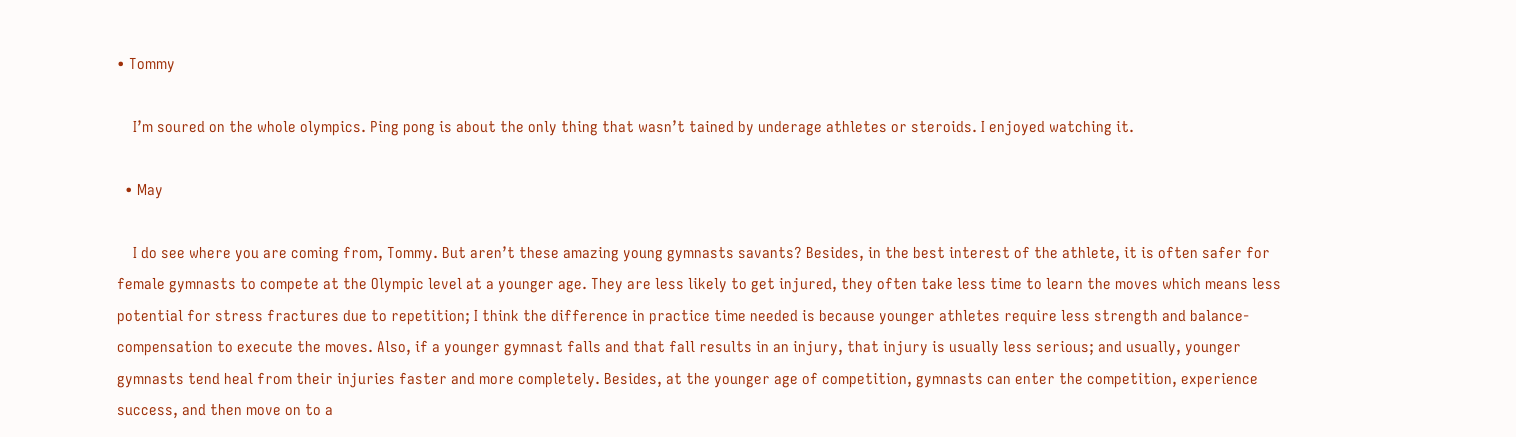• Tommy

    I’m soured on the whole olympics. Ping pong is about the only thing that wasn’t tained by underage athletes or steroids. I enjoyed watching it.

  • May

    I do see where you are coming from, Tommy. But aren’t these amazing young gymnasts savants? Besides, in the best interest of the athlete, it is often safer for female gymnasts to compete at the Olympic level at a younger age. They are less likely to get injured, they often take less time to learn the moves which means less potential for stress fractures due to repetition; I think the difference in practice time needed is because younger athletes require less strength and balance-compensation to execute the moves. Also, if a younger gymnast falls and that fall results in an injury, that injury is usually less serious; and usually, younger gymnasts tend heal from their injuries faster and more completely. Besides, at the younger age of competition, gymnasts can enter the competition, experience success, and then move on to a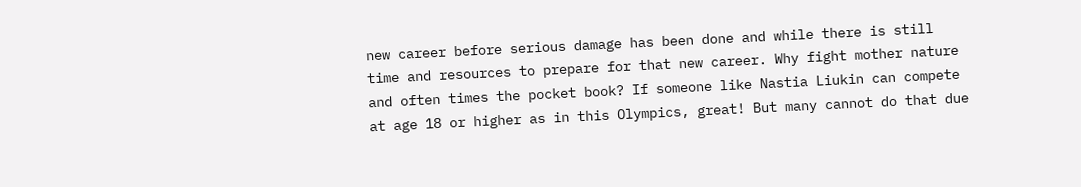new career before serious damage has been done and while there is still time and resources to prepare for that new career. Why fight mother nature and often times the pocket book? If someone like Nastia Liukin can compete at age 18 or higher as in this Olympics, great! But many cannot do that due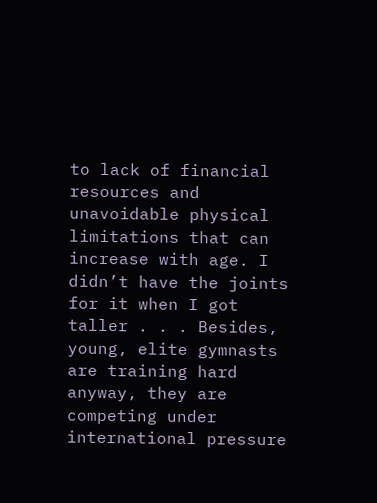to lack of financial resources and unavoidable physical limitations that can increase with age. I didn’t have the joints for it when I got taller . . . Besides, young, elite gymnasts are training hard anyway, they are competing under international pressure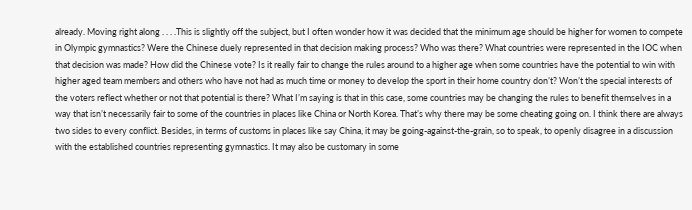already. Moving right along . . . .This is slightly off the subject, but I often wonder how it was decided that the minimum age should be higher for women to compete in Olympic gymnastics? Were the Chinese duely represented in that decision making process? Who was there? What countries were represented in the IOC when that decision was made? How did the Chinese vote? Is it really fair to change the rules around to a higher age when some countries have the potential to win with higher aged team members and others who have not had as much time or money to develop the sport in their home country don’t? Won’t the special interests of the voters reflect whether or not that potential is there? What I’m saying is that in this case, some countries may be changing the rules to benefit themselves in a way that isn’t necessarily fair to some of the countries in places like China or North Korea. That’s why there may be some cheating going on. I think there are always two sides to every conflict. Besides, in terms of customs in places like say China, it may be going-against-the-grain, so to speak, to openly disagree in a discussion with the established countries representing gymnastics. It may also be customary in some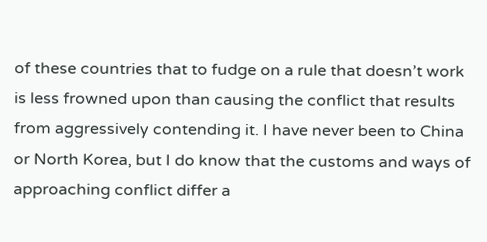of these countries that to fudge on a rule that doesn’t work is less frowned upon than causing the conflict that results from aggressively contending it. I have never been to China or North Korea, but I do know that the customs and ways of approaching conflict differ a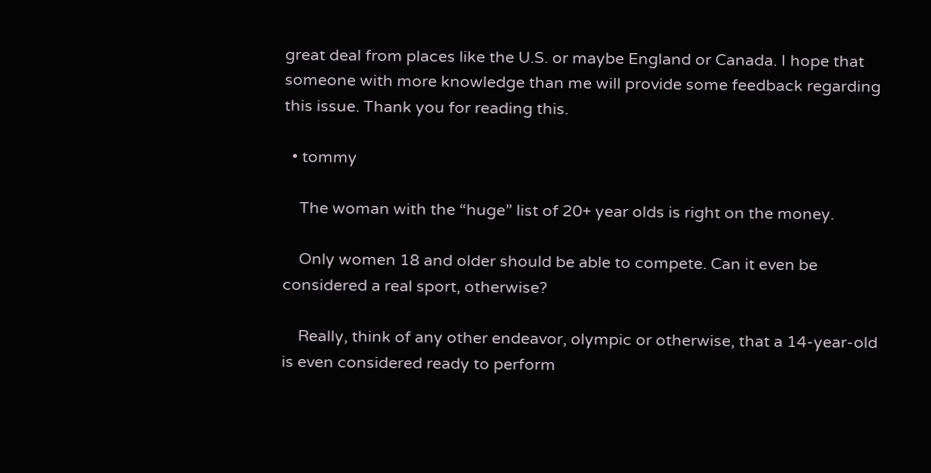great deal from places like the U.S. or maybe England or Canada. I hope that someone with more knowledge than me will provide some feedback regarding this issue. Thank you for reading this.

  • tommy

    The woman with the “huge” list of 20+ year olds is right on the money.

    Only women 18 and older should be able to compete. Can it even be considered a real sport, otherwise?

    Really, think of any other endeavor, olympic or otherwise, that a 14-year-old is even considered ready to perform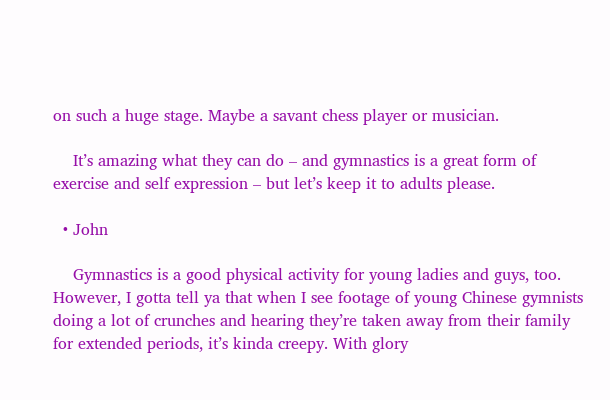on such a huge stage. Maybe a savant chess player or musician.

    It’s amazing what they can do – and gymnastics is a great form of exercise and self expression – but let’s keep it to adults please.

  • John

    Gymnastics is a good physical activity for young ladies and guys, too. However, I gotta tell ya that when I see footage of young Chinese gymnists doing a lot of crunches and hearing they’re taken away from their family for extended periods, it’s kinda creepy. With glory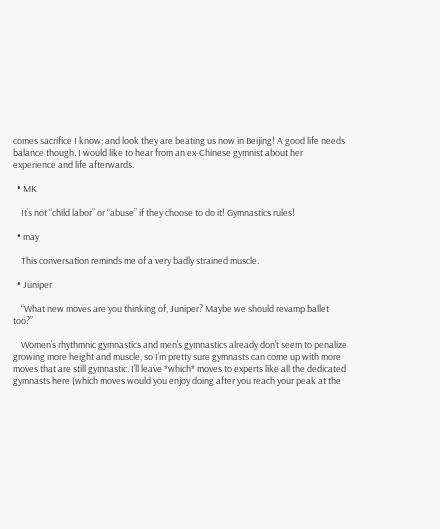comes sacrifice I know; and look they are beating us now in Beijing! A good life needs balance though. I would like to hear from an ex-Chinese gymnist about her experience and life afterwards.

  • MK

    It’s not “child labor” or “abuse” if they choose to do it! Gymnastics rules!

  • may

    This conversation reminds me of a very badly strained muscle.

  • Juniper

    “What new moves are you thinking of, Juniper? Maybe we should revamp ballet too?”

    Women’s rhythmnic gymnastics and men’s gymnastics already don’t seem to penalize growing more height and muscle, so I’m pretty sure gymnasts can come up with more moves that are still gymnastic. I’ll leave *which* moves to experts like all the dedicated gymnasts here (which moves would you enjoy doing after you reach your peak at the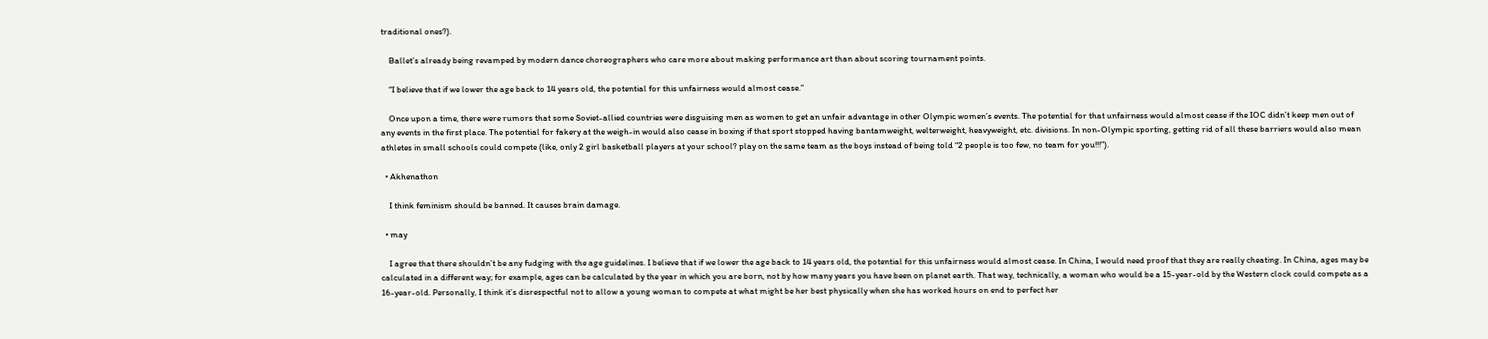traditional ones?).

    Ballet’s already being revamped by modern dance choreographers who care more about making performance art than about scoring tournament points.

    “I believe that if we lower the age back to 14 years old, the potential for this unfairness would almost cease.”

    Once upon a time, there were rumors that some Soviet-allied countries were disguising men as women to get an unfair advantage in other Olympic women’s events. The potential for that unfairness would almost cease if the IOC didn’t keep men out of any events in the first place. The potential for fakery at the weigh-in would also cease in boxing if that sport stopped having bantamweight, welterweight, heavyweight, etc. divisions. In non-Olympic sporting, getting rid of all these barriers would also mean athletes in small schools could compete (like, only 2 girl basketball players at your school? play on the same team as the boys instead of being told “2 people is too few, no team for you!!!”).

  • Akhenathon

    I think feminism should be banned. It causes brain damage.

  • may

    I agree that there shouldn’t be any fudging with the age guidelines. I believe that if we lower the age back to 14 years old, the potential for this unfairness would almost cease. In China, I would need proof that they are really cheating. In China, ages may be calculated in a different way; for example, ages can be calculated by the year in which you are born, not by how many years you have been on planet earth. That way, technically, a woman who would be a 15-year-old by the Western clock could compete as a 16-year-old. Personally, I think it’s disrespectful not to allow a young woman to compete at what might be her best physically when she has worked hours on end to perfect her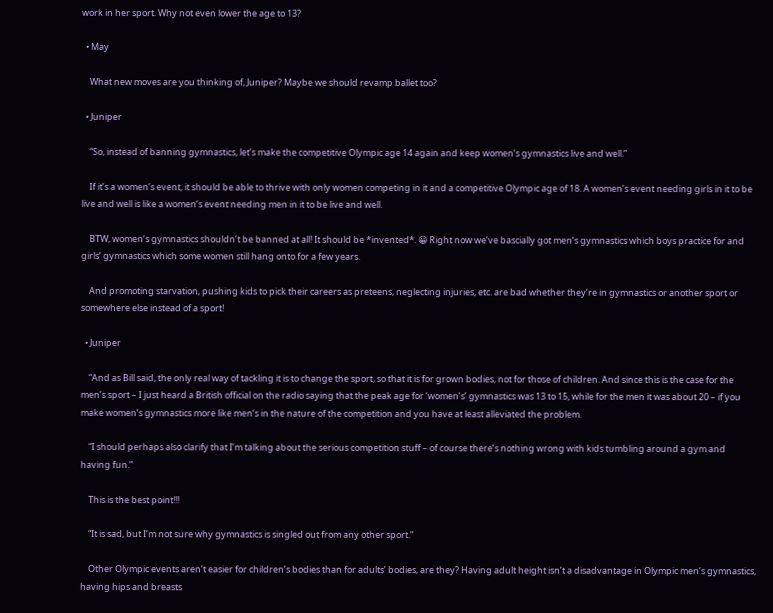work in her sport. Why not even lower the age to 13?

  • May

    What new moves are you thinking of, Juniper? Maybe we should revamp ballet too?

  • Juniper

    “So, instead of banning gymnastics, let’s make the competitive Olympic age 14 again and keep women’s gymnastics live and well.”

    If it’s a women’s event, it should be able to thrive with only women competing in it and a competitive Olympic age of 18. A women’s event needing girls in it to be live and well is like a women’s event needing men in it to be live and well.

    BTW, women’s gymnastics shouldn’t be banned at all! It should be *invented*. 😀 Right now we’ve bascially got men’s gymnastics which boys practice for and girls’ gymnastics which some women still hang onto for a few years.

    And promoting starvation, pushing kids to pick their careers as preteens, neglecting injuries, etc. are bad whether they’re in gymnastics or another sport or somewhere else instead of a sport!

  • Juniper

    “And as Bill said, the only real way of tackling it is to change the sport, so that it is for grown bodies, not for those of children. And since this is the case for the men’s sport – I just heard a British official on the radio saying that the peak age for ‘women’s’ gymnastics was 13 to 15, while for the men it was about 20 – if you make women’s gymnastics more like men’s in the nature of the competition and you have at least alleviated the problem.

    “I should perhaps also clarify that I’m talking about the serious competition stuff – of course there’s nothing wrong with kids tumbling around a gym and having fun.”

    This is the best point!!!

    “It is sad, but I’m not sure why gymnastics is singled out from any other sport.”

    Other Olympic events aren’t easier for children’s bodies than for adults’ bodies, are they? Having adult height isn’t a disadvantage in Olympic men’s gymnastics, having hips and breasts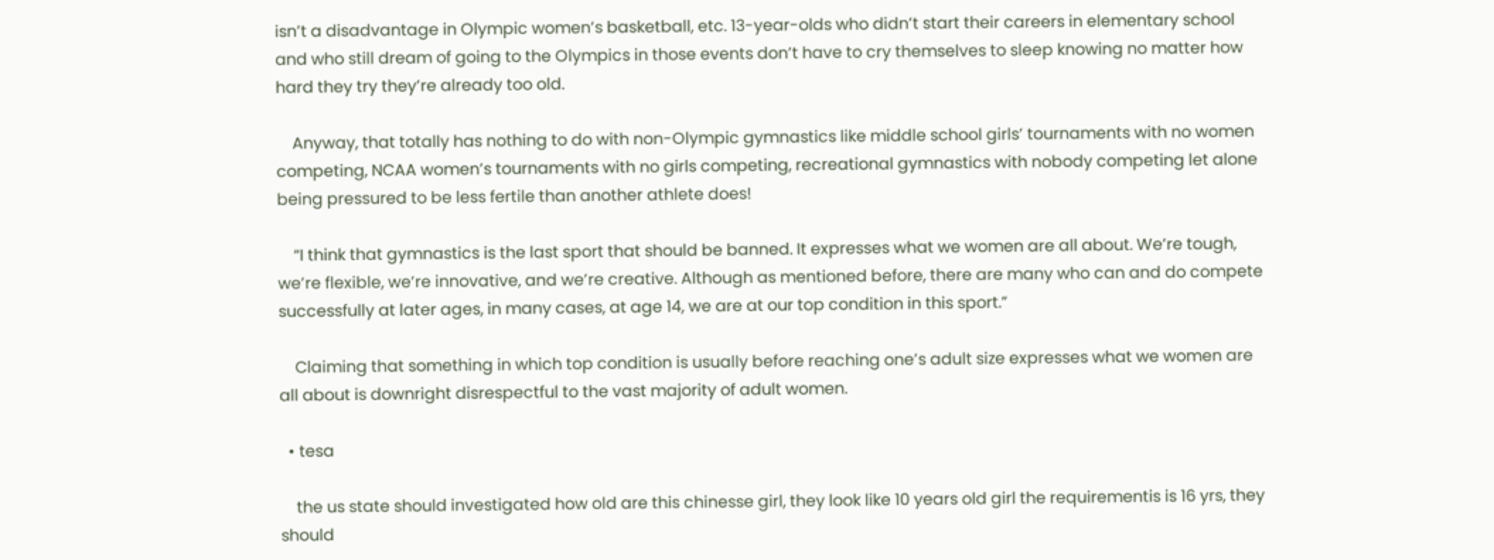isn’t a disadvantage in Olympic women’s basketball, etc. 13-year-olds who didn’t start their careers in elementary school and who still dream of going to the Olympics in those events don’t have to cry themselves to sleep knowing no matter how hard they try they’re already too old.

    Anyway, that totally has nothing to do with non-Olympic gymnastics like middle school girls’ tournaments with no women competing, NCAA women’s tournaments with no girls competing, recreational gymnastics with nobody competing let alone being pressured to be less fertile than another athlete does!

    “I think that gymnastics is the last sport that should be banned. It expresses what we women are all about. We’re tough, we’re flexible, we’re innovative, and we’re creative. Although as mentioned before, there are many who can and do compete successfully at later ages, in many cases, at age 14, we are at our top condition in this sport.”

    Claiming that something in which top condition is usually before reaching one’s adult size expresses what we women are all about is downright disrespectful to the vast majority of adult women.

  • tesa

    the us state should investigated how old are this chinesse girl, they look like 10 years old girl the requirementis is 16 yrs, they should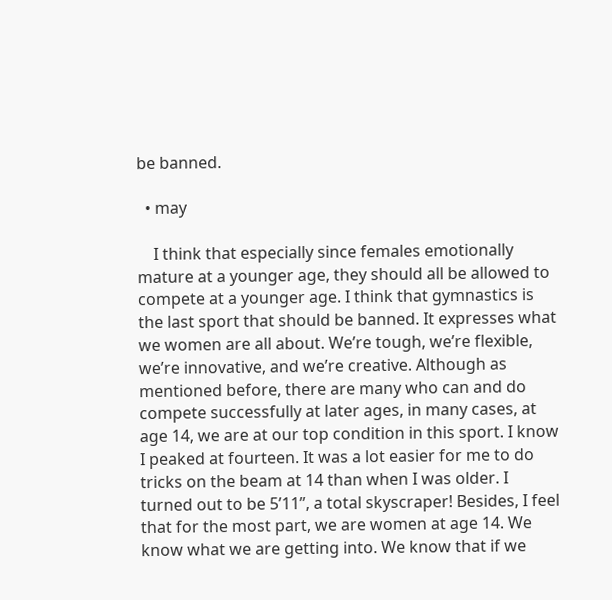be banned.

  • may

    I think that especially since females emotionally mature at a younger age, they should all be allowed to compete at a younger age. I think that gymnastics is the last sport that should be banned. It expresses what we women are all about. We’re tough, we’re flexible, we’re innovative, and we’re creative. Although as mentioned before, there are many who can and do compete successfully at later ages, in many cases, at age 14, we are at our top condition in this sport. I know I peaked at fourteen. It was a lot easier for me to do tricks on the beam at 14 than when I was older. I turned out to be 5’11”, a total skyscraper! Besides, I feel that for the most part, we are women at age 14. We know what we are getting into. We know that if we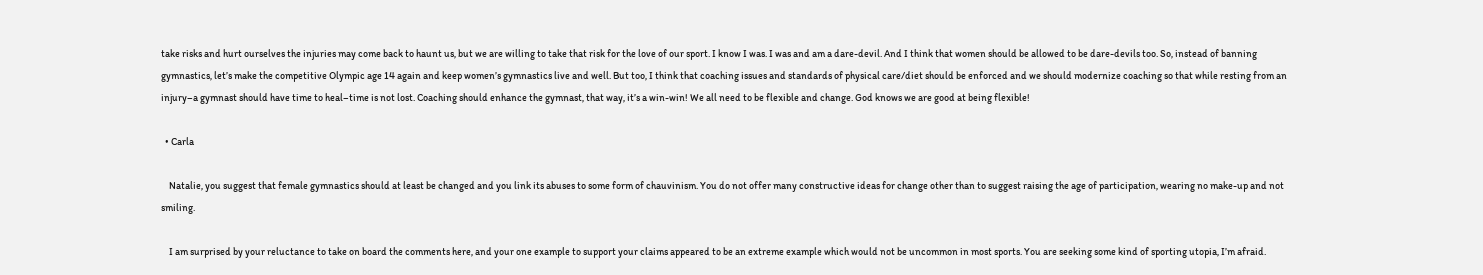take risks and hurt ourselves the injuries may come back to haunt us, but we are willing to take that risk for the love of our sport. I know I was. I was and am a dare-devil. And I think that women should be allowed to be dare-devils too. So, instead of banning gymnastics, let’s make the competitive Olympic age 14 again and keep women’s gymnastics live and well. But too, I think that coaching issues and standards of physical care/diet should be enforced and we should modernize coaching so that while resting from an injury–a gymnast should have time to heal–time is not lost. Coaching should enhance the gymnast, that way, it’s a win-win! We all need to be flexible and change. God knows we are good at being flexible!

  • Carla

    Natalie, you suggest that female gymnastics should at least be changed and you link its abuses to some form of chauvinism. You do not offer many constructive ideas for change other than to suggest raising the age of participation, wearing no make-up and not smiling.

    I am surprised by your reluctance to take on board the comments here, and your one example to support your claims appeared to be an extreme example which would not be uncommon in most sports. You are seeking some kind of sporting utopia, I’m afraid.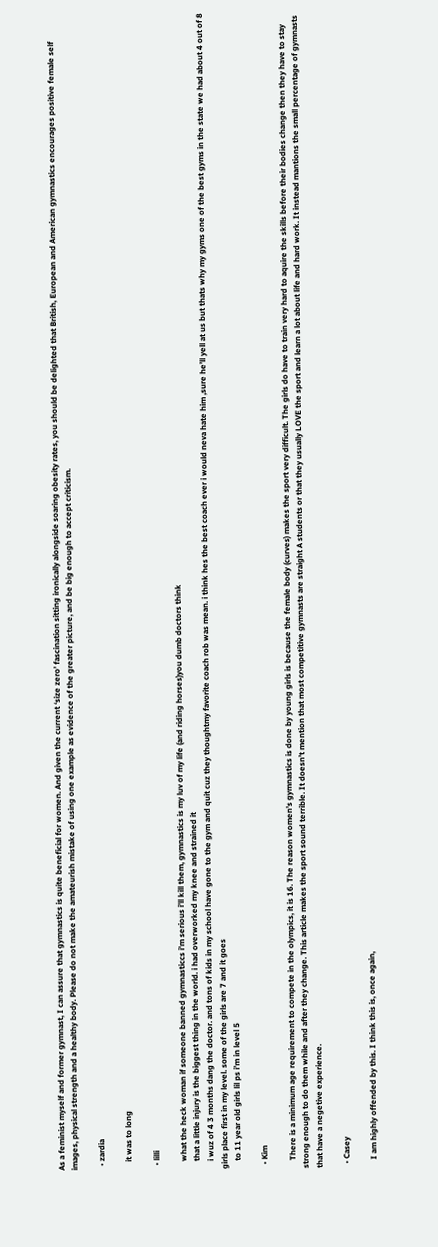As a feminist myself and former gymnast, I can assure that gymnastics is quite beneficial for women. And given the current ‘size zero’ fascination sitting ironically alongside soaring obesity rates, you should be delighted that British, European and American gymnastics encourages positive female self images, physical strength and a healthy body. Please do not make the amateurish mistake of using one example as evidence of the greater picture, and be big enough to accept criticism.

  • zardia

    it was to long

  • lilli

    what the heck woman if someone banned gymnasticcs i’m serious i’ll kill them, gymnastics is my luv of my life (and riding horses)you dumb doctors think
    that a little injury is the biggest thing in the world. i had overworked my knee and strained it
    i wuz of 4 3 months dang the doctor. and tons of kids in my school have gone to the gym and quit cuz they thoughtmy favorite coach rob was mean. i think hes the best coach ever i would neva hate him ,sure he’ll yell at us but thats why my gyms one of the best gyms in the state we had about 4 out of 8 girls place first in my level. some of the girls are 7 and it goes
    to 11 year old girls lil ps i’m in level 5

  • Kim

    There is a minimum age requirement to compete in the olympics, it is 16. The reason women’s gymnastics is done by young girls is because the female body (curves) makes the sport very difficult. The girls do have to train very hard to aquire the skills before their bodies change then they have to stay strong enough to do them while and after they change. This article makes the sport sound terrible. It doesn’t mention that most competitive gymnasts are straight A students or that they usually LOVE the sport and learn a lot about life and hard work. It instead mantions the small percentage of gymnasts that have a negetive experience.

  • Casey

    I am highly offended by this. I think this is, once again,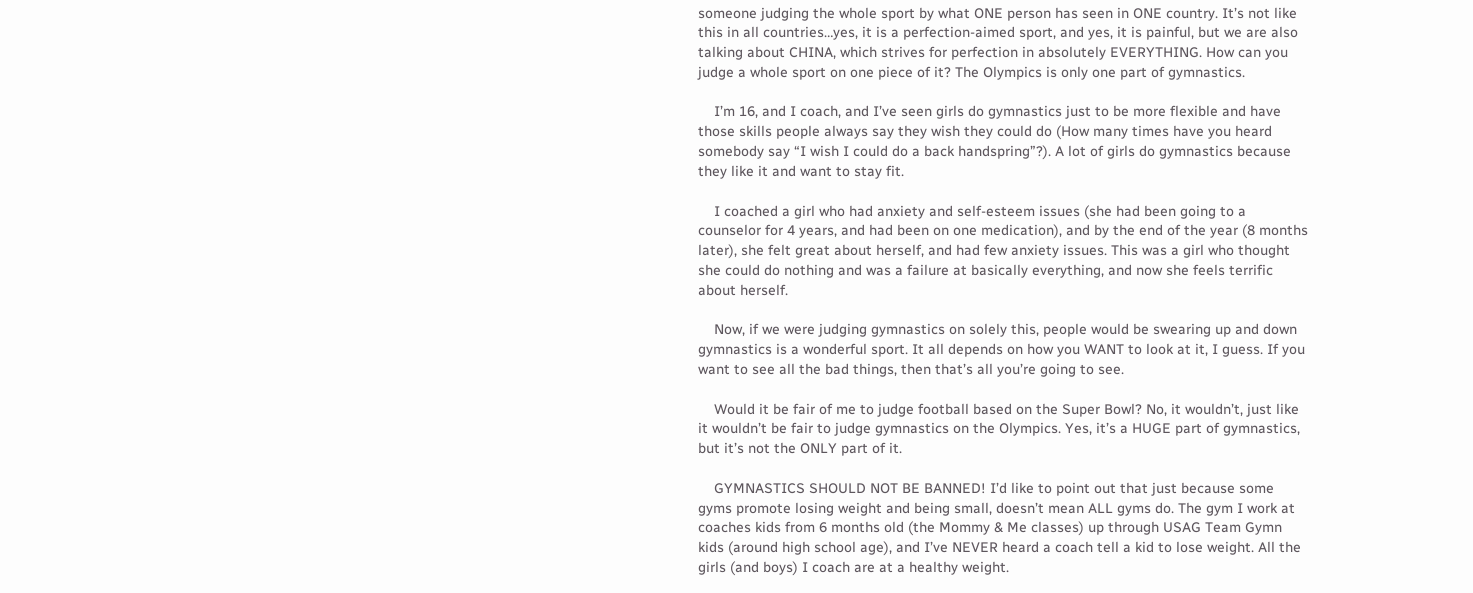someone judging the whole sport by what ONE person has seen in ONE country. It’s not like this in all countries…yes, it is a perfection-aimed sport, and yes, it is painful, but we are also talking about CHINA, which strives for perfection in absolutely EVERYTHING. How can you judge a whole sport on one piece of it? The Olympics is only one part of gymnastics.

    I’m 16, and I coach, and I’ve seen girls do gymnastics just to be more flexible and have those skills people always say they wish they could do (How many times have you heard somebody say “I wish I could do a back handspring”?). A lot of girls do gymnastics because they like it and want to stay fit.

    I coached a girl who had anxiety and self-esteem issues (she had been going to a counselor for 4 years, and had been on one medication), and by the end of the year (8 months later), she felt great about herself, and had few anxiety issues. This was a girl who thought she could do nothing and was a failure at basically everything, and now she feels terrific about herself.

    Now, if we were judging gymnastics on solely this, people would be swearing up and down gymnastics is a wonderful sport. It all depends on how you WANT to look at it, I guess. If you want to see all the bad things, then that’s all you’re going to see.

    Would it be fair of me to judge football based on the Super Bowl? No, it wouldn’t, just like it wouldn’t be fair to judge gymnastics on the Olympics. Yes, it’s a HUGE part of gymnastics, but it’s not the ONLY part of it.

    GYMNASTICS SHOULD NOT BE BANNED! I’d like to point out that just because some gyms promote losing weight and being small, doesn’t mean ALL gyms do. The gym I work at coaches kids from 6 months old (the Mommy & Me classes) up through USAG Team Gymn kids (around high school age), and I’ve NEVER heard a coach tell a kid to lose weight. All the girls (and boys) I coach are at a healthy weight.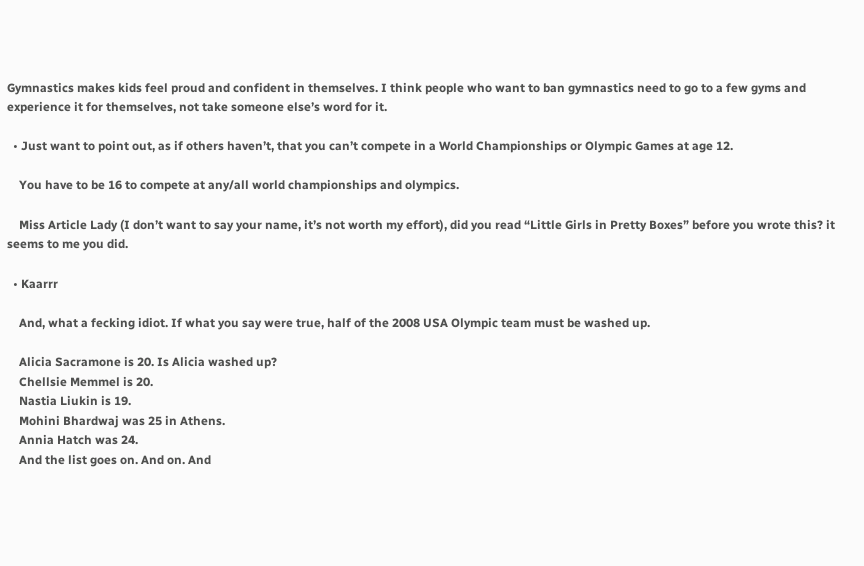Gymnastics makes kids feel proud and confident in themselves. I think people who want to ban gymnastics need to go to a few gyms and experience it for themselves, not take someone else’s word for it.

  • Just want to point out, as if others haven’t, that you can’t compete in a World Championships or Olympic Games at age 12.

    You have to be 16 to compete at any/all world championships and olympics.

    Miss Article Lady (I don’t want to say your name, it’s not worth my effort), did you read “Little Girls in Pretty Boxes” before you wrote this? it seems to me you did.

  • Kaarrr

    And, what a fecking idiot. If what you say were true, half of the 2008 USA Olympic team must be washed up.

    Alicia Sacramone is 20. Is Alicia washed up?
    Chellsie Memmel is 20.
    Nastia Liukin is 19.
    Mohini Bhardwaj was 25 in Athens.
    Annia Hatch was 24.
    And the list goes on. And on. And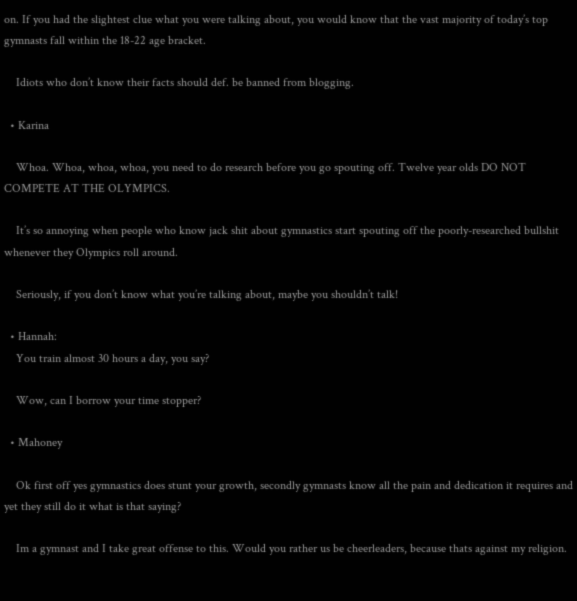on. If you had the slightest clue what you were talking about, you would know that the vast majority of today’s top gymnasts fall within the 18-22 age bracket.

    Idiots who don’t know their facts should def. be banned from blogging.

  • Karina

    Whoa. Whoa, whoa, whoa, you need to do research before you go spouting off. Twelve year olds DO NOT COMPETE AT THE OLYMPICS.

    It’s so annoying when people who know jack shit about gymnastics start spouting off the poorly-researched bullshit whenever they Olympics roll around.

    Seriously, if you don’t know what you’re talking about, maybe you shouldn’t talk!

  • Hannah:
    You train almost 30 hours a day, you say?

    Wow, can I borrow your time stopper?

  • Mahoney

    Ok first off yes gymnastics does stunt your growth, secondly gymnasts know all the pain and dedication it requires and yet they still do it what is that saying?

    Im a gymnast and I take great offense to this. Would you rather us be cheerleaders, because thats against my religion.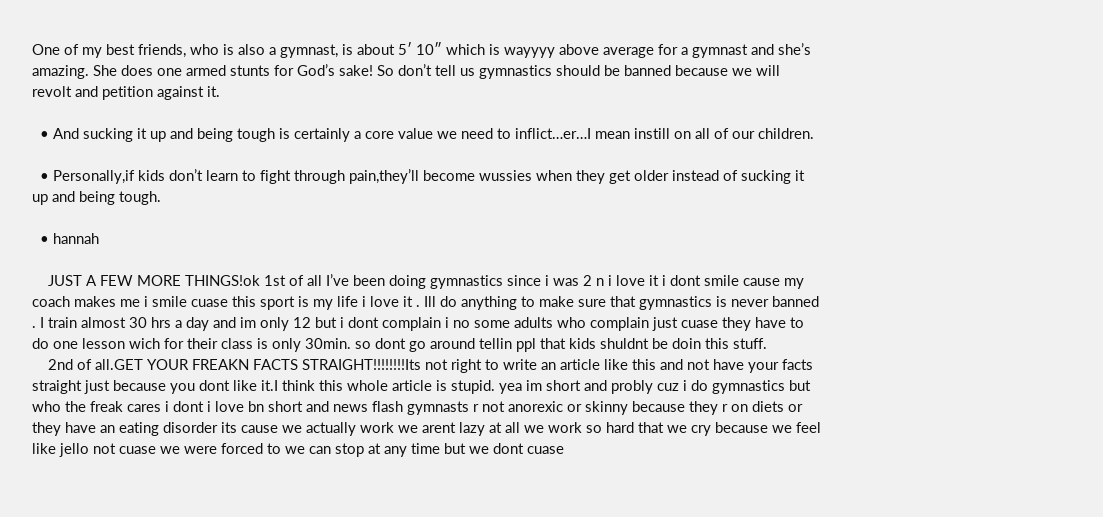One of my best friends, who is also a gymnast, is about 5′ 10″ which is wayyyy above average for a gymnast and she’s amazing. She does one armed stunts for God’s sake! So don’t tell us gymnastics should be banned because we will revolt and petition against it.

  • And sucking it up and being tough is certainly a core value we need to inflict…er…I mean instill on all of our children.

  • Personally,if kids don’t learn to fight through pain,they’ll become wussies when they get older instead of sucking it up and being tough.

  • hannah

    JUST A FEW MORE THINGS!ok 1st of all I’ve been doing gymnastics since i was 2 n i love it i dont smile cause my coach makes me i smile cuase this sport is my life i love it . Ill do anything to make sure that gymnastics is never banned . I train almost 30 hrs a day and im only 12 but i dont complain i no some adults who complain just cuase they have to do one lesson wich for their class is only 30min. so dont go around tellin ppl that kids shuldnt be doin this stuff.
    2nd of all.GET YOUR FREAKN FACTS STRAIGHT!!!!!!!!Its not right to write an article like this and not have your facts straight just because you dont like it.I think this whole article is stupid. yea im short and probly cuz i do gymnastics but who the freak cares i dont i love bn short and news flash gymnasts r not anorexic or skinny because they r on diets or they have an eating disorder its cause we actually work we arent lazy at all we work so hard that we cry because we feel like jello not cuase we were forced to we can stop at any time but we dont cuase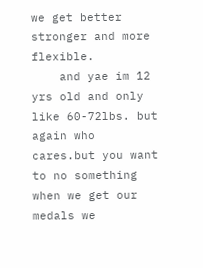we get better stronger and more flexible.
    and yae im 12 yrs old and only like 60-72lbs. but again who cares.but you want to no something when we get our medals we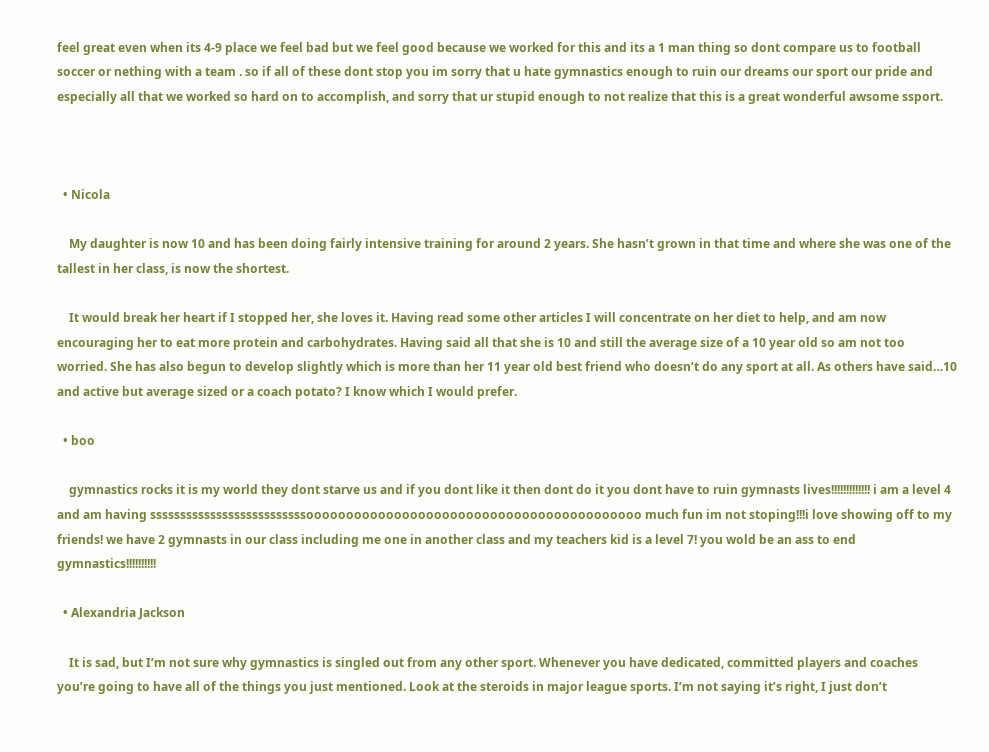feel great even when its 4-9 place we feel bad but we feel good because we worked for this and its a 1 man thing so dont compare us to football soccer or nething with a team . so if all of these dont stop you im sorry that u hate gymnastics enough to ruin our dreams our sport our pride and especially all that we worked so hard on to accomplish, and sorry that ur stupid enough to not realize that this is a great wonderful awsome ssport.



  • Nicola

    My daughter is now 10 and has been doing fairly intensive training for around 2 years. She hasn’t grown in that time and where she was one of the tallest in her class, is now the shortest.

    It would break her heart if I stopped her, she loves it. Having read some other articles I will concentrate on her diet to help, and am now encouraging her to eat more protein and carbohydrates. Having said all that she is 10 and still the average size of a 10 year old so am not too worried. She has also begun to develop slightly which is more than her 11 year old best friend who doesn’t do any sport at all. As others have said…10 and active but average sized or a coach potato? I know which I would prefer.

  • boo

    gymnastics rocks it is my world they dont starve us and if you dont like it then dont do it you dont have to ruin gymnasts lives!!!!!!!!!!!!! i am a level 4 and am having ssssssssssssssssssssssssssoooooooooooooooooooooooooooooooooooooooooo much fun im not stoping!!!i love showing off to my friends! we have 2 gymnasts in our class including me one in another class and my teachers kid is a level 7! you wold be an ass to end gymnastics!!!!!!!!!!

  • Alexandria Jackson

    It is sad, but I’m not sure why gymnastics is singled out from any other sport. Whenever you have dedicated, committed players and coaches you’re going to have all of the things you just mentioned. Look at the steroids in major league sports. I’m not saying it’s right, I just don’t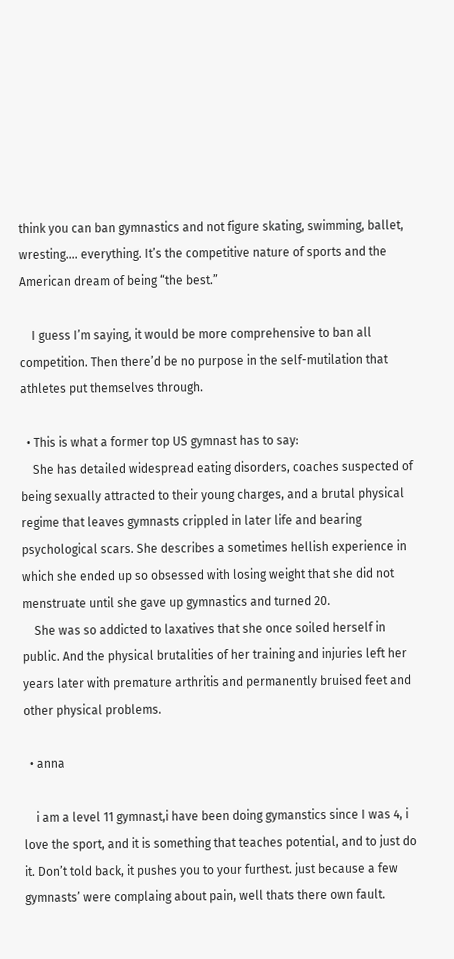think you can ban gymnastics and not figure skating, swimming, ballet, wresting…. everything. It’s the competitive nature of sports and the American dream of being “the best.”

    I guess I’m saying, it would be more comprehensive to ban all competition. Then there’d be no purpose in the self-mutilation that athletes put themselves through.

  • This is what a former top US gymnast has to say:
    She has detailed widespread eating disorders, coaches suspected of being sexually attracted to their young charges, and a brutal physical regime that leaves gymnasts crippled in later life and bearing psychological scars. She describes a sometimes hellish experience in which she ended up so obsessed with losing weight that she did not menstruate until she gave up gymnastics and turned 20.
    She was so addicted to laxatives that she once soiled herself in public. And the physical brutalities of her training and injuries left her years later with premature arthritis and permanently bruised feet and other physical problems.

  • anna

    i am a level 11 gymnast,i have been doing gymanstics since I was 4, i love the sport, and it is something that teaches potential, and to just do it. Don’t told back, it pushes you to your furthest. just because a few gymnasts’ were complaing about pain, well thats there own fault.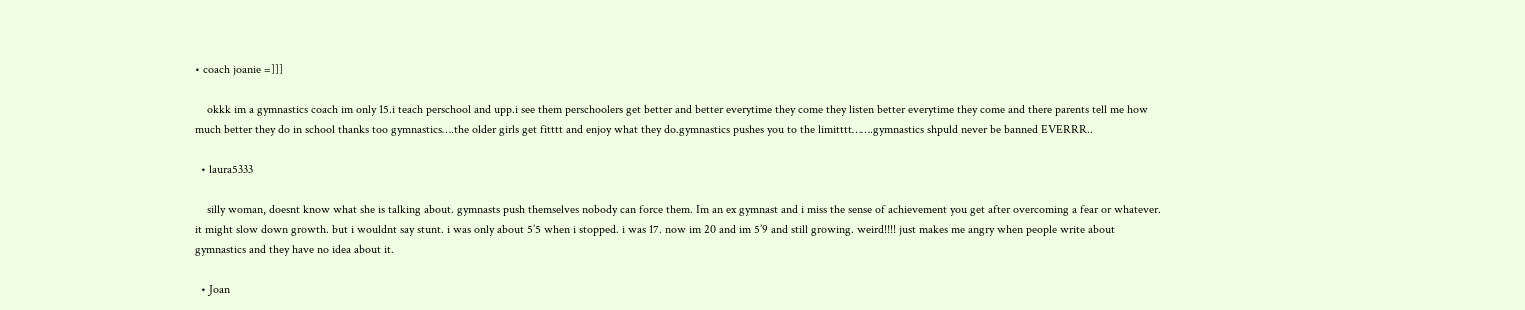• coach joanie =]]]

    okkk im a gymnastics coach im only 15.i teach perschool and upp.i see them perschoolers get better and better everytime they come they listen better everytime they come and there parents tell me how much better they do in school thanks too gymnastics….the older girls get fitttt and enjoy what they do.gymnastics pushes you to the limitttt…….gymnastics shpuld never be banned EVERRR..

  • laura5333

    silly woman, doesnt know what she is talking about. gymnasts push themselves nobody can force them. Im an ex gymnast and i miss the sense of achievement you get after overcoming a fear or whatever. it might slow down growth. but i wouldnt say stunt. i was only about 5’5 when i stopped. i was 17. now im 20 and im 5’9 and still growing. weird!!!! just makes me angry when people write about gymnastics and they have no idea about it.

  • Joan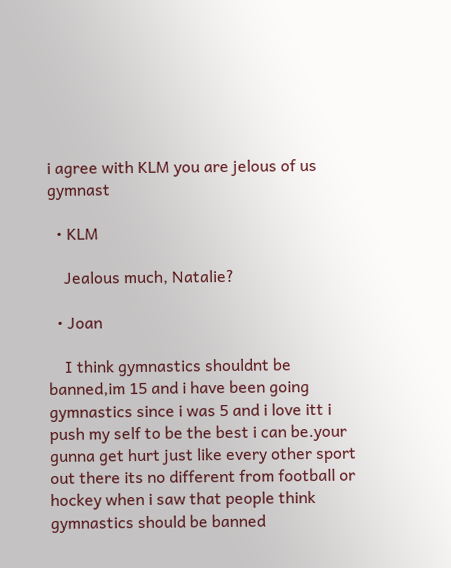i agree with KLM you are jelous of us gymnast

  • KLM

    Jealous much, Natalie?

  • Joan

    I think gymnastics shouldnt be banned,im 15 and i have been going gymnastics since i was 5 and i love itt i push my self to be the best i can be.your gunna get hurt just like every other sport out there its no different from football or hockey when i saw that people think gymnastics should be banned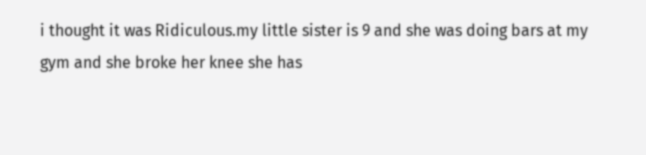i thought it was Ridiculous.my little sister is 9 and she was doing bars at my gym and she broke her knee she has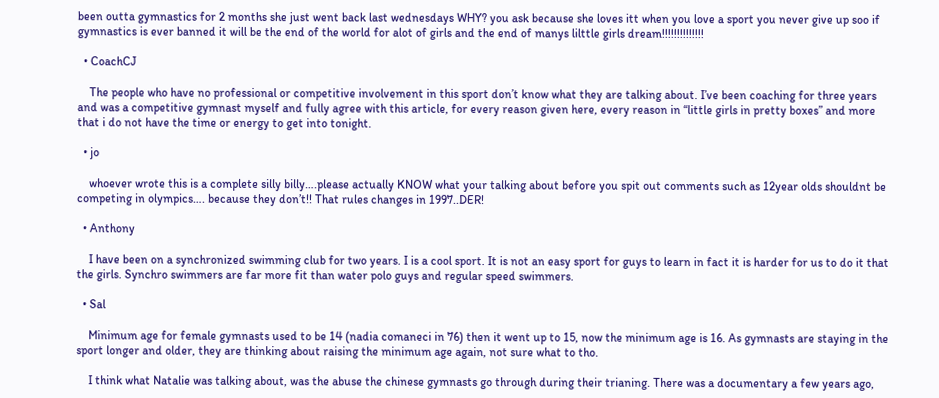been outta gymnastics for 2 months she just went back last wednesdays WHY? you ask because she loves itt when you love a sport you never give up soo if gymnastics is ever banned it will be the end of the world for alot of girls and the end of manys lilttle girls dream!!!!!!!!!!!!!!

  • CoachCJ

    The people who have no professional or competitive involvement in this sport don’t know what they are talking about. I’ve been coaching for three years and was a competitive gymnast myself and fully agree with this article, for every reason given here, every reason in “little girls in pretty boxes” and more that i do not have the time or energy to get into tonight.

  • jo

    whoever wrote this is a complete silly billy….please actually KNOW what your talking about before you spit out comments such as 12year olds shouldnt be competing in olympics…. because they don’t!! That rules changes in 1997..DER!

  • Anthony

    I have been on a synchronized swimming club for two years. I is a cool sport. It is not an easy sport for guys to learn in fact it is harder for us to do it that the girls. Synchro swimmers are far more fit than water polo guys and regular speed swimmers.

  • Sal

    Minimum age for female gymnasts used to be 14 (nadia comaneci in 76) then it went up to 15, now the minimum age is 16. As gymnasts are staying in the sport longer and older, they are thinking about raising the minimum age again, not sure what to tho.

    I think what Natalie was talking about, was the abuse the chinese gymnasts go through during their trianing. There was a documentary a few years ago,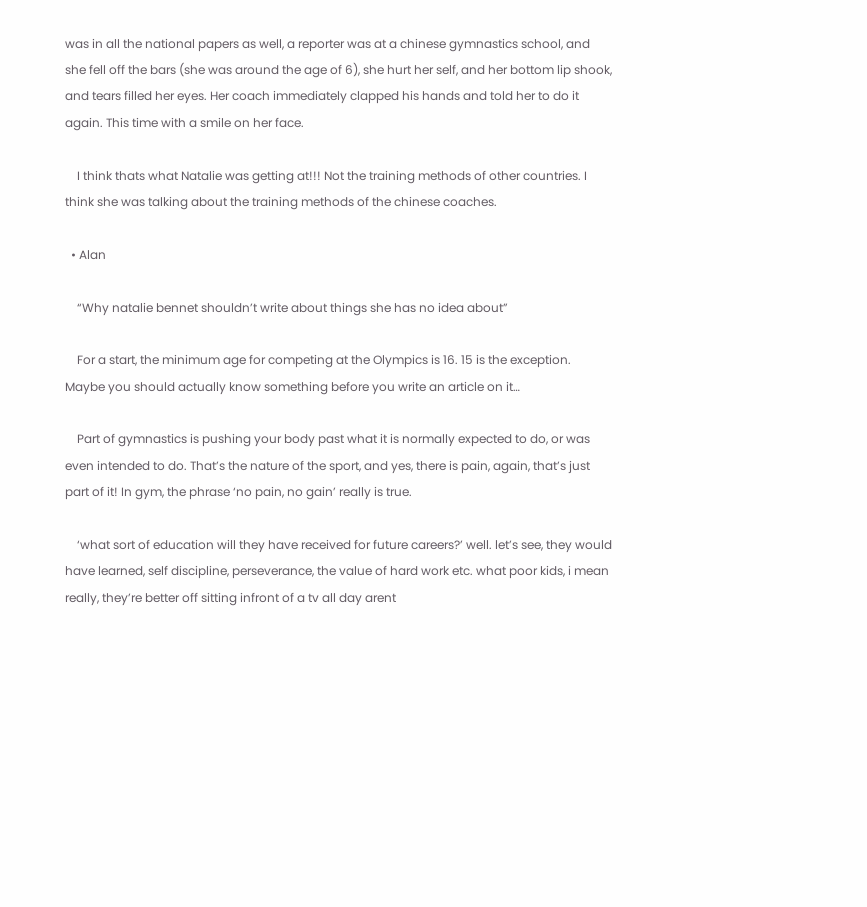was in all the national papers as well, a reporter was at a chinese gymnastics school, and she fell off the bars (she was around the age of 6), she hurt her self, and her bottom lip shook, and tears filled her eyes. Her coach immediately clapped his hands and told her to do it again. This time with a smile on her face.

    I think thats what Natalie was getting at!!! Not the training methods of other countries. I think she was talking about the training methods of the chinese coaches.

  • Alan

    “Why natalie bennet shouldn’t write about things she has no idea about”

    For a start, the minimum age for competing at the Olympics is 16. 15 is the exception. Maybe you should actually know something before you write an article on it…

    Part of gymnastics is pushing your body past what it is normally expected to do, or was even intended to do. That’s the nature of the sport, and yes, there is pain, again, that’s just part of it! In gym, the phrase ‘no pain, no gain’ really is true.

    ‘what sort of education will they have received for future careers?’ well. let’s see, they would have learned, self discipline, perseverance, the value of hard work etc. what poor kids, i mean really, they’re better off sitting infront of a tv all day arent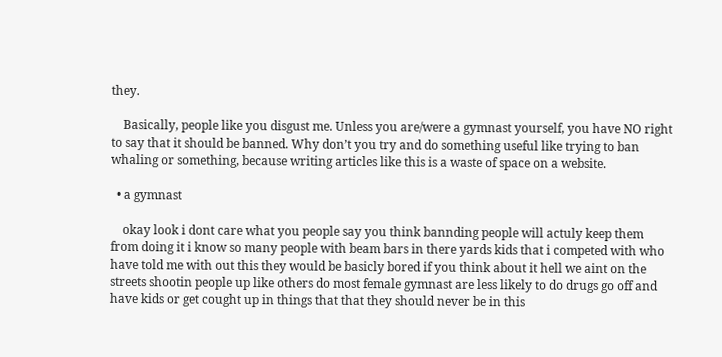they.

    Basically, people like you disgust me. Unless you are/were a gymnast yourself, you have NO right to say that it should be banned. Why don’t you try and do something useful like trying to ban whaling or something, because writing articles like this is a waste of space on a website.

  • a gymnast

    okay look i dont care what you people say you think bannding people will actuly keep them from doing it i know so many people with beam bars in there yards kids that i competed with who have told me with out this they would be basicly bored if you think about it hell we aint on the streets shootin people up like others do most female gymnast are less likely to do drugs go off and have kids or get cought up in things that that they should never be in this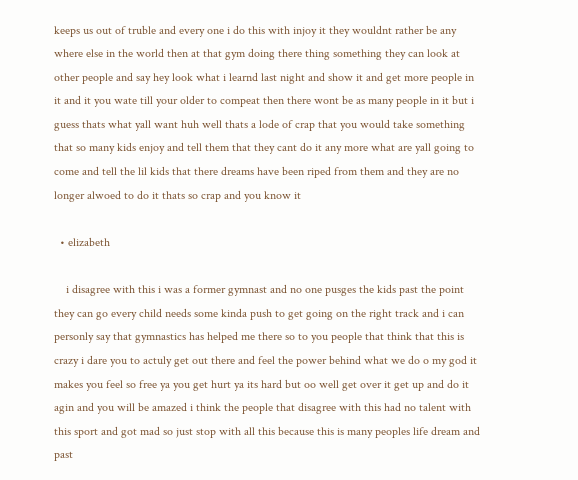keeps us out of truble and every one i do this with injoy it they wouldnt rather be any where else in the world then at that gym doing there thing something they can look at other people and say hey look what i learnd last night and show it and get more people in it and it you wate till your older to compeat then there wont be as many people in it but i guess thats what yall want huh well thats a lode of crap that you would take something that so many kids enjoy and tell them that they cant do it any more what are yall going to come and tell the lil kids that there dreams have been riped from them and they are no longer alwoed to do it thats so crap and you know it

  • elizabeth

    i disagree with this i was a former gymnast and no one pusges the kids past the point they can go every child needs some kinda push to get going on the right track and i can personly say that gymnastics has helped me there so to you people that think that this is crazy i dare you to actuly get out there and feel the power behind what we do o my god it makes you feel so free ya you get hurt ya its hard but oo well get over it get up and do it agin and you will be amazed i think the people that disagree with this had no talent with this sport and got mad so just stop with all this because this is many peoples life dream and past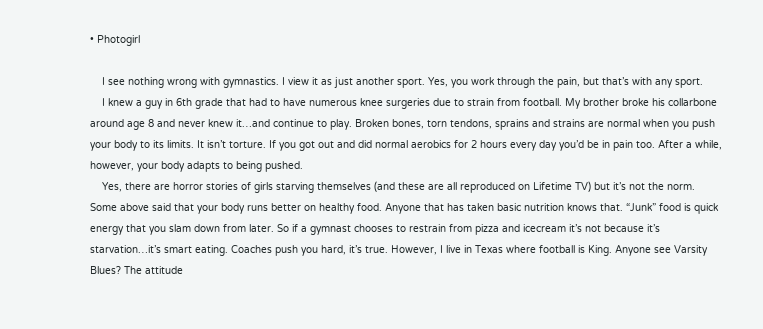• Photogirl

    I see nothing wrong with gymnastics. I view it as just another sport. Yes, you work through the pain, but that’s with any sport.
    I knew a guy in 6th grade that had to have numerous knee surgeries due to strain from football. My brother broke his collarbone around age 8 and never knew it…and continue to play. Broken bones, torn tendons, sprains and strains are normal when you push your body to its limits. It isn’t torture. If you got out and did normal aerobics for 2 hours every day you’d be in pain too. After a while, however, your body adapts to being pushed.
    Yes, there are horror stories of girls starving themselves (and these are all reproduced on Lifetime TV) but it’s not the norm. Some above said that your body runs better on healthy food. Anyone that has taken basic nutrition knows that. “Junk” food is quick energy that you slam down from later. So if a gymnast chooses to restrain from pizza and icecream it’s not because it’s starvation…it’s smart eating. Coaches push you hard, it’s true. However, I live in Texas where football is King. Anyone see Varsity Blues? The attitude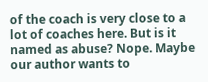of the coach is very close to a lot of coaches here. But is it named as abuse? Nope. Maybe our author wants to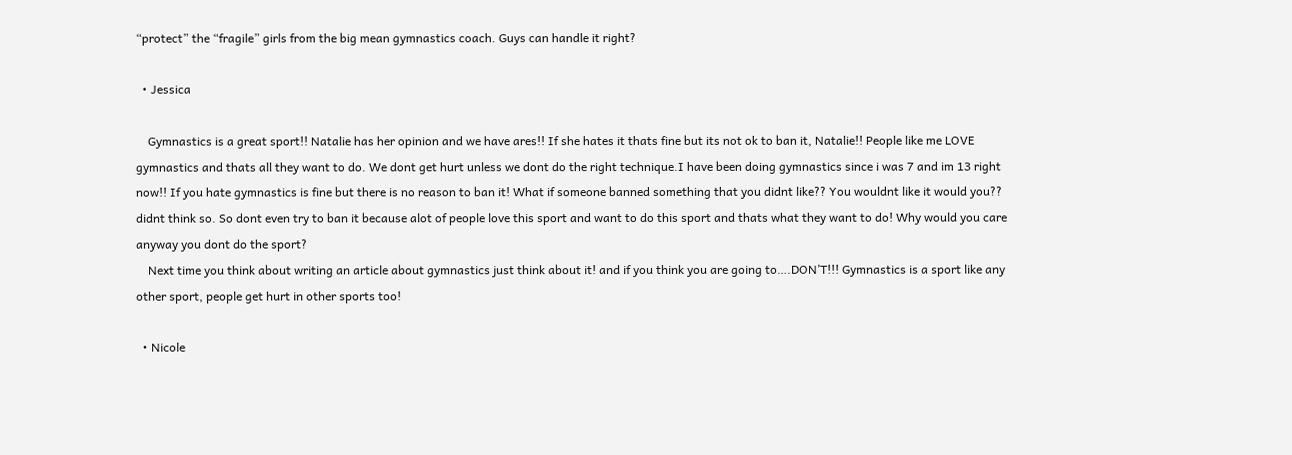“protect” the “fragile” girls from the big mean gymnastics coach. Guys can handle it right?

  • Jessica

    Gymnastics is a great sport!! Natalie has her opinion and we have ares!! If she hates it thats fine but its not ok to ban it, Natalie!! People like me LOVE gymnastics and thats all they want to do. We dont get hurt unless we dont do the right technique.I have been doing gymnastics since i was 7 and im 13 right now!! If you hate gymnastics is fine but there is no reason to ban it! What if someone banned something that you didnt like?? You wouldnt like it would you?? didnt think so. So dont even try to ban it because alot of people love this sport and want to do this sport and thats what they want to do! Why would you care anyway you dont do the sport?
    Next time you think about writing an article about gymnastics just think about it! and if you think you are going to….DON’T!!! Gymnastics is a sport like any other sport, people get hurt in other sports too!

  • Nicole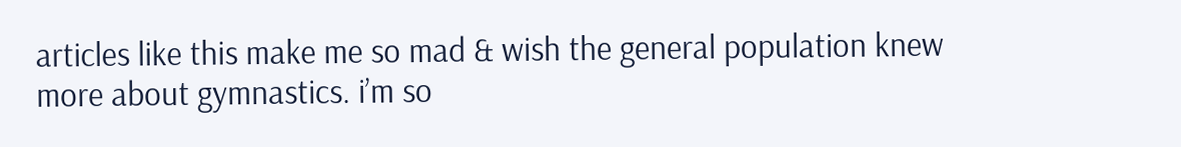articles like this make me so mad & wish the general population knew more about gymnastics. i’m so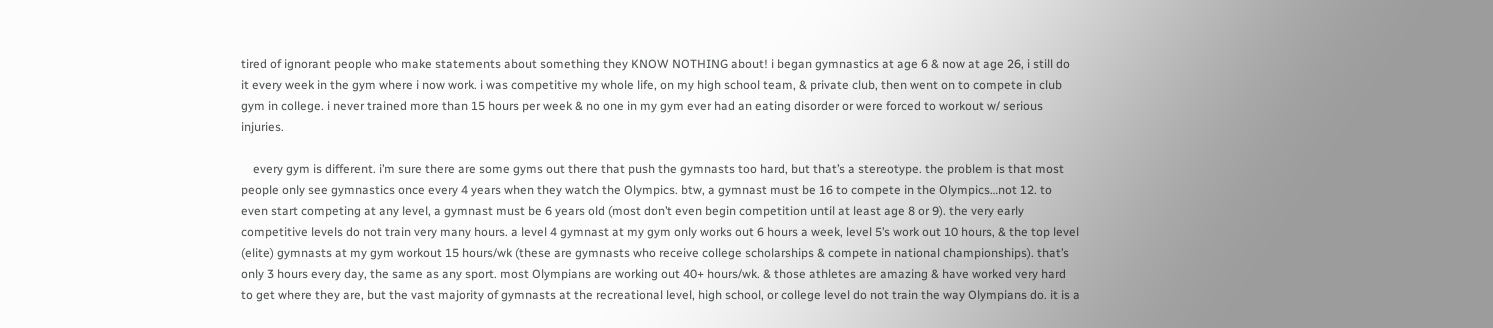tired of ignorant people who make statements about something they KNOW NOTHING about! i began gymnastics at age 6 & now at age 26, i still do it every week in the gym where i now work. i was competitive my whole life, on my high school team, & private club, then went on to compete in club gym in college. i never trained more than 15 hours per week & no one in my gym ever had an eating disorder or were forced to workout w/ serious injuries.

    every gym is different. i’m sure there are some gyms out there that push the gymnasts too hard, but that’s a stereotype. the problem is that most people only see gymnastics once every 4 years when they watch the Olympics. btw, a gymnast must be 16 to compete in the Olympics…not 12. to even start competing at any level, a gymnast must be 6 years old (most don’t even begin competition until at least age 8 or 9). the very early competitive levels do not train very many hours. a level 4 gymnast at my gym only works out 6 hours a week, level 5’s work out 10 hours, & the top level (elite) gymnasts at my gym workout 15 hours/wk (these are gymnasts who receive college scholarships & compete in national championships). that’s only 3 hours every day, the same as any sport. most Olympians are working out 40+ hours/wk. & those athletes are amazing & have worked very hard to get where they are, but the vast majority of gymnasts at the recreational level, high school, or college level do not train the way Olympians do. it is a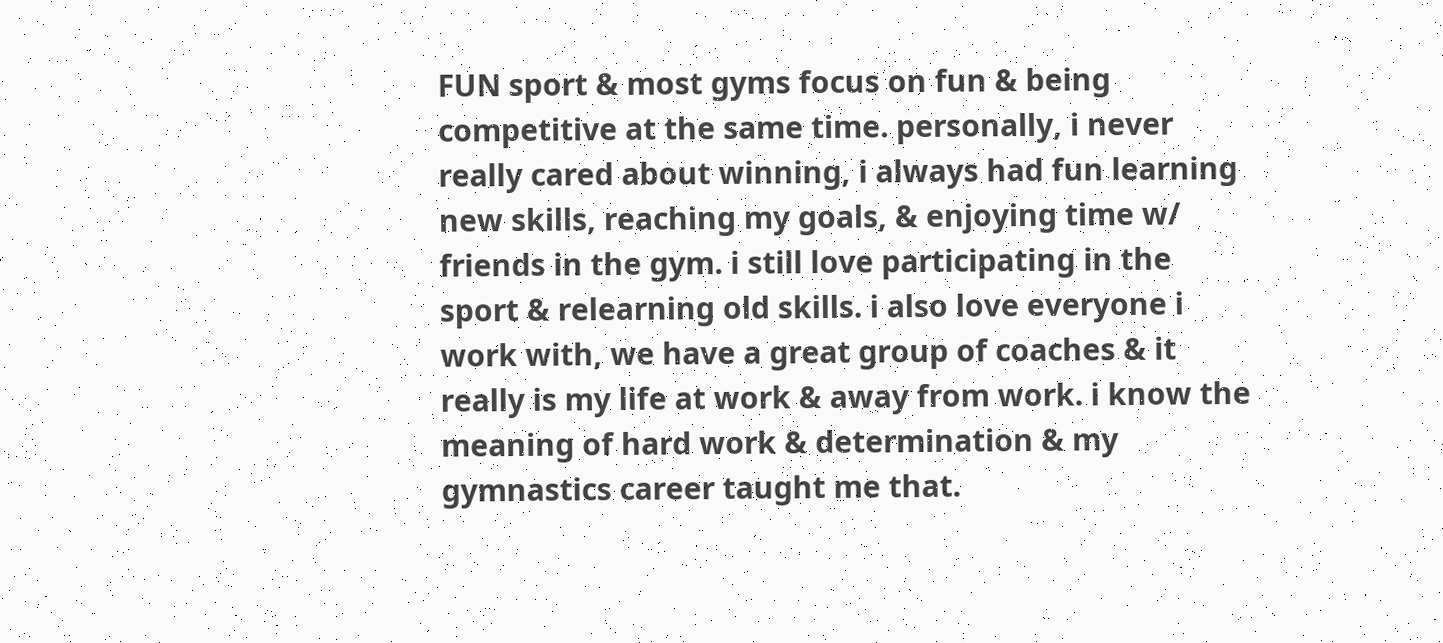FUN sport & most gyms focus on fun & being competitive at the same time. personally, i never really cared about winning, i always had fun learning new skills, reaching my goals, & enjoying time w/ friends in the gym. i still love participating in the sport & relearning old skills. i also love everyone i work with, we have a great group of coaches & it really is my life at work & away from work. i know the meaning of hard work & determination & my gymnastics career taught me that.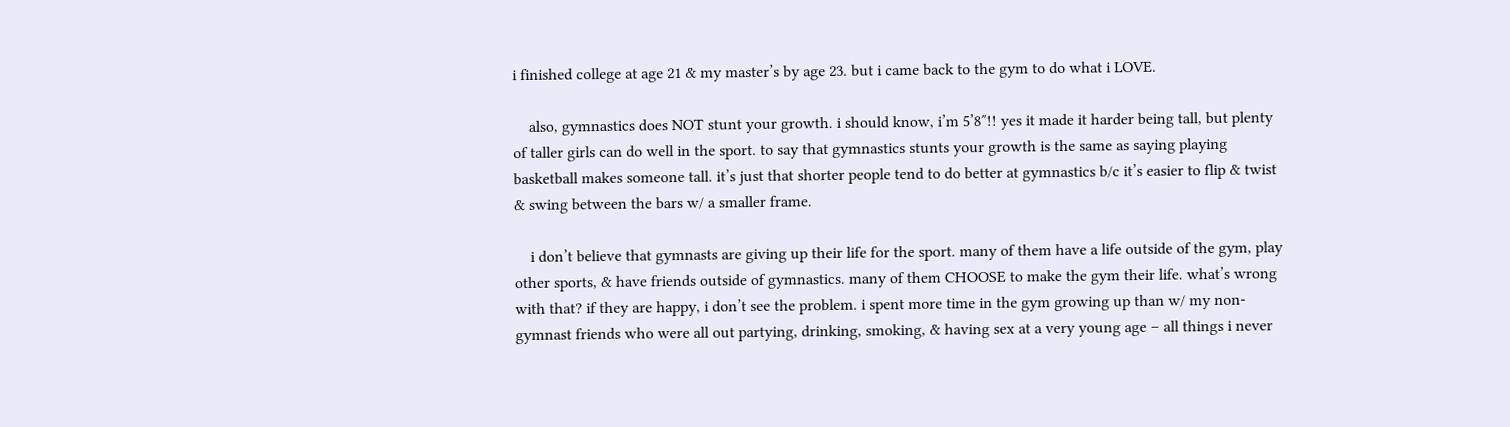i finished college at age 21 & my master’s by age 23. but i came back to the gym to do what i LOVE.

    also, gymnastics does NOT stunt your growth. i should know, i’m 5’8″!! yes it made it harder being tall, but plenty of taller girls can do well in the sport. to say that gymnastics stunts your growth is the same as saying playing basketball makes someone tall. it’s just that shorter people tend to do better at gymnastics b/c it’s easier to flip & twist & swing between the bars w/ a smaller frame.

    i don’t believe that gymnasts are giving up their life for the sport. many of them have a life outside of the gym, play other sports, & have friends outside of gymnastics. many of them CHOOSE to make the gym their life. what’s wrong with that? if they are happy, i don’t see the problem. i spent more time in the gym growing up than w/ my non-gymnast friends who were all out partying, drinking, smoking, & having sex at a very young age – all things i never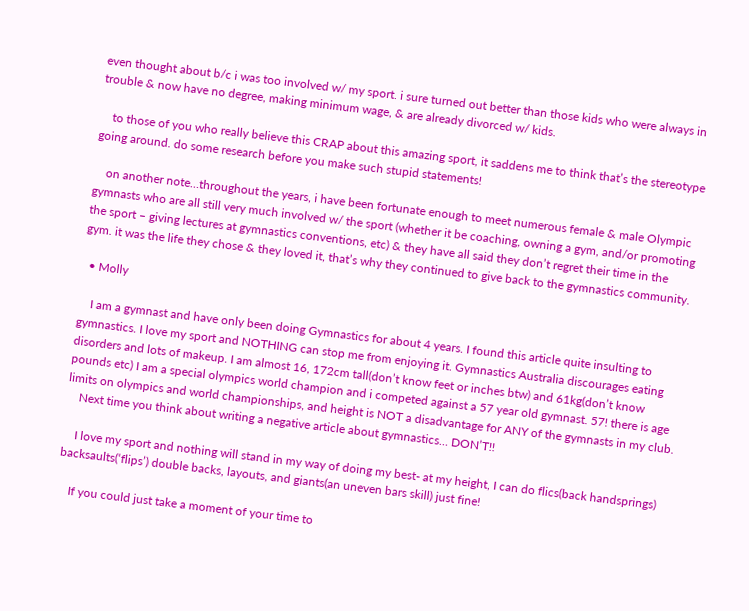even thought about b/c i was too involved w/ my sport. i sure turned out better than those kids who were always in trouble & now have no degree, making minimum wage, & are already divorced w/ kids.

    to those of you who really believe this CRAP about this amazing sport, it saddens me to think that’s the stereotype going around. do some research before you make such stupid statements!

    on another note…throughout the years, i have been fortunate enough to meet numerous female & male Olympic gymnasts who are all still very much involved w/ the sport (whether it be coaching, owning a gym, and/or promoting the sport – giving lectures at gymnastics conventions, etc) & they have all said they don’t regret their time in the gym. it was the life they chose & they loved it, that’s why they continued to give back to the gymnastics community.

  • Molly

    I am a gymnast and have only been doing Gymnastics for about 4 years. I found this article quite insulting to gymnastics. I love my sport and NOTHING can stop me from enjoying it. Gymnastics Australia discourages eating disorders and lots of makeup. I am almost 16, 172cm tall(don’t know feet or inches btw) and 61kg(don’t know pounds etc) I am a special olympics world champion and i competed against a 57 year old gymnast. 57! there is age limits on olympics and world championships, and height is NOT a disadvantage for ANY of the gymnasts in my club.
    Next time you think about writing a negative article about gymnastics… DON’T!!

    I love my sport and nothing will stand in my way of doing my best- at my height, I can do flics(back handsprings) backsaults(‘flips’) double backs, layouts, and giants(an uneven bars skill) just fine!

    If you could just take a moment of your time to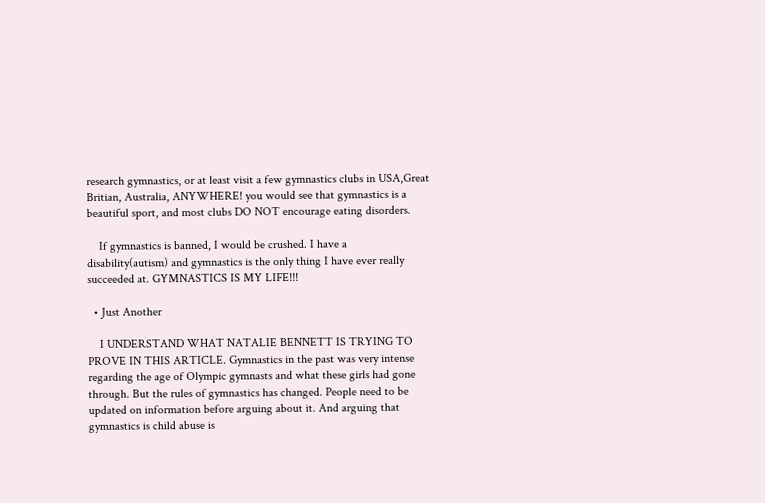research gymnastics, or at least visit a few gymnastics clubs in USA,Great Britian, Australia, ANYWHERE! you would see that gymnastics is a beautiful sport, and most clubs DO NOT encourage eating disorders.

    If gymnastics is banned, I would be crushed. I have a disability(autism) and gymnastics is the only thing I have ever really succeeded at. GYMNASTICS IS MY LIFE!!!

  • Just Another

    I UNDERSTAND WHAT NATALIE BENNETT IS TRYING TO PROVE IN THIS ARTICLE. Gymnastics in the past was very intense regarding the age of Olympic gymnasts and what these girls had gone through. But the rules of gymnastics has changed. People need to be updated on information before arguing about it. And arguing that gymnastics is child abuse is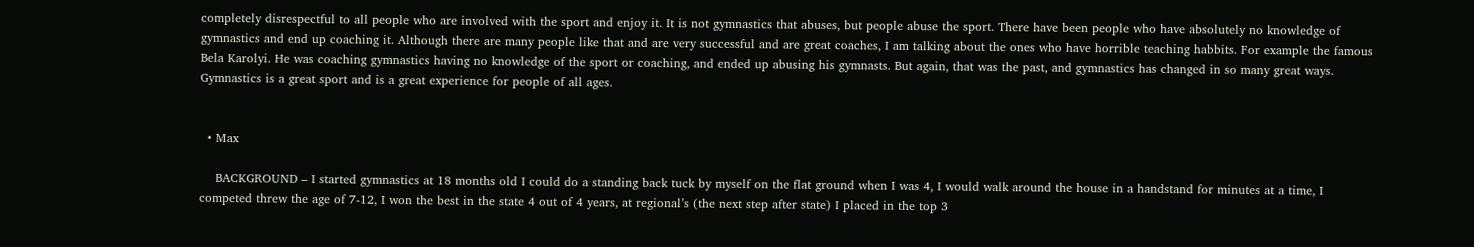completely disrespectful to all people who are involved with the sport and enjoy it. It is not gymnastics that abuses, but people abuse the sport. There have been people who have absolutely no knowledge of gymnastics and end up coaching it. Although there are many people like that and are very successful and are great coaches, I am talking about the ones who have horrible teaching habbits. For example the famous Bela Karolyi. He was coaching gymnastics having no knowledge of the sport or coaching, and ended up abusing his gymnasts. But again, that was the past, and gymnastics has changed in so many great ways. Gymnastics is a great sport and is a great experience for people of all ages.


  • Max

    BACKGROUND – I started gymnastics at 18 months old I could do a standing back tuck by myself on the flat ground when I was 4, I would walk around the house in a handstand for minutes at a time, I competed threw the age of 7-12, I won the best in the state 4 out of 4 years, at regional’s (the next step after state) I placed in the top 3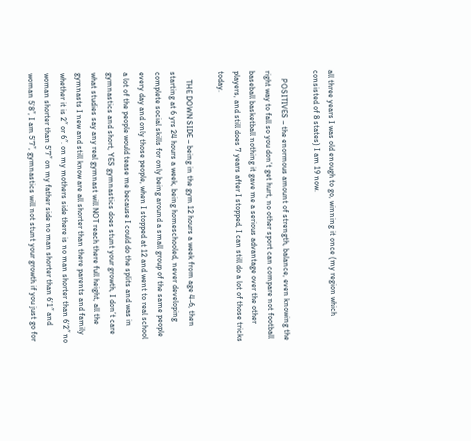all three years I was old enough to go, winning it once (my region which consisted of 8 states) I am 19 now.

    POSITIVES – the enormous amount of strength, balance, even knowing the right way to fall so you don’t get hurt, no other sport can compare not football baseball basketball nothing it gave me a serious advantage over the other players, and still does 7 years after I stopped, I can still do a lot of those tricks today.

    THE DOWN SIDE – being in the gym 12 hours a week from age 4-6, then starting at 6 yrs 24 hours a week, being homeschooled, never developing complete social skills for only being around a small group of the same people every day and only those people, when I stopped at 12 and went to real school a lot of the people would tease me because I could do the splits and was in gymnastics and short, YES gymnastics does stunt your growth, I don’t care what studies say any real gymnast will NOT reach there full height, all the gymnasts I new and still know are all shorter than there parents and family whether it is 2″ or 6″. on my mothers side there is no man shorter than 6’2″ no woman shorter than 5’7″ on my father side no man shorter than 6’1″ and woman 5’8″, I am 5’7″, gymnastics will not stunt your growth if you just go for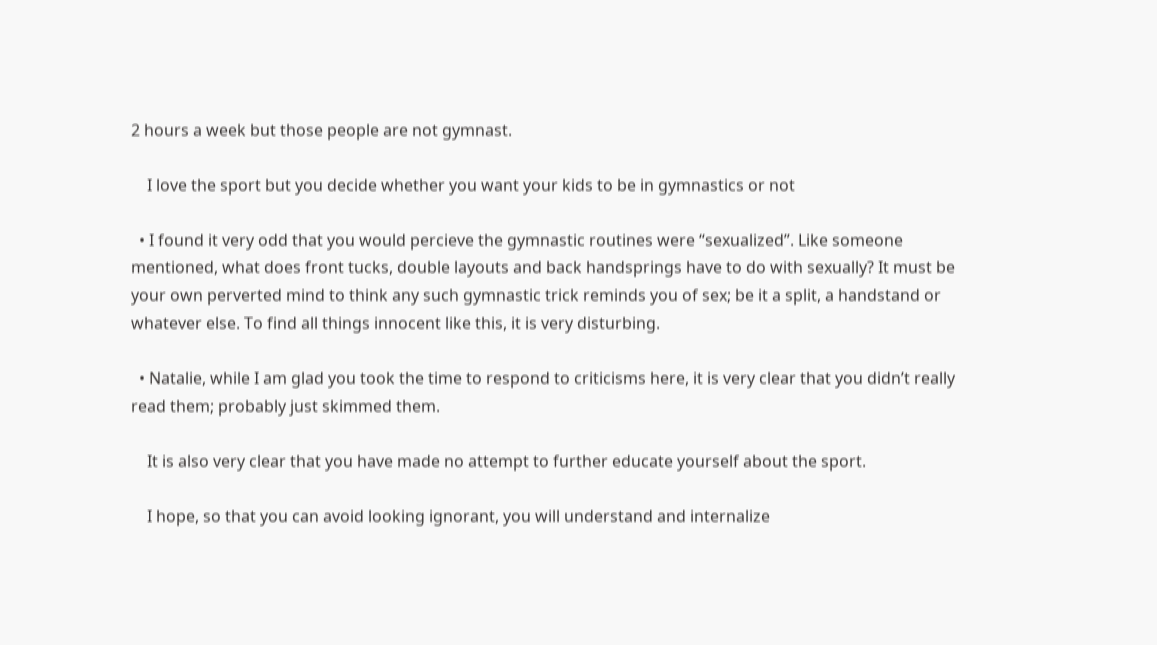2 hours a week but those people are not gymnast.

    I love the sport but you decide whether you want your kids to be in gymnastics or not

  • I found it very odd that you would percieve the gymnastic routines were “sexualized”. Like someone mentioned, what does front tucks, double layouts and back handsprings have to do with sexually? It must be your own perverted mind to think any such gymnastic trick reminds you of sex; be it a split, a handstand or whatever else. To find all things innocent like this, it is very disturbing.

  • Natalie, while I am glad you took the time to respond to criticisms here, it is very clear that you didn’t really read them; probably just skimmed them.

    It is also very clear that you have made no attempt to further educate yourself about the sport.

    I hope, so that you can avoid looking ignorant, you will understand and internalize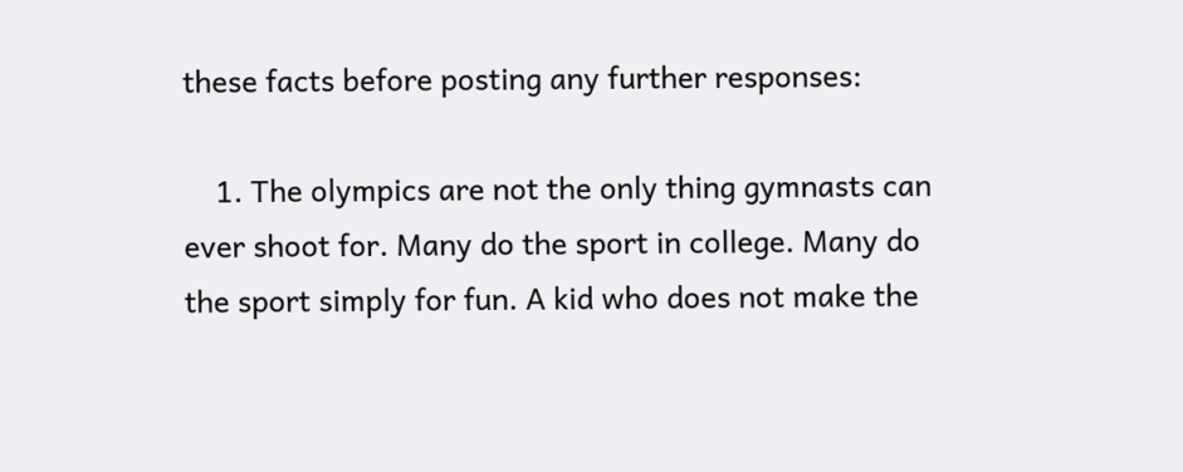these facts before posting any further responses:

    1. The olympics are not the only thing gymnasts can ever shoot for. Many do the sport in college. Many do the sport simply for fun. A kid who does not make the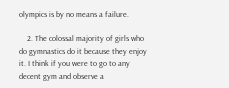olympics is by no means a failure.

    2. The colossal majority of girls who do gymnastics do it because they enjoy it. I think if you were to go to any decent gym and observe a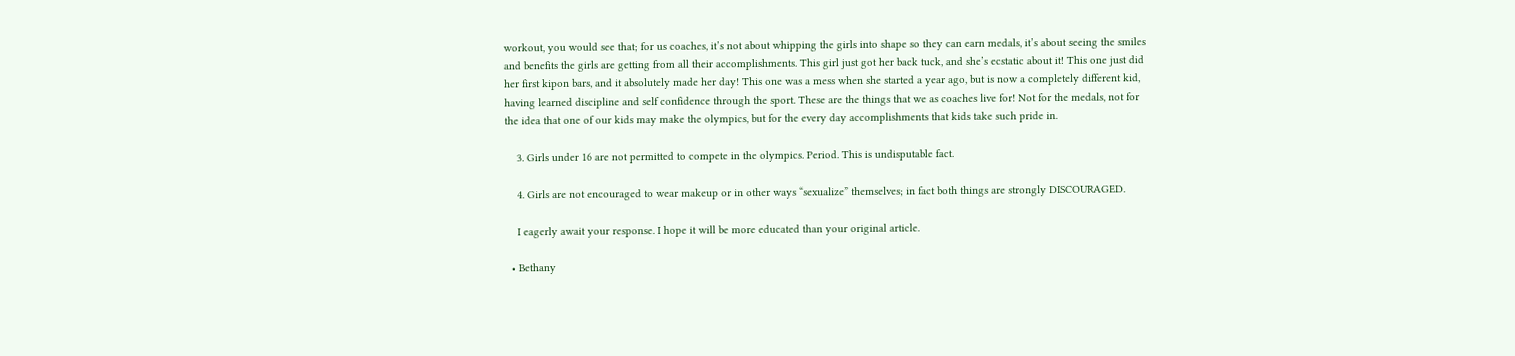workout, you would see that; for us coaches, it’s not about whipping the girls into shape so they can earn medals, it’s about seeing the smiles and benefits the girls are getting from all their accomplishments. This girl just got her back tuck, and she’s ecstatic about it! This one just did her first kipon bars, and it absolutely made her day! This one was a mess when she started a year ago, but is now a completely different kid, having learned discipline and self confidence through the sport. These are the things that we as coaches live for! Not for the medals, not for the idea that one of our kids may make the olympics, but for the every day accomplishments that kids take such pride in.

    3. Girls under 16 are not permitted to compete in the olympics. Period. This is undisputable fact.

    4. Girls are not encouraged to wear makeup or in other ways “sexualize” themselves; in fact both things are strongly DISCOURAGED.

    I eagerly await your response. I hope it will be more educated than your original article.

  • Bethany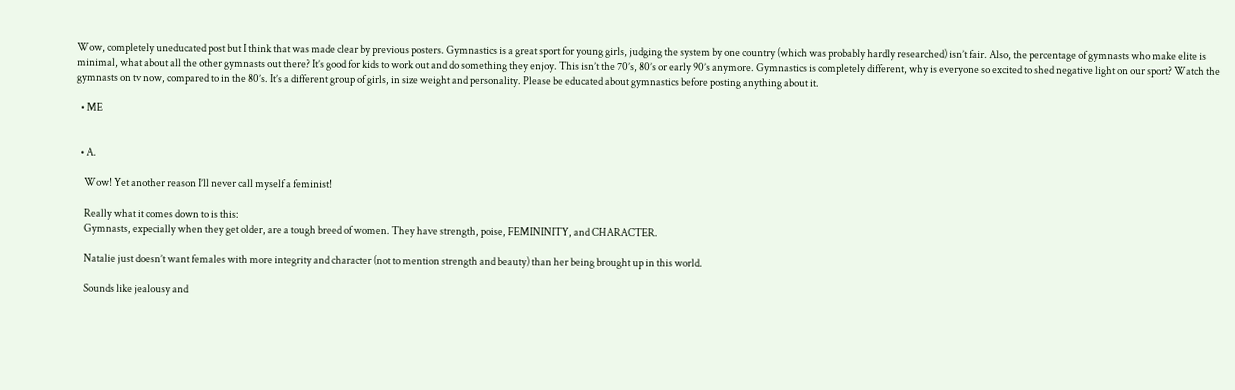Wow, completely uneducated post but I think that was made clear by previous posters. Gymnastics is a great sport for young girls, judging the system by one country (which was probably hardly researched) isn’t fair. Also, the percentage of gymnasts who make elite is minimal, what about all the other gymnasts out there? It’s good for kids to work out and do something they enjoy. This isn’t the 70’s, 80’s or early 90’s anymore. Gymnastics is completely different, why is everyone so excited to shed negative light on our sport? Watch the gymnasts on tv now, compared to in the 80’s. It’s a different group of girls, in size weight and personality. Please be educated about gymnastics before posting anything about it.

  • ME


  • A.

    Wow! Yet another reason I’ll never call myself a feminist!

    Really what it comes down to is this:
    Gymnasts, expecially when they get older, are a tough breed of women. They have strength, poise, FEMININITY, and CHARACTER.

    Natalie just doesn’t want females with more integrity and character (not to mention strength and beauty) than her being brought up in this world.

    Sounds like jealousy and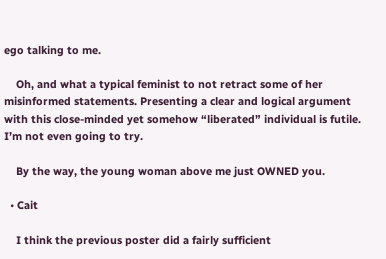ego talking to me.

    Oh, and what a typical feminist to not retract some of her misinformed statements. Presenting a clear and logical argument with this close-minded yet somehow “liberated” individual is futile. I’m not even going to try.

    By the way, the young woman above me just OWNED you.

  • Cait

    I think the previous poster did a fairly sufficient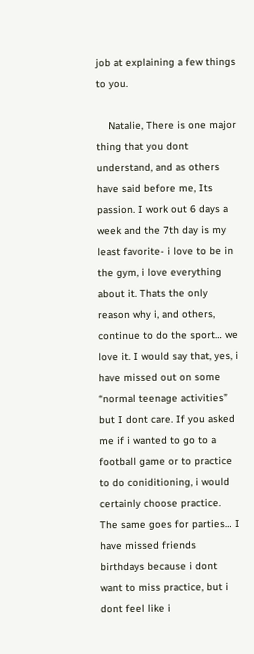job at explaining a few things to you.

    Natalie, There is one major thing that you dont understand, and as others have said before me, Its passion. I work out 6 days a week and the 7th day is my least favorite- i love to be in the gym, i love everything about it. Thats the only reason why i, and others, continue to do the sport… we love it. I would say that, yes, i have missed out on some “normal teenage activities” but I dont care. If you asked me if i wanted to go to a football game or to practice to do coniditioning, i would certainly choose practice. The same goes for parties… I have missed friends birthdays because i dont want to miss practice, but i dont feel like i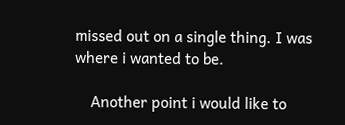missed out on a single thing. I was where i wanted to be.

    Another point i would like to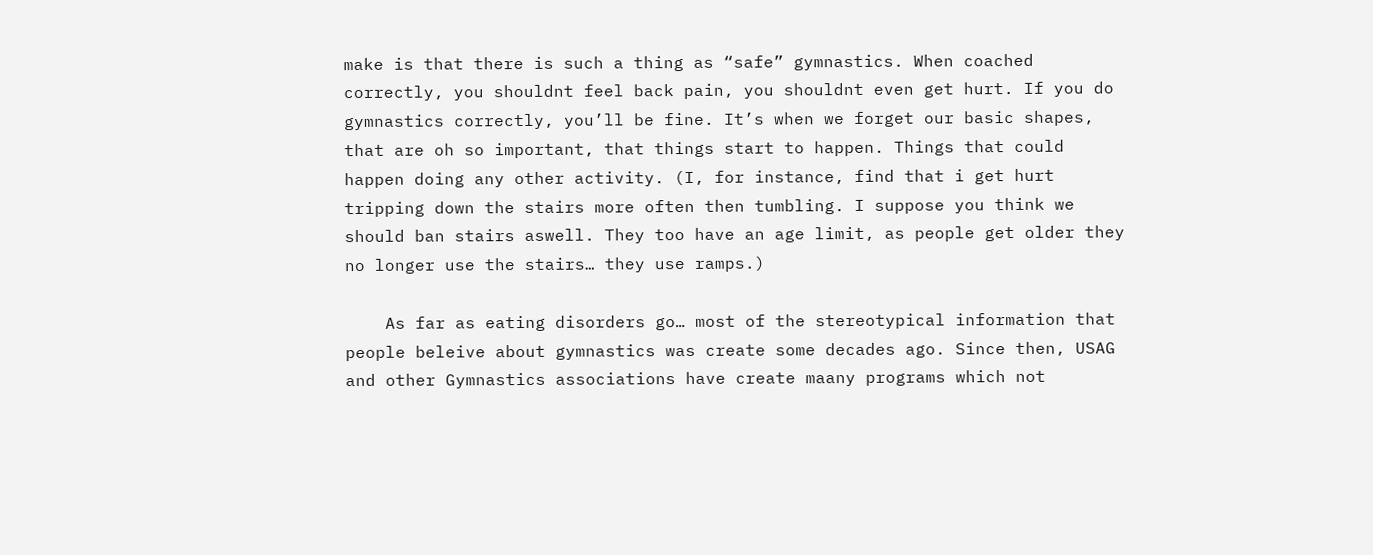make is that there is such a thing as “safe” gymnastics. When coached correctly, you shouldnt feel back pain, you shouldnt even get hurt. If you do gymnastics correctly, you’ll be fine. It’s when we forget our basic shapes, that are oh so important, that things start to happen. Things that could happen doing any other activity. (I, for instance, find that i get hurt tripping down the stairs more often then tumbling. I suppose you think we should ban stairs aswell. They too have an age limit, as people get older they no longer use the stairs… they use ramps.)

    As far as eating disorders go… most of the stereotypical information that people beleive about gymnastics was create some decades ago. Since then, USAG and other Gymnastics associations have create maany programs which not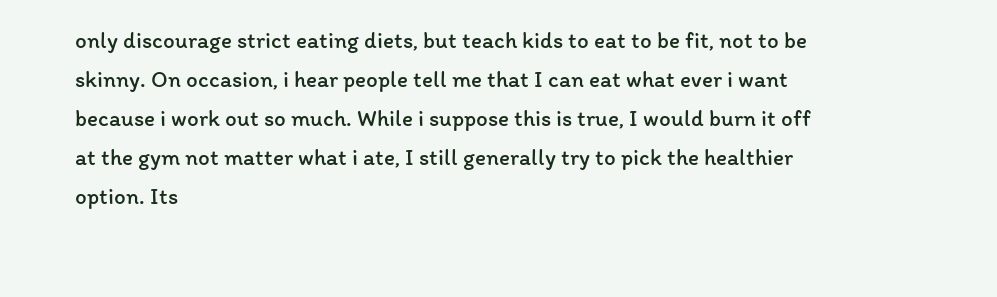only discourage strict eating diets, but teach kids to eat to be fit, not to be skinny. On occasion, i hear people tell me that I can eat what ever i want because i work out so much. While i suppose this is true, I would burn it off at the gym not matter what i ate, I still generally try to pick the healthier option. Its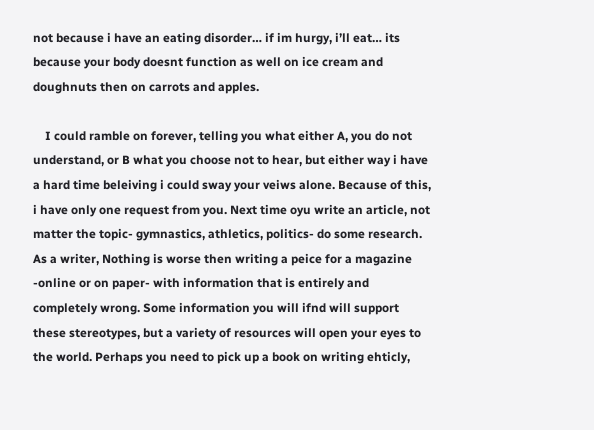not because i have an eating disorder… if im hurgy, i’ll eat… its because your body doesnt function as well on ice cream and doughnuts then on carrots and apples.

    I could ramble on forever, telling you what either A, you do not understand, or B what you choose not to hear, but either way i have a hard time beleiving i could sway your veiws alone. Because of this, i have only one request from you. Next time oyu write an article, not matter the topic- gymnastics, athletics, politics- do some research. As a writer, Nothing is worse then writing a peice for a magazine -online or on paper- with information that is entirely and completely wrong. Some information you will ifnd will support these stereotypes, but a variety of resources will open your eyes to the world. Perhaps you need to pick up a book on writing ehticly,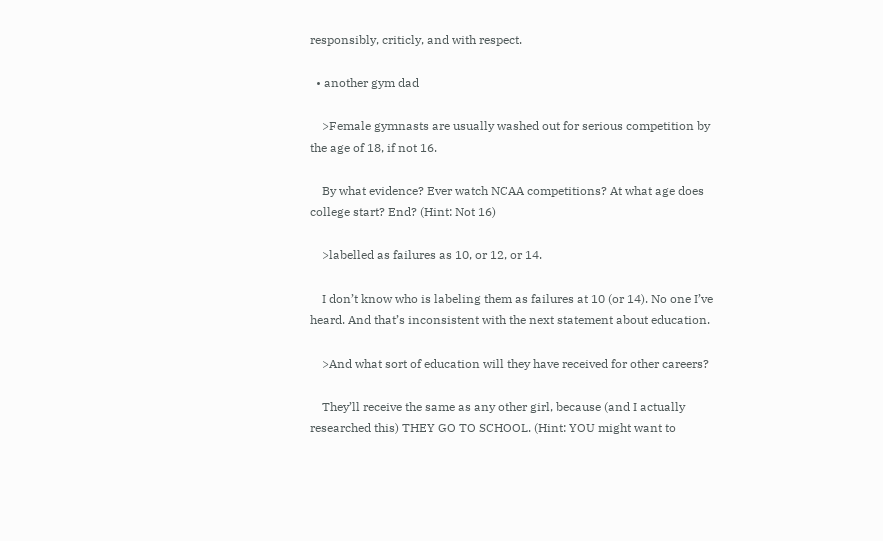responsibly, criticly, and with respect.

  • another gym dad

    >Female gymnasts are usually washed out for serious competition by the age of 18, if not 16.

    By what evidence? Ever watch NCAA competitions? At what age does college start? End? (Hint: Not 16)

    >labelled as failures as 10, or 12, or 14.

    I don’t know who is labeling them as failures at 10 (or 14). No one I’ve heard. And that’s inconsistent with the next statement about education.

    >And what sort of education will they have received for other careers?

    They’ll receive the same as any other girl, because (and I actually researched this) THEY GO TO SCHOOL. (Hint: YOU might want to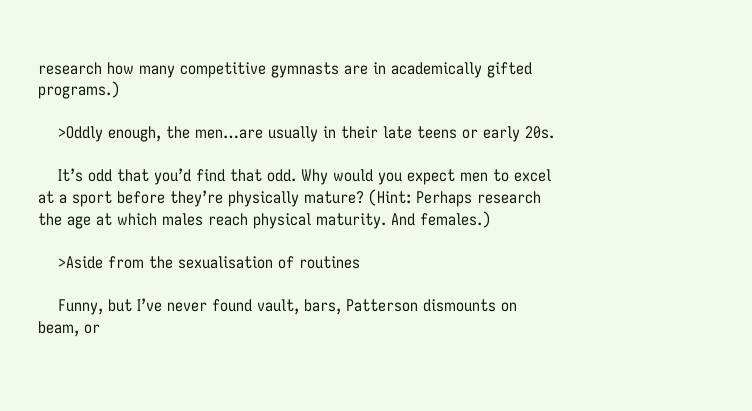research how many competitive gymnasts are in academically gifted programs.)

    >Oddly enough, the men…are usually in their late teens or early 20s.

    It’s odd that you’d find that odd. Why would you expect men to excel at a sport before they’re physically mature? (Hint: Perhaps research the age at which males reach physical maturity. And females.)

    >Aside from the sexualisation of routines

    Funny, but I’ve never found vault, bars, Patterson dismounts on beam, or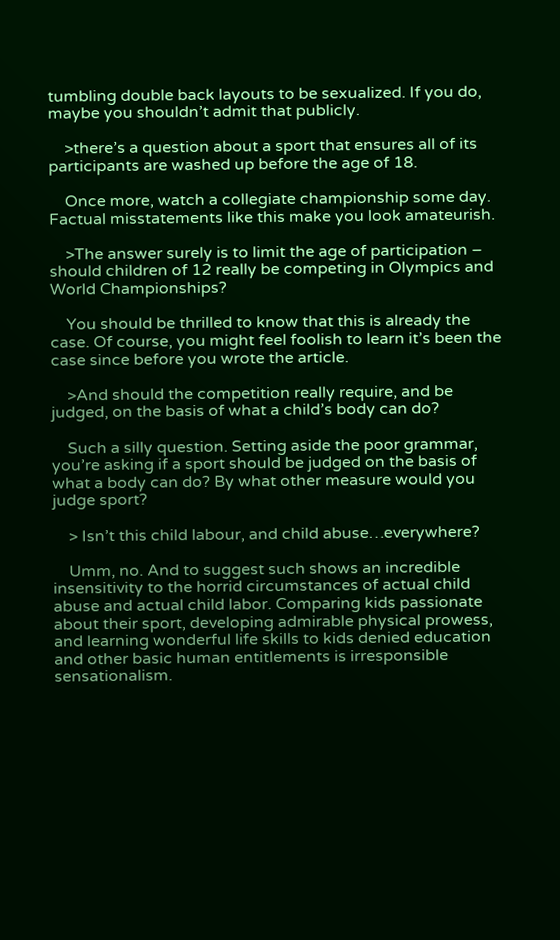tumbling double back layouts to be sexualized. If you do, maybe you shouldn’t admit that publicly.

    >there’s a question about a sport that ensures all of its participants are washed up before the age of 18.

    Once more, watch a collegiate championship some day. Factual misstatements like this make you look amateurish.

    >The answer surely is to limit the age of participation – should children of 12 really be competing in Olympics and World Championships?

    You should be thrilled to know that this is already the case. Of course, you might feel foolish to learn it’s been the case since before you wrote the article.

    >And should the competition really require, and be judged, on the basis of what a child’s body can do?

    Such a silly question. Setting aside the poor grammar, you’re asking if a sport should be judged on the basis of what a body can do? By what other measure would you judge sport?

    > Isn’t this child labour, and child abuse…everywhere?

    Umm, no. And to suggest such shows an incredible insensitivity to the horrid circumstances of actual child abuse and actual child labor. Comparing kids passionate about their sport, developing admirable physical prowess, and learning wonderful life skills to kids denied education and other basic human entitlements is irresponsible sensationalism.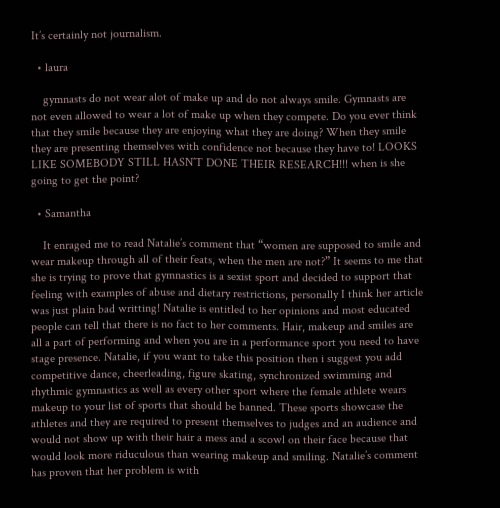It’s certainly not journalism.

  • laura

    gymnasts do not wear alot of make up and do not always smile. Gymnasts are not even allowed to wear a lot of make up when they compete. Do you ever think that they smile because they are enjoying what they are doing? When they smile they are presenting themselves with confidence not because they have to! LOOKS LIKE SOMEBODY STILL HASN’T DONE THEIR RESEARCH!!! when is she going to get the point?

  • Samantha

    It enraged me to read Natalie’s comment that “women are supposed to smile and wear makeup through all of their feats, when the men are not?” It seems to me that she is trying to prove that gymnastics is a sexist sport and decided to support that feeling with examples of abuse and dietary restrictions, personally I think her article was just plain bad writting! Natalie is entitled to her opinions and most educated people can tell that there is no fact to her comments. Hair, makeup and smiles are all a part of performing and when you are in a performance sport you need to have stage presence. Natalie, if you want to take this position then i suggest you add competitive dance, cheerleading, figure skating, synchronized swimming and rhythmic gymnastics as well as every other sport where the female athlete wears makeup to your list of sports that should be banned. These sports showcase the athletes and they are required to present themselves to judges and an audience and would not show up with their hair a mess and a scowl on their face because that would look more riduculous than wearing makeup and smiling. Natalie’s comment has proven that her problem is with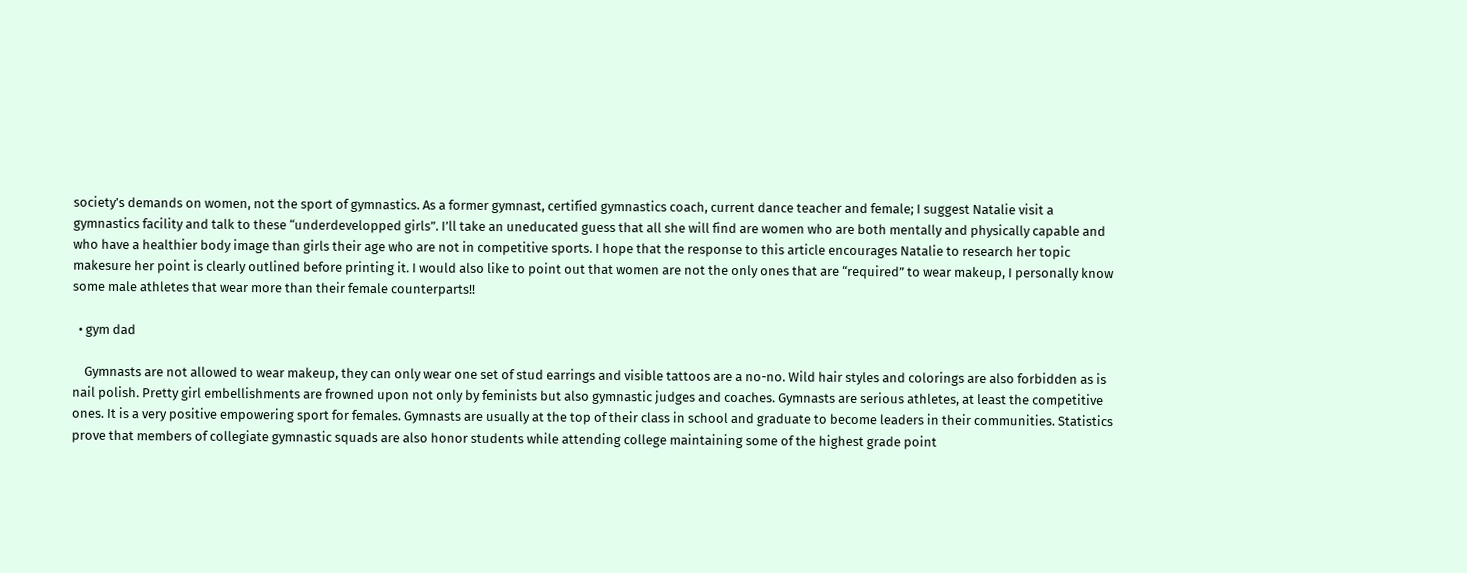society’s demands on women, not the sport of gymnastics. As a former gymnast, certified gymnastics coach, current dance teacher and female; I suggest Natalie visit a gymnastics facility and talk to these “underdevelopped girls”. I’ll take an uneducated guess that all she will find are women who are both mentally and physically capable and who have a healthier body image than girls their age who are not in competitive sports. I hope that the response to this article encourages Natalie to research her topic makesure her point is clearly outlined before printing it. I would also like to point out that women are not the only ones that are “required” to wear makeup, I personally know some male athletes that wear more than their female counterparts!!

  • gym dad

    Gymnasts are not allowed to wear makeup, they can only wear one set of stud earrings and visible tattoos are a no-no. Wild hair styles and colorings are also forbidden as is nail polish. Pretty girl embellishments are frowned upon not only by feminists but also gymnastic judges and coaches. Gymnasts are serious athletes, at least the competitive ones. It is a very positive empowering sport for females. Gymnasts are usually at the top of their class in school and graduate to become leaders in their communities. Statistics prove that members of collegiate gymnastic squads are also honor students while attending college maintaining some of the highest grade point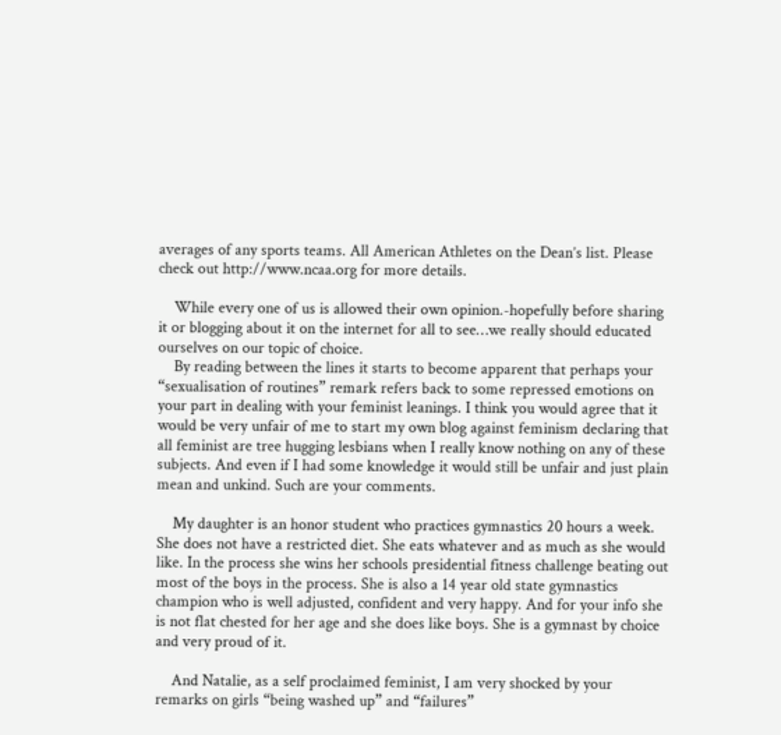averages of any sports teams. All American Athletes on the Dean’s list. Please check out http://www.ncaa.org for more details.

    While every one of us is allowed their own opinion.-hopefully before sharing it or blogging about it on the internet for all to see…we really should educated ourselves on our topic of choice.
    By reading between the lines it starts to become apparent that perhaps your “sexualisation of routines” remark refers back to some repressed emotions on your part in dealing with your feminist leanings. I think you would agree that it would be very unfair of me to start my own blog against feminism declaring that all feminist are tree hugging lesbians when I really know nothing on any of these subjects. And even if I had some knowledge it would still be unfair and just plain mean and unkind. Such are your comments.

    My daughter is an honor student who practices gymnastics 20 hours a week. She does not have a restricted diet. She eats whatever and as much as she would like. In the process she wins her schools presidential fitness challenge beating out most of the boys in the process. She is also a 14 year old state gymnastics champion who is well adjusted, confident and very happy. And for your info she is not flat chested for her age and she does like boys. She is a gymnast by choice and very proud of it.

    And Natalie, as a self proclaimed feminist, I am very shocked by your remarks on girls “being washed up” and “failures”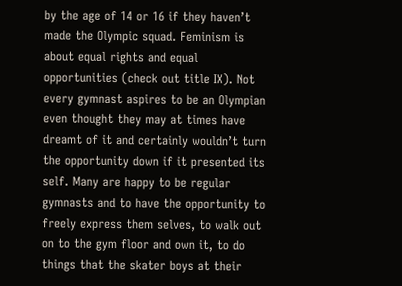by the age of 14 or 16 if they haven’t made the Olympic squad. Feminism is about equal rights and equal opportunities (check out title IX). Not every gymnast aspires to be an Olympian even thought they may at times have dreamt of it and certainly wouldn’t turn the opportunity down if it presented its self. Many are happy to be regular gymnasts and to have the opportunity to freely express them selves, to walk out on to the gym floor and own it, to do things that the skater boys at their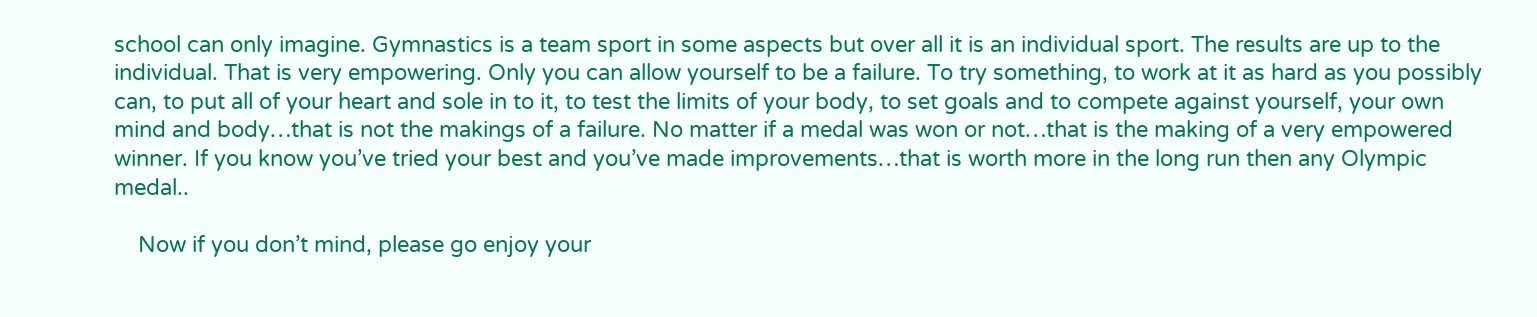school can only imagine. Gymnastics is a team sport in some aspects but over all it is an individual sport. The results are up to the individual. That is very empowering. Only you can allow yourself to be a failure. To try something, to work at it as hard as you possibly can, to put all of your heart and sole in to it, to test the limits of your body, to set goals and to compete against yourself, your own mind and body…that is not the makings of a failure. No matter if a medal was won or not…that is the making of a very empowered winner. If you know you’ve tried your best and you’ve made improvements…that is worth more in the long run then any Olympic medal..

    Now if you don’t mind, please go enjoy your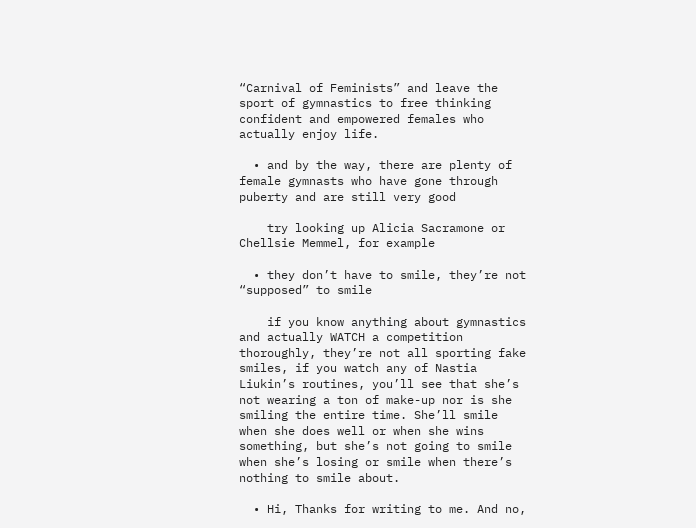“Carnival of Feminists” and leave the sport of gymnastics to free thinking confident and empowered females who actually enjoy life.

  • and by the way, there are plenty of female gymnasts who have gone through puberty and are still very good

    try looking up Alicia Sacramone or Chellsie Memmel, for example

  • they don’t have to smile, they’re not “supposed” to smile

    if you know anything about gymnastics and actually WATCH a competition thoroughly, they’re not all sporting fake smiles, if you watch any of Nastia Liukin’s routines, you’ll see that she’s not wearing a ton of make-up nor is she smiling the entire time. She’ll smile when she does well or when she wins something, but she’s not going to smile when she’s losing or smile when there’s nothing to smile about.

  • Hi, Thanks for writing to me. And no,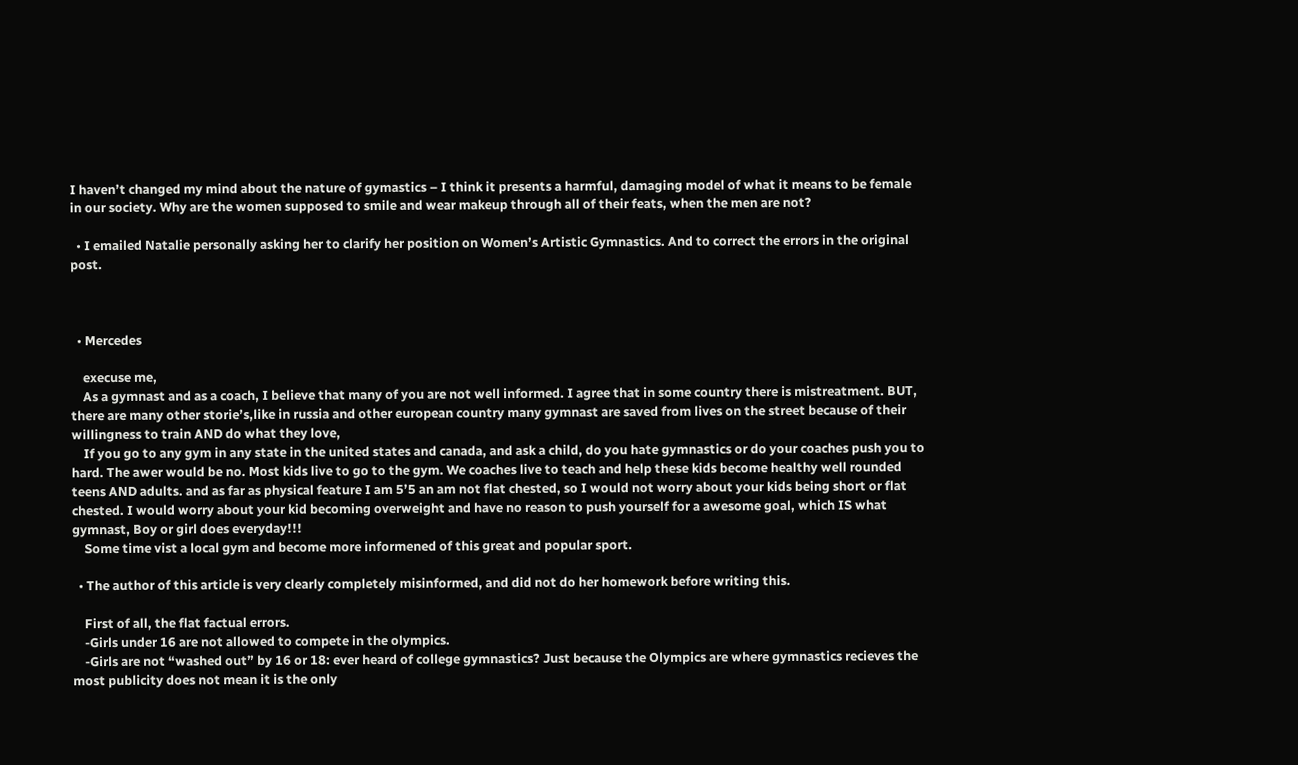I haven’t changed my mind about the nature of gymastics – I think it presents a harmful, damaging model of what it means to be female in our society. Why are the women supposed to smile and wear makeup through all of their feats, when the men are not?

  • I emailed Natalie personally asking her to clarify her position on Women’s Artistic Gymnastics. And to correct the errors in the original post.



  • Mercedes

    execuse me,
    As a gymnast and as a coach, I believe that many of you are not well informed. I agree that in some country there is mistreatment. BUT, there are many other storie’s,like in russia and other european country many gymnast are saved from lives on the street because of their willingness to train AND do what they love,
    If you go to any gym in any state in the united states and canada, and ask a child, do you hate gymnastics or do your coaches push you to hard. The awer would be no. Most kids live to go to the gym. We coaches live to teach and help these kids become healthy well rounded teens AND adults. and as far as physical feature I am 5’5 an am not flat chested, so I would not worry about your kids being short or flat chested. I would worry about your kid becoming overweight and have no reason to push yourself for a awesome goal, which IS what gymnast, Boy or girl does everyday!!!
    Some time vist a local gym and become more informened of this great and popular sport.

  • The author of this article is very clearly completely misinformed, and did not do her homework before writing this.

    First of all, the flat factual errors.
    -Girls under 16 are not allowed to compete in the olympics.
    -Girls are not “washed out” by 16 or 18: ever heard of college gymnastics? Just because the Olympics are where gymnastics recieves the most publicity does not mean it is the only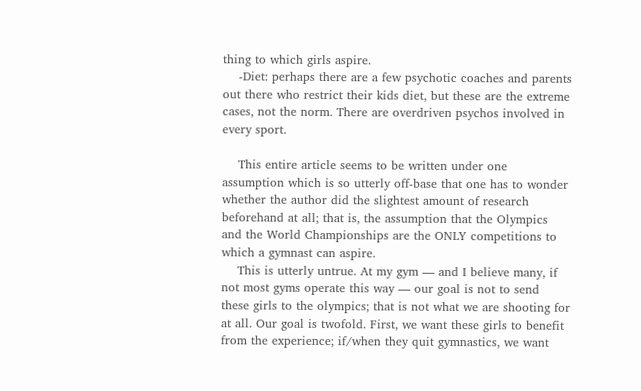thing to which girls aspire.
    -Diet: perhaps there are a few psychotic coaches and parents out there who restrict their kids diet, but these are the extreme cases, not the norm. There are overdriven psychos involved in every sport.

    This entire article seems to be written under one assumption which is so utterly off-base that one has to wonder whether the author did the slightest amount of research beforehand at all; that is, the assumption that the Olympics and the World Championships are the ONLY competitions to which a gymnast can aspire.
    This is utterly untrue. At my gym — and I believe many, if not most gyms operate this way — our goal is not to send these girls to the olympics; that is not what we are shooting for at all. Our goal is twofold. First, we want these girls to benefit from the experience; if/when they quit gymnastics, we want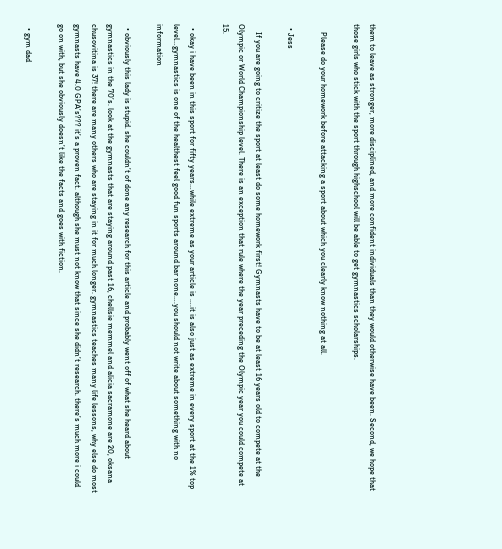them to leave as stronger, more disciplined, and more confident individuals than they would otherwise have been. Second, we hope that those girls who stick with the sport through highschool will be able to get gymnastics scholarships.

    Please do your homework before attacking a sport about which you clearly know nothing at all.

  • Jess

    If you are going to critize the sport at least do some homework first! Gymnasts have to be at least 16 years old to compete at the Olympic or World Championship level. There is an exception that rule where the year preceding the Olympic year you could compete at 15.

  • okay i have been in this sport for fifty years…while extreme as your article is ….it is also just as extreme in every sport at the 1% top level…gymnastics is one of the healthest feel good fun sports around bar none….you should not write about something with no information

  • obviously this lady is stupid. she couldn’t of done any research for this article and probably went off of what she heard about gymnastics in the 70’s. look at the gymnasts that are staying around past 16, chellsie memmel and alicia sacramone are 20, oksana chusovitina is 37! there are many others who are staying in it for much longer. gymnastics teaches many life lessons, why else do most gymnasts have 4.0 GPA’s??? it’s a proven fact. although she must not know that since she didn’t research. there’s much more i could go on with, but she obviously doesn’t like the facts and goes with fiction.

  • gym dad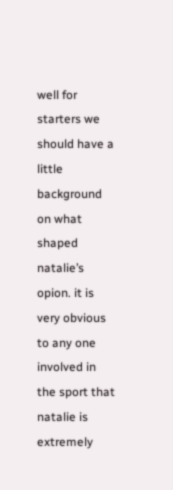well for starters we should have a little background on what shaped natalie’s opion. it is very obvious to any one involved in the sport that natalie is extremely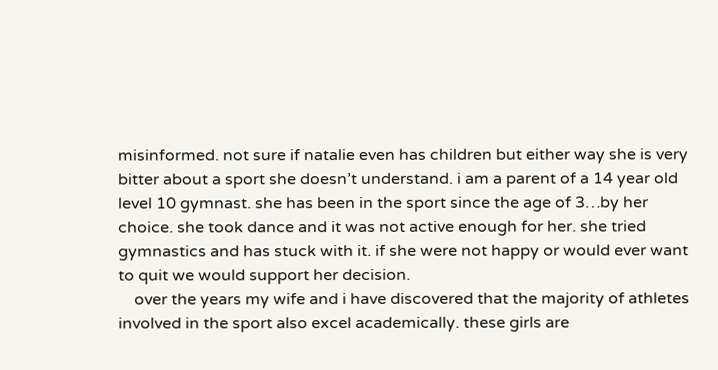misinformed. not sure if natalie even has children but either way she is very bitter about a sport she doesn’t understand. i am a parent of a 14 year old level 10 gymnast. she has been in the sport since the age of 3…by her choice. she took dance and it was not active enough for her. she tried gymnastics and has stuck with it. if she were not happy or would ever want to quit we would support her decision.
    over the years my wife and i have discovered that the majority of athletes involved in the sport also excel academically. these girls are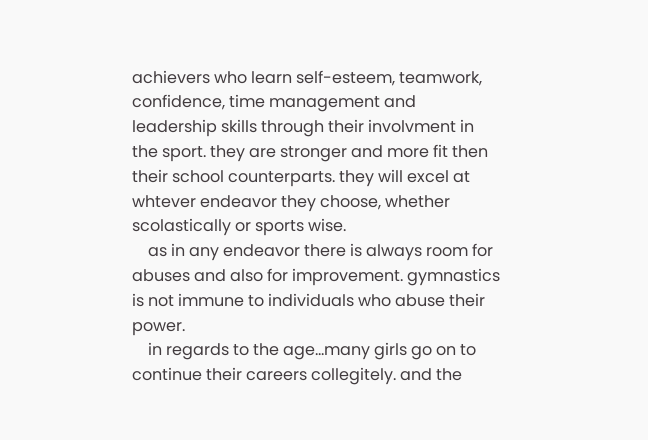achievers who learn self-esteem, teamwork, confidence, time management and leadership skills through their involvment in the sport. they are stronger and more fit then their school counterparts. they will excel at whtever endeavor they choose, whether scolastically or sports wise.
    as in any endeavor there is always room for abuses and also for improvement. gymnastics is not immune to individuals who abuse their power.
    in regards to the age…many girls go on to continue their careers collegitely. and the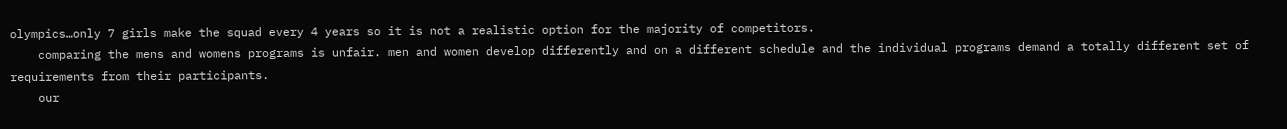olympics…only 7 girls make the squad every 4 years so it is not a realistic option for the majority of competitors.
    comparing the mens and womens programs is unfair. men and women develop differently and on a different schedule and the individual programs demand a totally different set of requirements from their participants.
    our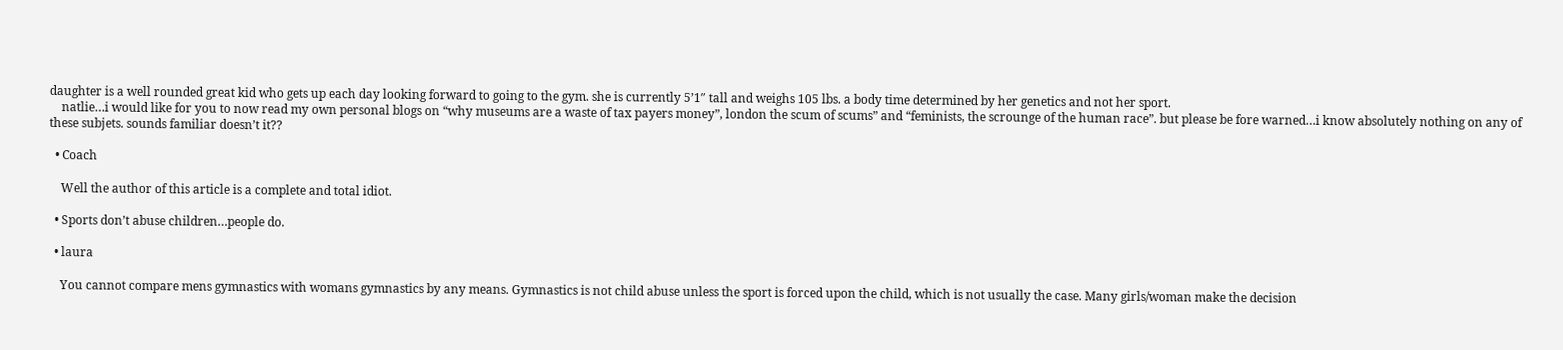daughter is a well rounded great kid who gets up each day looking forward to going to the gym. she is currently 5’1″ tall and weighs 105 lbs. a body time determined by her genetics and not her sport.
    natlie…i would like for you to now read my own personal blogs on “why museums are a waste of tax payers money”, london the scum of scums” and “feminists, the scrounge of the human race”. but please be fore warned…i know absolutely nothing on any of these subjets. sounds familiar doesn’t it??

  • Coach

    Well the author of this article is a complete and total idiot.

  • Sports don’t abuse children…people do.

  • laura

    You cannot compare mens gymnastics with womans gymnastics by any means. Gymnastics is not child abuse unless the sport is forced upon the child, which is not usually the case. Many girls/woman make the decision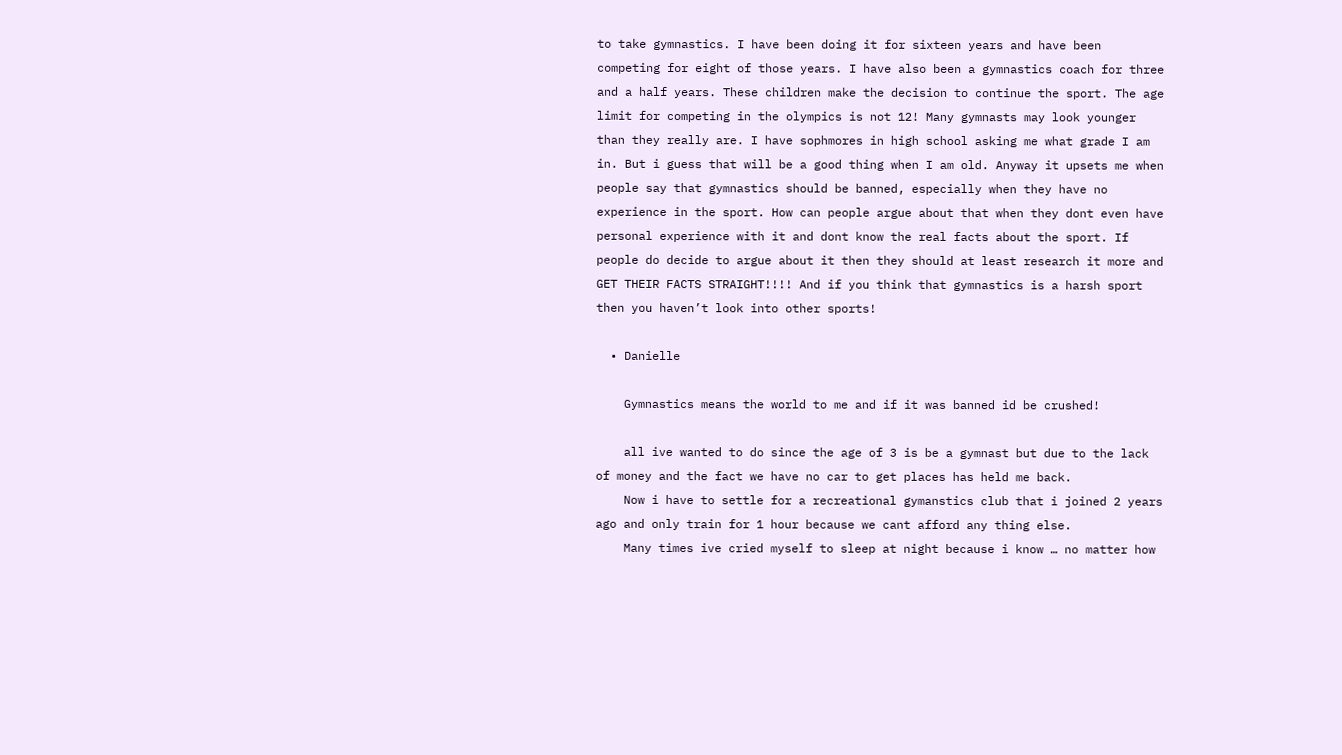to take gymnastics. I have been doing it for sixteen years and have been competing for eight of those years. I have also been a gymnastics coach for three and a half years. These children make the decision to continue the sport. The age limit for competing in the olympics is not 12! Many gymnasts may look younger than they really are. I have sophmores in high school asking me what grade I am in. But i guess that will be a good thing when I am old. Anyway it upsets me when people say that gymnastics should be banned, especially when they have no experience in the sport. How can people argue about that when they dont even have personal experience with it and dont know the real facts about the sport. If people do decide to argue about it then they should at least research it more and GET THEIR FACTS STRAIGHT!!!! And if you think that gymnastics is a harsh sport then you haven’t look into other sports!

  • Danielle

    Gymnastics means the world to me and if it was banned id be crushed!

    all ive wanted to do since the age of 3 is be a gymnast but due to the lack of money and the fact we have no car to get places has held me back.
    Now i have to settle for a recreational gymanstics club that i joined 2 years ago and only train for 1 hour because we cant afford any thing else.
    Many times ive cried myself to sleep at night because i know … no matter how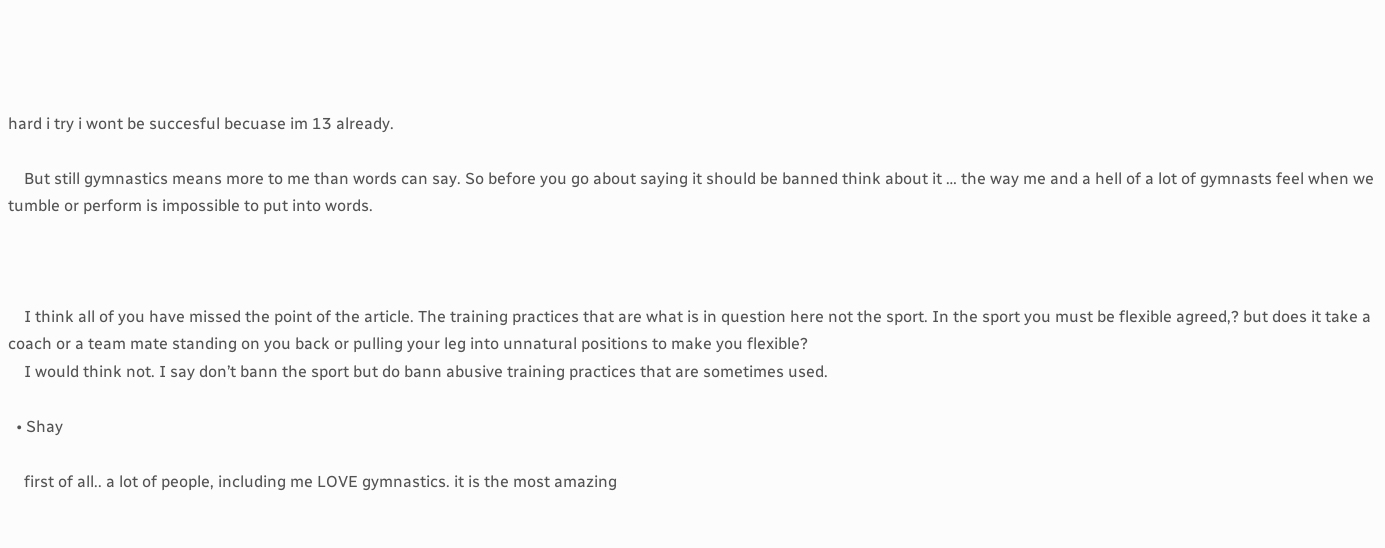hard i try i wont be succesful becuase im 13 already.

    But still gymnastics means more to me than words can say. So before you go about saying it should be banned think about it … the way me and a hell of a lot of gymnasts feel when we tumble or perform is impossible to put into words.



    I think all of you have missed the point of the article. The training practices that are what is in question here not the sport. In the sport you must be flexible agreed,? but does it take a coach or a team mate standing on you back or pulling your leg into unnatural positions to make you flexible?
    I would think not. I say don’t bann the sport but do bann abusive training practices that are sometimes used.

  • Shay

    first of all.. a lot of people, including me LOVE gymnastics. it is the most amazing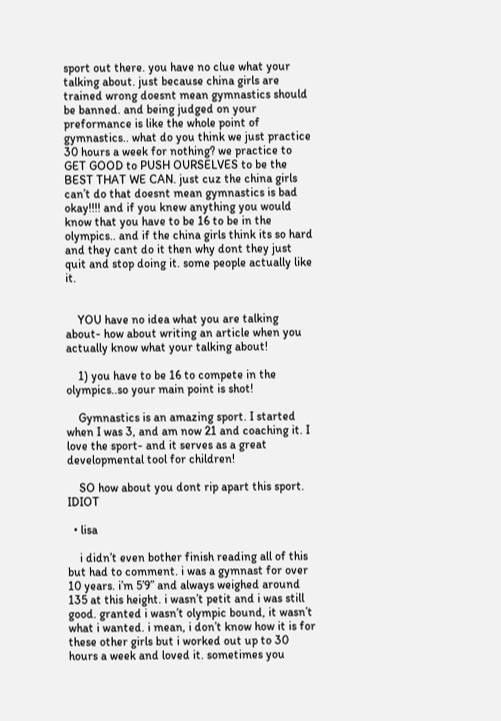sport out there. you have no clue what your talking about. just because china girls are trained wrong doesnt mean gymnastics should be banned. and being judged on your preformance is like the whole point of gymnastics.. what do you think we just practice 30 hours a week for nothing? we practice to GET GOOD to PUSH OURSELVES to be the BEST THAT WE CAN. just cuz the china girls can’t do that doesnt mean gymnastics is bad okay!!!! and if you knew anything you would know that you have to be 16 to be in the olympics.. and if the china girls think its so hard and they cant do it then why dont they just quit and stop doing it. some people actually like it.


    YOU have no idea what you are talking about- how about writing an article when you actually know what your talking about!

    1) you have to be 16 to compete in the olympics..so your main point is shot!

    Gymnastics is an amazing sport. I started when I was 3, and am now 21 and coaching it. I love the sport- and it serves as a great developmental tool for children!

    SO how about you dont rip apart this sport. IDIOT

  • lisa

    i didn’t even bother finish reading all of this but had to comment. i was a gymnast for over 10 years. i’m 5’9” and always weighed around 135 at this height. i wasn’t petit and i was still good. granted i wasn’t olympic bound, it wasn’t what i wanted. i mean, i don’t know how it is for these other girls but i worked out up to 30 hours a week and loved it. sometimes you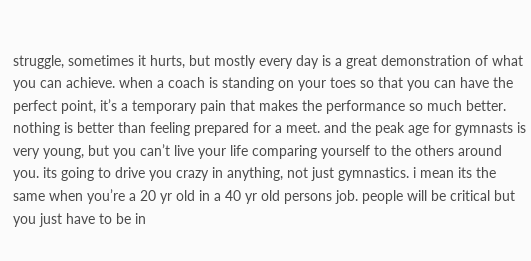struggle, sometimes it hurts, but mostly every day is a great demonstration of what you can achieve. when a coach is standing on your toes so that you can have the perfect point, it’s a temporary pain that makes the performance so much better. nothing is better than feeling prepared for a meet. and the peak age for gymnasts is very young, but you can’t live your life comparing yourself to the others around you. its going to drive you crazy in anything, not just gymnastics. i mean its the same when you’re a 20 yr old in a 40 yr old persons job. people will be critical but you just have to be in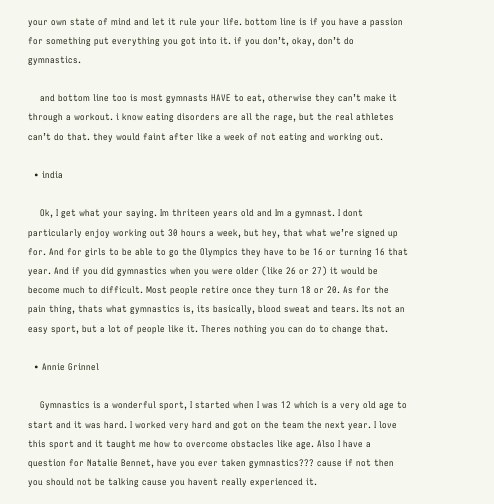your own state of mind and let it rule your life. bottom line is if you have a passion for something put everything you got into it. if you don’t, okay, don’t do gymnastics.

    and bottom line too is most gymnasts HAVE to eat, otherwise they can’t make it through a workout. i know eating disorders are all the rage, but the real athletes can’t do that. they would faint after like a week of not eating and working out.

  • india

    Ok, I get what your saying. Im thriteen years old and Im a gymnast. I dont particularly enjoy working out 30 hours a week, but hey, that what we’re signed up for. And for girls to be able to go the Olympics they have to be 16 or turning 16 that year. And if you did gymnastics when you were older (like 26 or 27) it would be become much to difficult. Most people retire once they turn 18 or 20. As for the pain thing, thats what gymnastics is, its basically, blood sweat and tears. Its not an easy sport, but a lot of people like it. Theres nothing you can do to change that.

  • Annie Grinnel

    Gymnastics is a wonderful sport, I started when I was 12 which is a very old age to start and it was hard. I worked very hard and got on the team the next year. I love this sport and it taught me how to overcome obstacles like age. Also I have a question for Natalie Bennet, have you ever taken gymnastics??? cause if not then you should not be talking cause you havent really experienced it.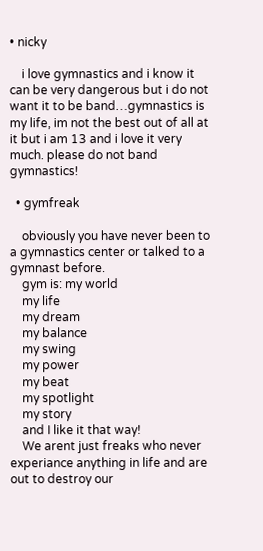• nicky

    i love gymnastics and i know it can be very dangerous but i do not want it to be band…gymnastics is my life, im not the best out of all at it but i am 13 and i love it very much. please do not band gymnastics!

  • gymfreak

    obviously you have never been to a gymnastics center or talked to a gymnast before.
    gym is: my world
    my life
    my dream
    my balance
    my swing
    my power
    my beat
    my spotlight
    my story
    and I like it that way!
    We arent just freaks who never experiance anything in life and are out to destroy our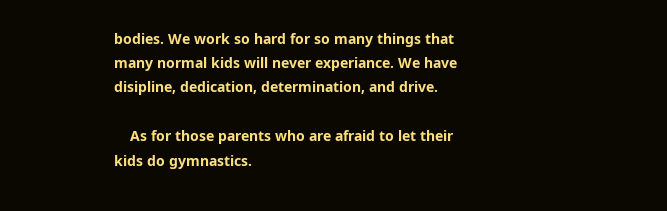bodies. We work so hard for so many things that many normal kids will never experiance. We have disipline, dedication, determination, and drive.

    As for those parents who are afraid to let their kids do gymnastics.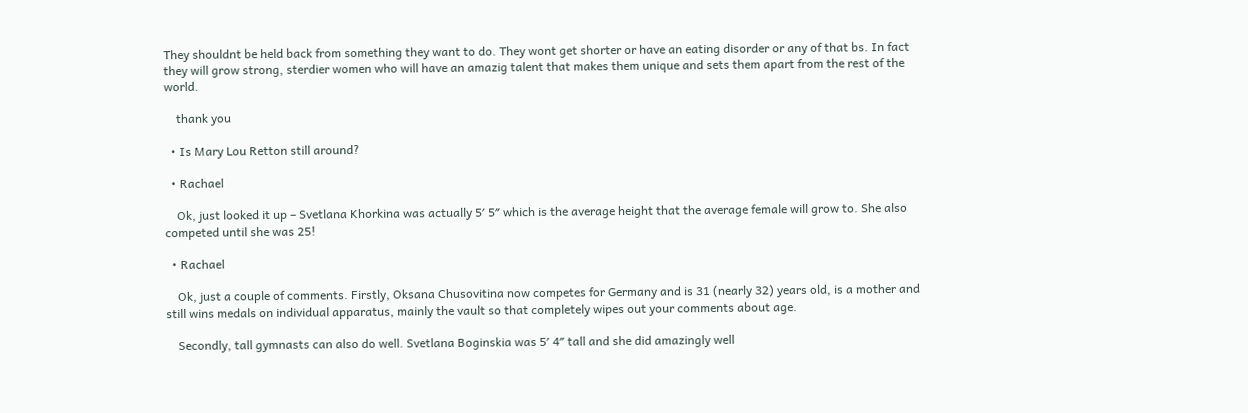They shouldnt be held back from something they want to do. They wont get shorter or have an eating disorder or any of that bs. In fact they will grow strong, sterdier women who will have an amazig talent that makes them unique and sets them apart from the rest of the world.

    thank you

  • Is Mary Lou Retton still around?

  • Rachael

    Ok, just looked it up – Svetlana Khorkina was actually 5′ 5″ which is the average height that the average female will grow to. She also competed until she was 25!

  • Rachael

    Ok, just a couple of comments. Firstly, Oksana Chusovitina now competes for Germany and is 31 (nearly 32) years old, is a mother and still wins medals on individual apparatus, mainly the vault so that completely wipes out your comments about age.

    Secondly, tall gymnasts can also do well. Svetlana Boginskia was 5′ 4″ tall and she did amazingly well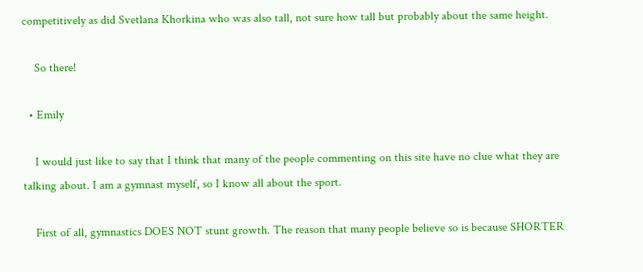competitively as did Svetlana Khorkina who was also tall, not sure how tall but probably about the same height.

    So there!

  • Emily

    I would just like to say that I think that many of the people commenting on this site have no clue what they are talking about. I am a gymnast myself, so I know all about the sport.

    First of all, gymnastics DOES NOT stunt growth. The reason that many people believe so is because SHORTER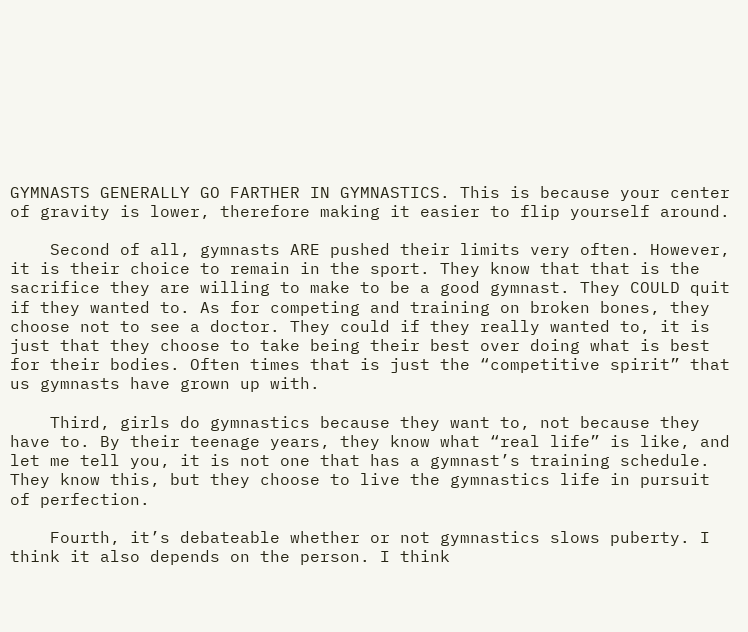GYMNASTS GENERALLY GO FARTHER IN GYMNASTICS. This is because your center of gravity is lower, therefore making it easier to flip yourself around.

    Second of all, gymnasts ARE pushed their limits very often. However, it is their choice to remain in the sport. They know that that is the sacrifice they are willing to make to be a good gymnast. They COULD quit if they wanted to. As for competing and training on broken bones, they choose not to see a doctor. They could if they really wanted to, it is just that they choose to take being their best over doing what is best for their bodies. Often times that is just the “competitive spirit” that us gymnasts have grown up with.

    Third, girls do gymnastics because they want to, not because they have to. By their teenage years, they know what “real life” is like, and let me tell you, it is not one that has a gymnast’s training schedule. They know this, but they choose to live the gymnastics life in pursuit of perfection.

    Fourth, it’s debateable whether or not gymnastics slows puberty. I think it also depends on the person. I think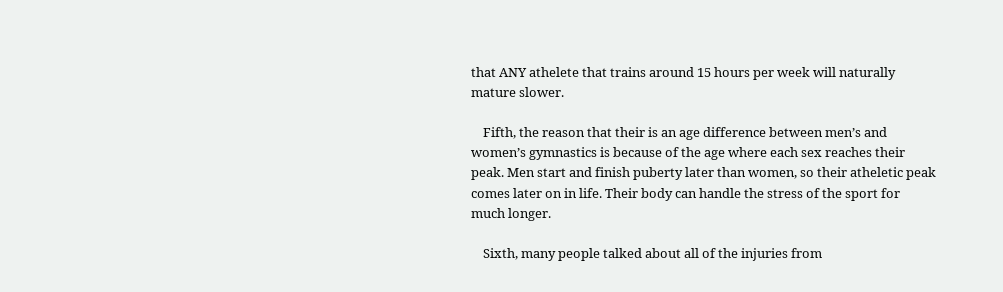that ANY athelete that trains around 15 hours per week will naturally mature slower.

    Fifth, the reason that their is an age difference between men’s and women’s gymnastics is because of the age where each sex reaches their peak. Men start and finish puberty later than women, so their atheletic peak comes later on in life. Their body can handle the stress of the sport for much longer.

    Sixth, many people talked about all of the injuries from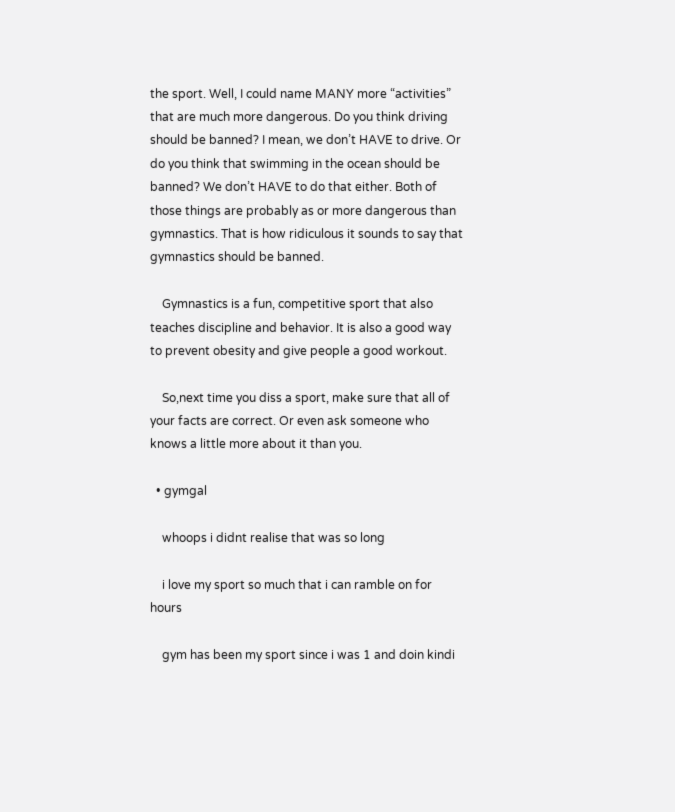the sport. Well, I could name MANY more “activities” that are much more dangerous. Do you think driving should be banned? I mean, we don’t HAVE to drive. Or do you think that swimming in the ocean should be banned? We don’t HAVE to do that either. Both of those things are probably as or more dangerous than gymnastics. That is how ridiculous it sounds to say that gymnastics should be banned.

    Gymnastics is a fun, competitive sport that also teaches discipline and behavior. It is also a good way to prevent obesity and give people a good workout.

    So,next time you diss a sport, make sure that all of your facts are correct. Or even ask someone who knows a little more about it than you.

  • gymgal

    whoops i didnt realise that was so long

    i love my sport so much that i can ramble on for hours

    gym has been my sport since i was 1 and doin kindi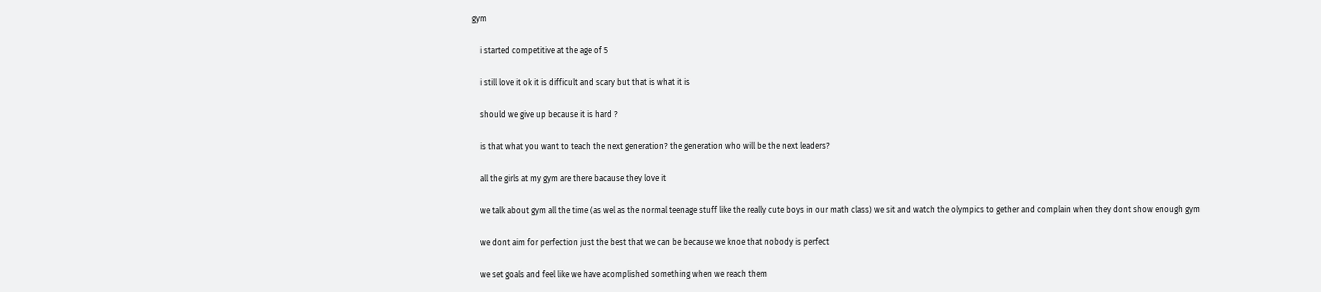gym

    i started competitive at the age of 5

    i still love it ok it is difficult and scary but that is what it is

    should we give up because it is hard ?

    is that what you want to teach the next generation? the generation who will be the next leaders?

    all the girls at my gym are there bacause they love it

    we talk about gym all the time (as wel as the normal teenage stuff like the really cute boys in our math class) we sit and watch the olympics to gether and complain when they dont show enough gym

    we dont aim for perfection just the best that we can be because we knoe that nobody is perfect

    we set goals and feel like we have acomplished something when we reach them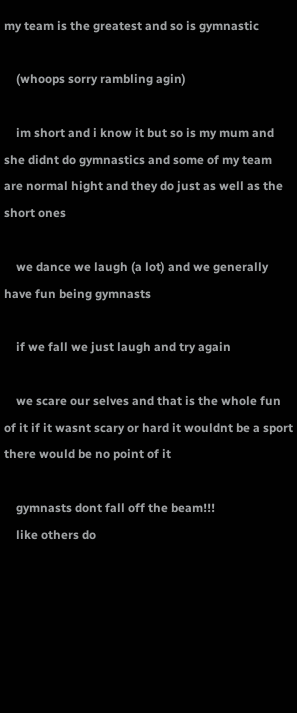my team is the greatest and so is gymnastic

    (whoops sorry rambling agin)

    im short and i know it but so is my mum and she didnt do gymnastics and some of my team are normal hight and they do just as well as the short ones

    we dance we laugh (a lot) and we generally have fun being gymnasts

    if we fall we just laugh and try again

    we scare our selves and that is the whole fun of it if it wasnt scary or hard it wouldnt be a sport there would be no point of it

    gymnasts dont fall off the beam!!!
    like others do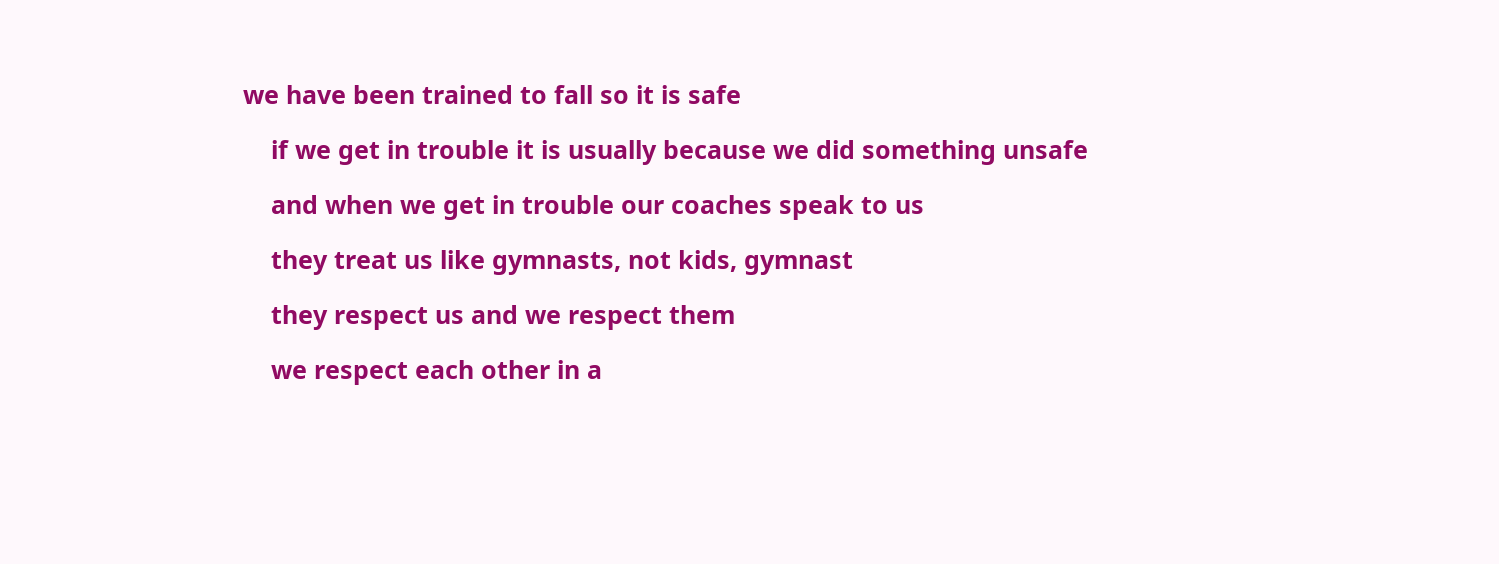we have been trained to fall so it is safe

    if we get in trouble it is usually because we did something unsafe

    and when we get in trouble our coaches speak to us

    they treat us like gymnasts, not kids, gymnast

    they respect us and we respect them

    we respect each other in a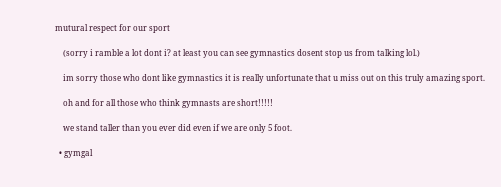mutural respect for our sport

    (sorry i ramble a lot dont i? at least you can see gymnastics dosent stop us from talking lol.)

    im sorry those who dont like gymnastics it is really unfortunate that u miss out on this truly amazing sport.

    oh and for all those who think gymnasts are short!!!!!

    we stand taller than you ever did even if we are only 5 foot.

  • gymgal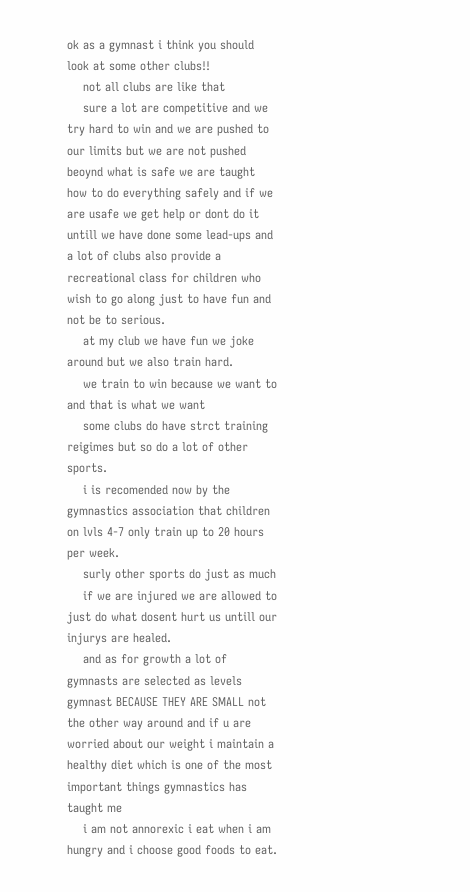ok as a gymnast i think you should look at some other clubs!!
    not all clubs are like that
    sure a lot are competitive and we try hard to win and we are pushed to our limits but we are not pushed beoynd what is safe we are taught how to do everything safely and if we are usafe we get help or dont do it untill we have done some lead-ups and a lot of clubs also provide a recreational class for children who wish to go along just to have fun and not be to serious.
    at my club we have fun we joke around but we also train hard.
    we train to win because we want to and that is what we want
    some clubs do have strct training reigimes but so do a lot of other sports.
    i is recomended now by the gymnastics association that children on lvls 4-7 only train up to 20 hours per week.
    surly other sports do just as much
    if we are injured we are allowed to just do what dosent hurt us untill our injurys are healed.
    and as for growth a lot of gymnasts are selected as levels gymnast BECAUSE THEY ARE SMALL not the other way around and if u are worried about our weight i maintain a healthy diet which is one of the most important things gymnastics has taught me
    i am not annorexic i eat when i am hungry and i choose good foods to eat.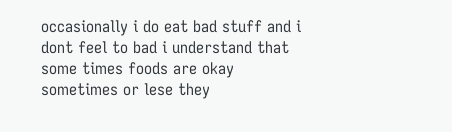occasionally i do eat bad stuff and i dont feel to bad i understand that some times foods are okay sometimes or lese they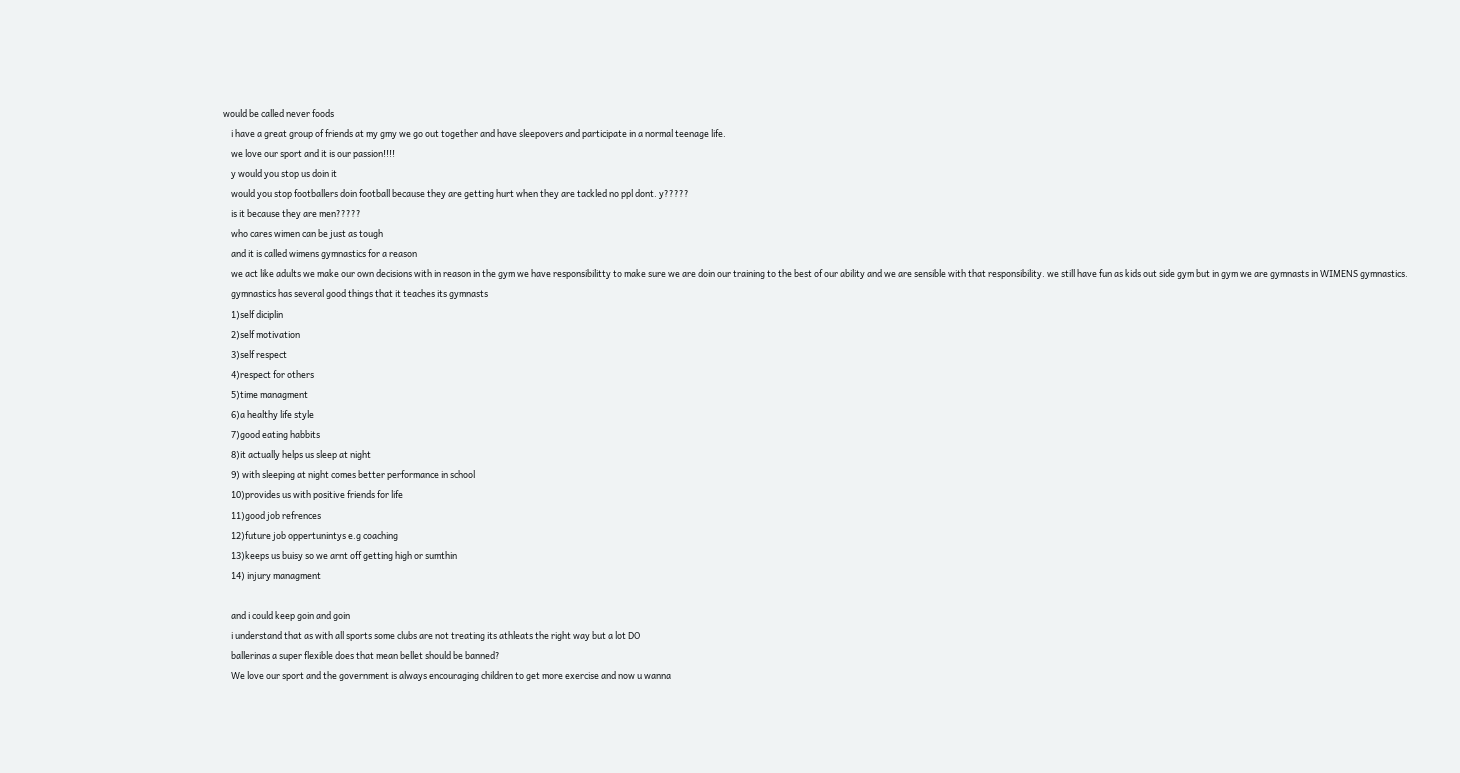would be called never foods
    i have a great group of friends at my gmy we go out together and have sleepovers and participate in a normal teenage life.
    we love our sport and it is our passion!!!!
    y would you stop us doin it
    would you stop footballers doin football because they are getting hurt when they are tackled no ppl dont. y?????
    is it because they are men?????
    who cares wimen can be just as tough
    and it is called wimens gymnastics for a reason
    we act like adults we make our own decisions with in reason in the gym we have responsibilitty to make sure we are doin our training to the best of our ability and we are sensible with that responsibility. we still have fun as kids out side gym but in gym we are gymnasts in WIMENS gymnastics.
    gymnastics has several good things that it teaches its gymnasts
    1)self diciplin
    2)self motivation
    3)self respect
    4)respect for others
    5)time managment
    6)a healthy life style
    7)good eating habbits
    8)it actually helps us sleep at night
    9) with sleeping at night comes better performance in school
    10)provides us with positive friends for life
    11)good job refrences
    12)future job oppertunintys e.g coaching
    13)keeps us buisy so we arnt off getting high or sumthin
    14) injury managment

    and i could keep goin and goin
    i understand that as with all sports some clubs are not treating its athleats the right way but a lot DO
    ballerinas a super flexible does that mean bellet should be banned?
    We love our sport and the government is always encouraging children to get more exercise and now u wanna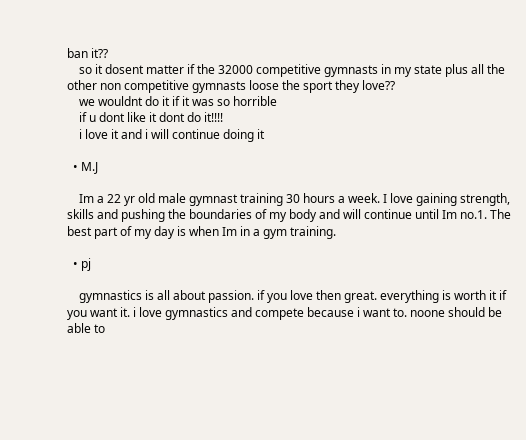ban it??
    so it dosent matter if the 32000 competitive gymnasts in my state plus all the other non competitive gymnasts loose the sport they love??
    we wouldnt do it if it was so horrible
    if u dont like it dont do it!!!!
    i love it and i will continue doing it

  • M.J

    Im a 22 yr old male gymnast training 30 hours a week. I love gaining strength, skills and pushing the boundaries of my body and will continue until Im no.1. The best part of my day is when Im in a gym training.

  • pj

    gymnastics is all about passion. if you love then great. everything is worth it if you want it. i love gymnastics and compete because i want to. noone should be able to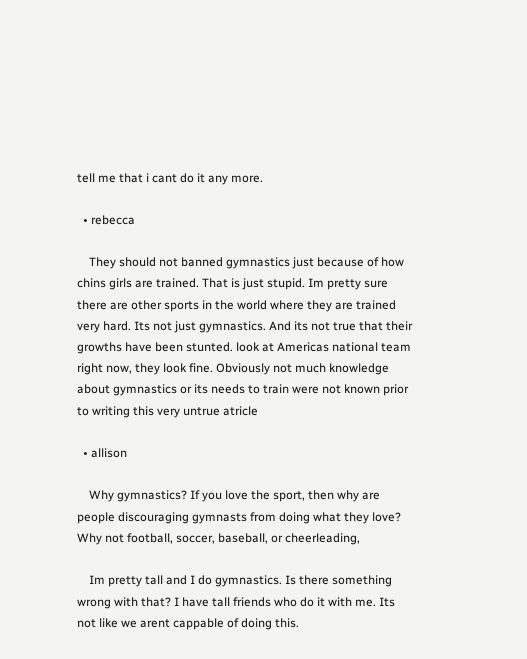tell me that i cant do it any more.

  • rebecca

    They should not banned gymnastics just because of how chins girls are trained. That is just stupid. Im pretty sure there are other sports in the world where they are trained very hard. Its not just gymnastics. And its not true that their growths have been stunted. look at Americas national team right now, they look fine. Obviously not much knowledge about gymnastics or its needs to train were not known prior to writing this very untrue atricle

  • allison

    Why gymnastics? If you love the sport, then why are people discouraging gymnasts from doing what they love? Why not football, soccer, baseball, or cheerleading,

    Im pretty tall and I do gymnastics. Is there something wrong with that? I have tall friends who do it with me. Its not like we arent cappable of doing this.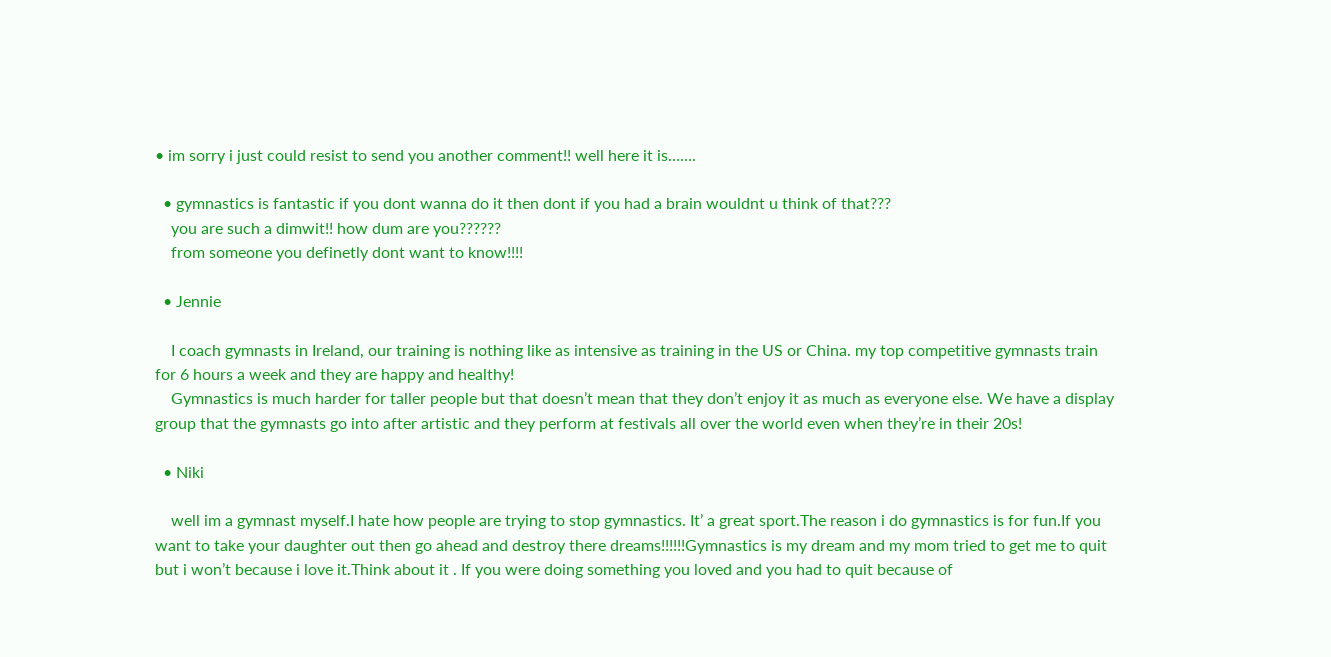• im sorry i just could resist to send you another comment!! well here it is…….

  • gymnastics is fantastic if you dont wanna do it then dont if you had a brain wouldnt u think of that???
    you are such a dimwit!! how dum are you??????
    from someone you definetly dont want to know!!!!

  • Jennie

    I coach gymnasts in Ireland, our training is nothing like as intensive as training in the US or China. my top competitive gymnasts train for 6 hours a week and they are happy and healthy!
    Gymnastics is much harder for taller people but that doesn’t mean that they don’t enjoy it as much as everyone else. We have a display group that the gymnasts go into after artistic and they perform at festivals all over the world even when they’re in their 20s!

  • Niki

    well im a gymnast myself.I hate how people are trying to stop gymnastics. It’ a great sport.The reason i do gymnastics is for fun.If you want to take your daughter out then go ahead and destroy there dreams!!!!!!Gymnastics is my dream and my mom tried to get me to quit but i won’t because i love it.Think about it . If you were doing something you loved and you had to quit because of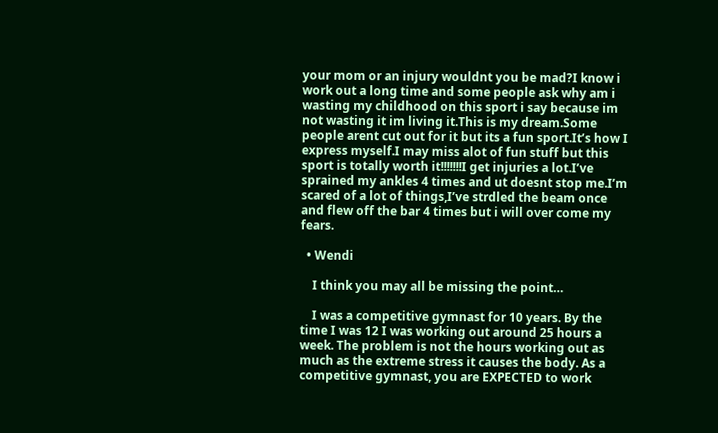your mom or an injury wouldnt you be mad?I know i work out a long time and some people ask why am i wasting my childhood on this sport i say because im not wasting it im living it.This is my dream.Some people arent cut out for it but its a fun sport.It’s how I express myself.I may miss alot of fun stuff but this sport is totally worth it!!!!!!!I get injuries a lot.I’ve sprained my ankles 4 times and ut doesnt stop me.I’m scared of a lot of things,I’ve strdled the beam once and flew off the bar 4 times but i will over come my fears.

  • Wendi

    I think you may all be missing the point…

    I was a competitive gymnast for 10 years. By the time I was 12 I was working out around 25 hours a week. The problem is not the hours working out as much as the extreme stress it causes the body. As a competitive gymnast, you are EXPECTED to work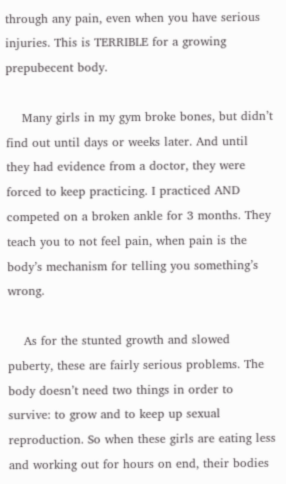through any pain, even when you have serious injuries. This is TERRIBLE for a growing prepubecent body.

    Many girls in my gym broke bones, but didn’t find out until days or weeks later. And until they had evidence from a doctor, they were forced to keep practicing. I practiced AND competed on a broken ankle for 3 months. They teach you to not feel pain, when pain is the body’s mechanism for telling you something’s wrong.

    As for the stunted growth and slowed puberty, these are fairly serious problems. The body doesn’t need two things in order to survive: to grow and to keep up sexual reproduction. So when these girls are eating less and working out for hours on end, their bodies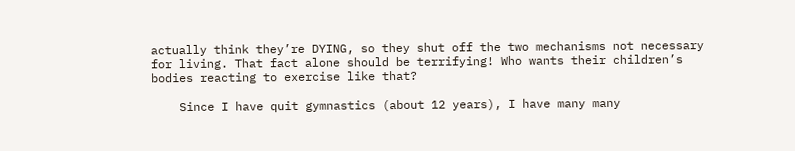actually think they’re DYING, so they shut off the two mechanisms not necessary for living. That fact alone should be terrifying! Who wants their children’s bodies reacting to exercise like that?

    Since I have quit gymnastics (about 12 years), I have many many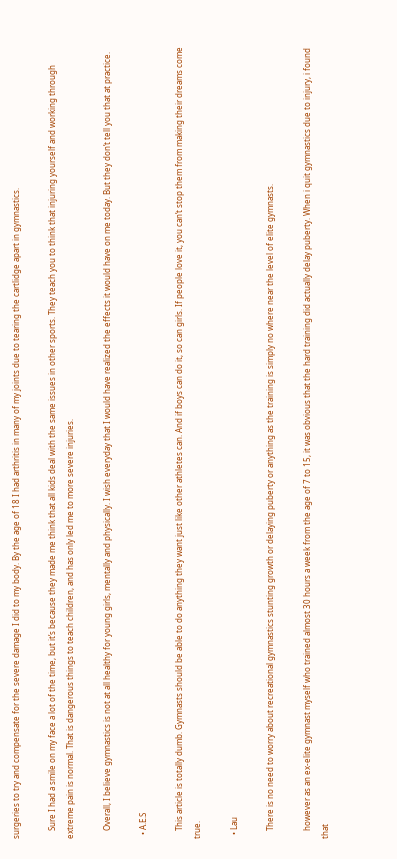surgeries to try and compensate for the severe damage I did to my body. By the age of 18 I had arthritis in many of my joints due to tearing the cartlidge apart in gymnastics.

    Sure I had a smile on my face a lot of the time, but it’s because they made me think that all kids deal with the same issues in other sports. They teach you to think that injuring yourself and working through extreme pain is normal. That is dangerous things to teach children, and has only led me to more severe injuries.

    Overall, I believe gymnastics is not at all healthy for young girls, mentally and physically. I wish everyday that I would have realized the effects it would have on me today. But they don’t tell you that at practice.

  • A.E.S

    This article is totally dumb. Gymnasts should be able to do anything they want just like other athletes can. And if boys can do it, so can girls. If people love it, you can’t stop them from making their dreams come true.

  • Lau

    There is no need to worry about recreational gymnastics stunting growth or delaying puberty or anything as the training is simply no where near the level of elite gymnasts.

    however as an ex-elite gymnast myself who trained almost 30 hours a week from the age of 7 to 15, it was obvious that the hard training did actually delay puberty. When i quit gymnastics due to injury, i found that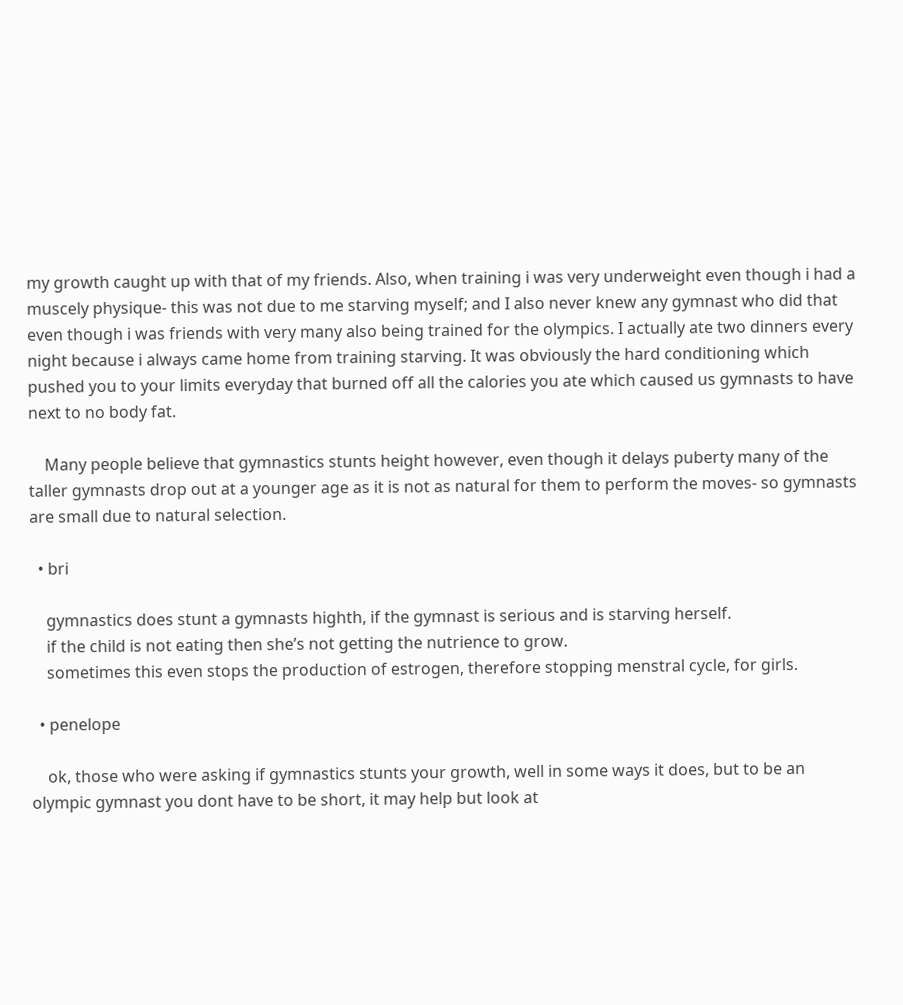my growth caught up with that of my friends. Also, when training i was very underweight even though i had a muscely physique- this was not due to me starving myself; and I also never knew any gymnast who did that even though i was friends with very many also being trained for the olympics. I actually ate two dinners every night because i always came home from training starving. It was obviously the hard conditioning which pushed you to your limits everyday that burned off all the calories you ate which caused us gymnasts to have next to no body fat.

    Many people believe that gymnastics stunts height however, even though it delays puberty many of the taller gymnasts drop out at a younger age as it is not as natural for them to perform the moves- so gymnasts are small due to natural selection.

  • bri

    gymnastics does stunt a gymnasts highth, if the gymnast is serious and is starving herself.
    if the child is not eating then she’s not getting the nutrience to grow.
    sometimes this even stops the production of estrogen, therefore stopping menstral cycle, for girls.

  • penelope

    ok, those who were asking if gymnastics stunts your growth, well in some ways it does, but to be an olympic gymnast you dont have to be short, it may help but look at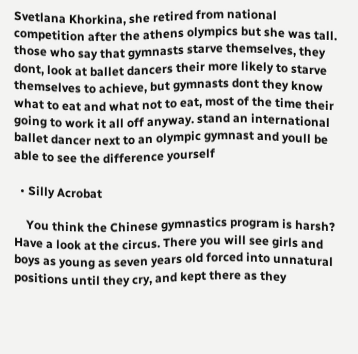Svetlana Khorkina, she retired from national competition after the athens olympics but she was tall. those who say that gymnasts starve themselves, they dont, look at ballet dancers their more likely to starve themselves to achieve, but gymnasts dont they know what to eat and what not to eat, most of the time their going to work it all off anyway. stand an international ballet dancer next to an olympic gymnast and youll be able to see the difference yourself

  • Silly Acrobat

    You think the Chinese gymnastics program is harsh? Have a look at the circus. There you will see girls and boys as young as seven years old forced into unnatural positions until they cry, and kept there as they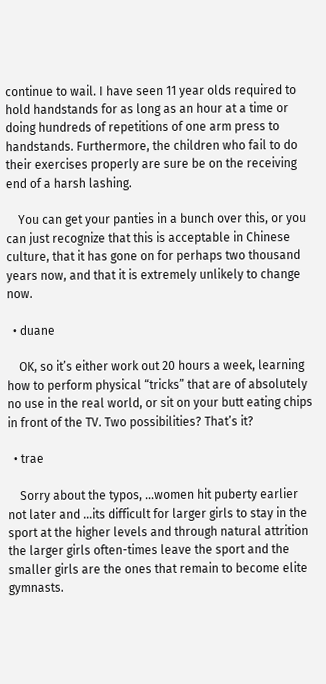continue to wail. I have seen 11 year olds required to hold handstands for as long as an hour at a time or doing hundreds of repetitions of one arm press to handstands. Furthermore, the children who fail to do their exercises properly are sure be on the receiving end of a harsh lashing.

    You can get your panties in a bunch over this, or you can just recognize that this is acceptable in Chinese culture, that it has gone on for perhaps two thousand years now, and that it is extremely unlikely to change now.

  • duane

    OK, so it’s either work out 20 hours a week, learning how to perform physical “tricks” that are of absolutely no use in the real world, or sit on your butt eating chips in front of the TV. Two possibilities? That’s it?

  • trae

    Sorry about the typos, …women hit puberty earlier not later and …its difficult for larger girls to stay in the sport at the higher levels and through natural attrition the larger girls often-times leave the sport and the smaller girls are the ones that remain to become elite gymnasts.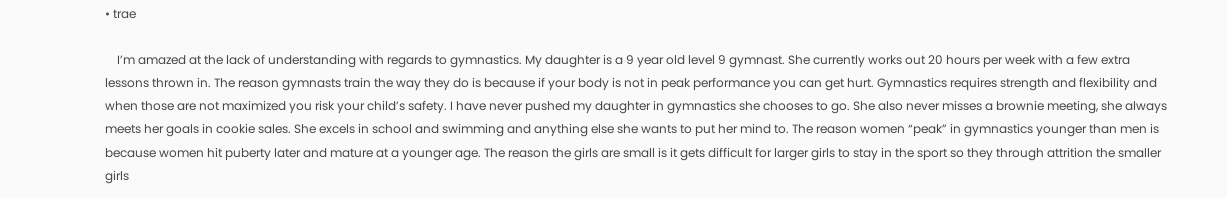• trae

    I’m amazed at the lack of understanding with regards to gymnastics. My daughter is a 9 year old level 9 gymnast. She currently works out 20 hours per week with a few extra lessons thrown in. The reason gymnasts train the way they do is because if your body is not in peak performance you can get hurt. Gymnastics requires strength and flexibility and when those are not maximized you risk your child’s safety. I have never pushed my daughter in gymnastics she chooses to go. She also never misses a brownie meeting, she always meets her goals in cookie sales. She excels in school and swimming and anything else she wants to put her mind to. The reason women “peak” in gymnastics younger than men is because women hit puberty later and mature at a younger age. The reason the girls are small is it gets difficult for larger girls to stay in the sport so they through attrition the smaller girls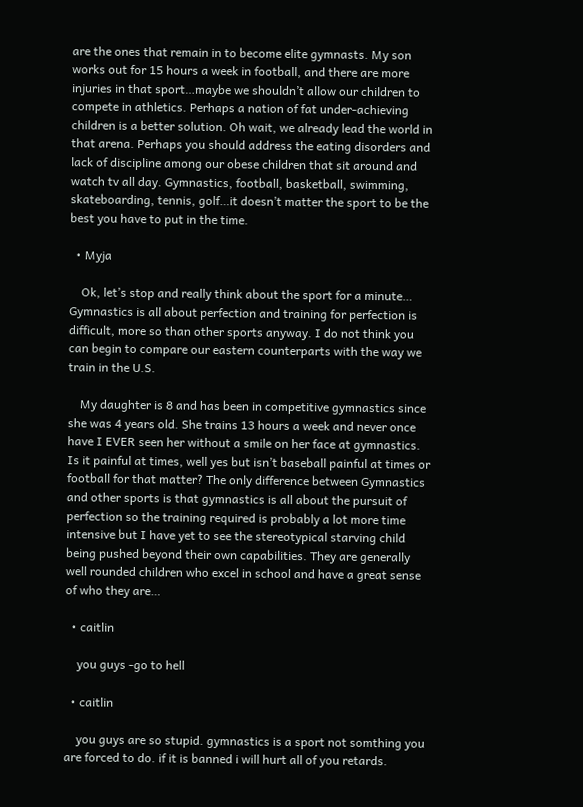are the ones that remain in to become elite gymnasts. My son works out for 15 hours a week in football, and there are more injuries in that sport…maybe we shouldn’t allow our children to compete in athletics. Perhaps a nation of fat under-achieving children is a better solution. Oh wait, we already lead the world in that arena. Perhaps you should address the eating disorders and lack of discipline among our obese children that sit around and watch tv all day. Gymnastics, football, basketball, swimming, skateboarding, tennis, golf…it doesn’t matter the sport to be the best you have to put in the time.

  • Myja

    Ok, let’s stop and really think about the sport for a minute… Gymnastics is all about perfection and training for perfection is difficult, more so than other sports anyway. I do not think you can begin to compare our eastern counterparts with the way we train in the U.S.

    My daughter is 8 and has been in competitive gymnastics since she was 4 years old. She trains 13 hours a week and never once have I EVER seen her without a smile on her face at gymnastics. Is it painful at times, well yes but isn’t baseball painful at times or football for that matter? The only difference between Gymnastics and other sports is that gymnastics is all about the pursuit of perfection so the training required is probably a lot more time intensive but I have yet to see the stereotypical starving child being pushed beyond their own capabilities. They are generally well rounded children who excel in school and have a great sense of who they are…

  • caitlin

    you guys -go to hell

  • caitlin

    you guys are so stupid. gymnastics is a sport not somthing you are forced to do. if it is banned i will hurt all of you retards.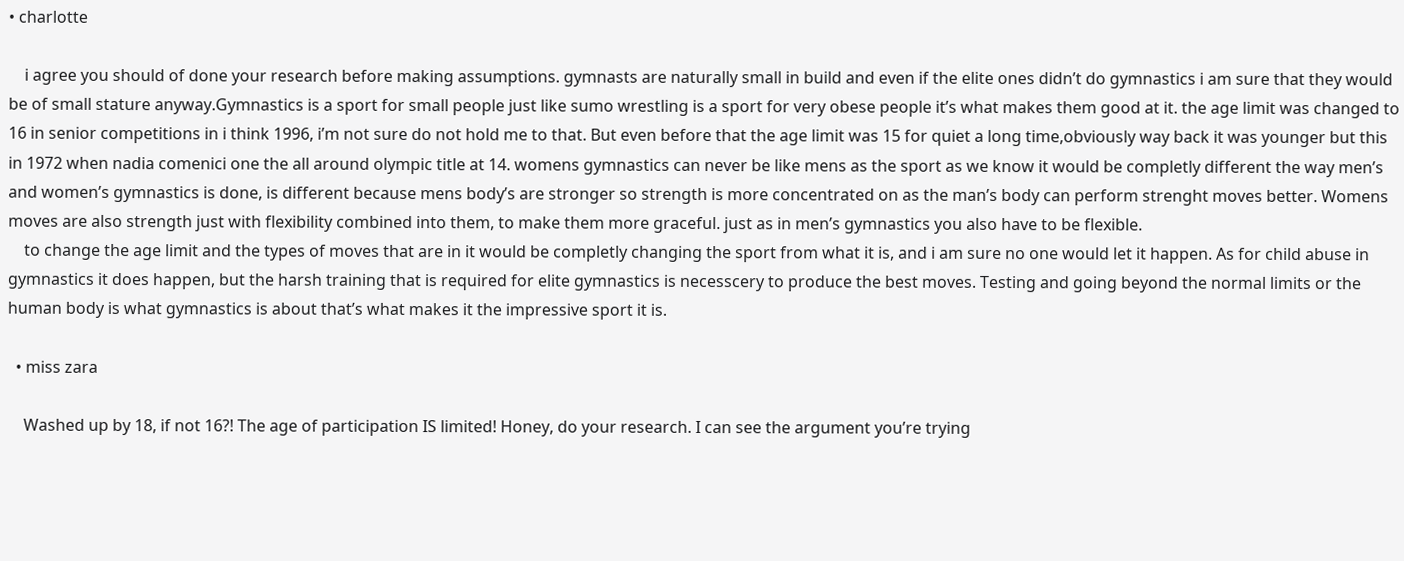• charlotte

    i agree you should of done your research before making assumptions. gymnasts are naturally small in build and even if the elite ones didn’t do gymnastics i am sure that they would be of small stature anyway.Gymnastics is a sport for small people just like sumo wrestling is a sport for very obese people it’s what makes them good at it. the age limit was changed to 16 in senior competitions in i think 1996, i’m not sure do not hold me to that. But even before that the age limit was 15 for quiet a long time,obviously way back it was younger but this in 1972 when nadia comenici one the all around olympic title at 14. womens gymnastics can never be like mens as the sport as we know it would be completly different the way men’s and women’s gymnastics is done, is different because mens body’s are stronger so strength is more concentrated on as the man’s body can perform strenght moves better. Womens moves are also strength just with flexibility combined into them, to make them more graceful. just as in men’s gymnastics you also have to be flexible.
    to change the age limit and the types of moves that are in it would be completly changing the sport from what it is, and i am sure no one would let it happen. As for child abuse in gymnastics it does happen, but the harsh training that is required for elite gymnastics is necesscery to produce the best moves. Testing and going beyond the normal limits or the human body is what gymnastics is about that’s what makes it the impressive sport it is.

  • miss zara

    Washed up by 18, if not 16?! The age of participation IS limited! Honey, do your research. I can see the argument you’re trying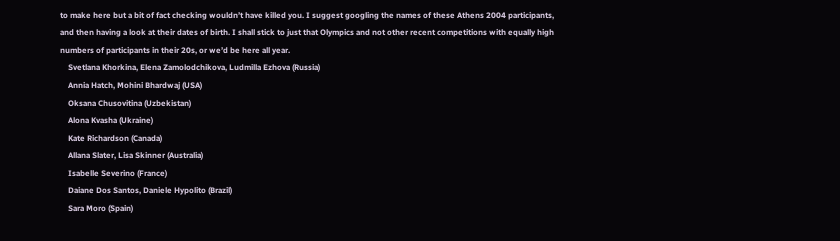to make here but a bit of fact checking wouldn’t have killed you. I suggest googling the names of these Athens 2004 participants, and then having a look at their dates of birth. I shall stick to just that Olympics and not other recent competitions with equally high numbers of participants in their 20s, or we’d be here all year.
    Svetlana Khorkina, Elena Zamolodchikova, Ludmilla Ezhova (Russia)
    Annia Hatch, Mohini Bhardwaj (USA)
    Oksana Chusovitina (Uzbekistan)
    Alona Kvasha (Ukraine)
    Kate Richardson (Canada)
    Allana Slater, Lisa Skinner (Australia)
    Isabelle Severino (France)
    Daiane Dos Santos, Daniele Hypolito (Brazil)
    Sara Moro (Spain)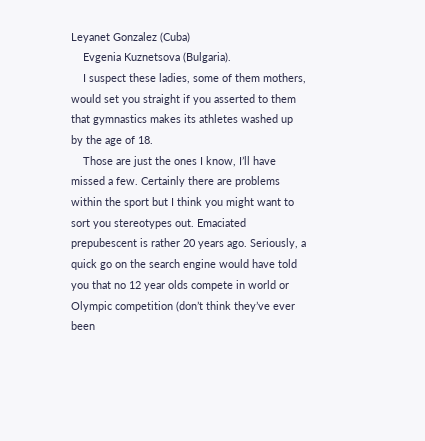Leyanet Gonzalez (Cuba)
    Evgenia Kuznetsova (Bulgaria).
    I suspect these ladies, some of them mothers, would set you straight if you asserted to them that gymnastics makes its athletes washed up by the age of 18.
    Those are just the ones I know, I’ll have missed a few. Certainly there are problems within the sport but I think you might want to sort you stereotypes out. Emaciated prepubescent is rather 20 years ago. Seriously, a quick go on the search engine would have told you that no 12 year olds compete in world or Olympic competition (don’t think they’ve ever been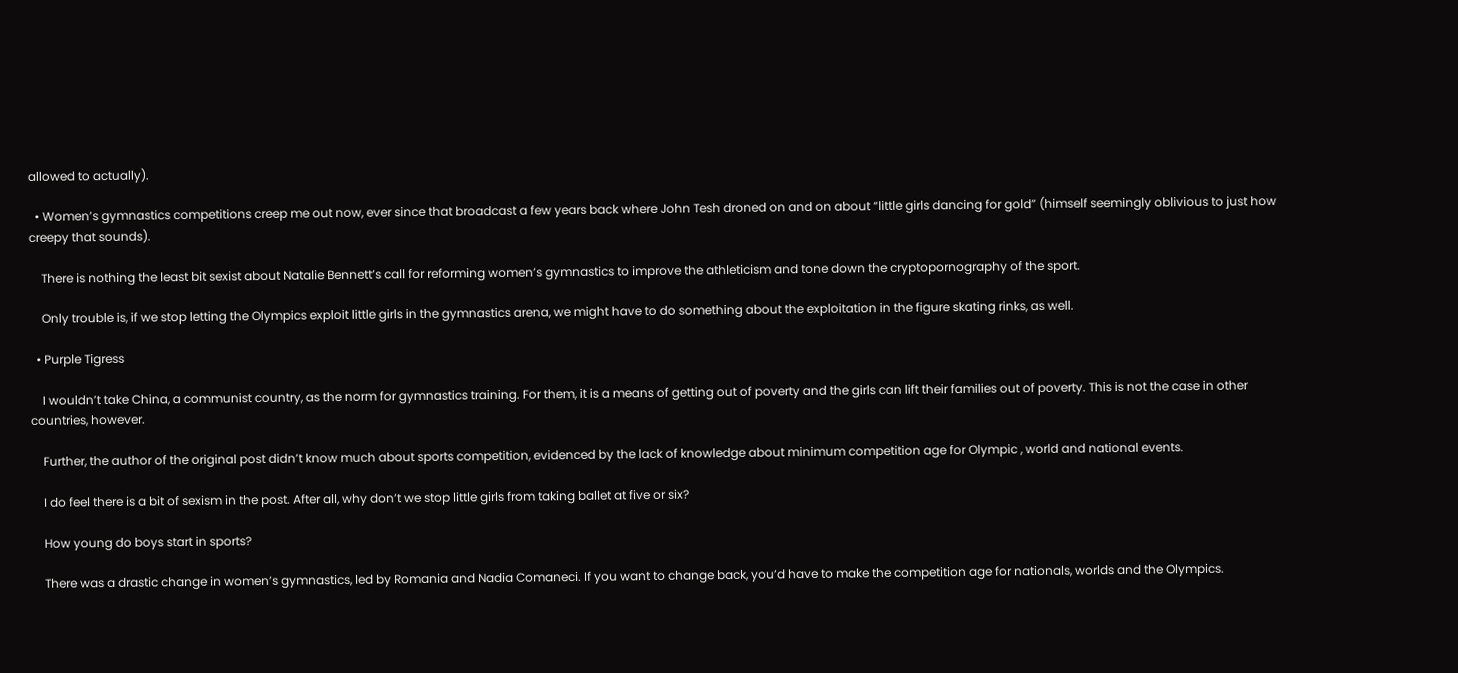allowed to actually).

  • Women’s gymnastics competitions creep me out now, ever since that broadcast a few years back where John Tesh droned on and on about “little girls dancing for gold” (himself seemingly oblivious to just how creepy that sounds).

    There is nothing the least bit sexist about Natalie Bennett’s call for reforming women’s gymnastics to improve the athleticism and tone down the cryptopornography of the sport.

    Only trouble is, if we stop letting the Olympics exploit little girls in the gymnastics arena, we might have to do something about the exploitation in the figure skating rinks, as well.

  • Purple Tigress

    I wouldn’t take China, a communist country, as the norm for gymnastics training. For them, it is a means of getting out of poverty and the girls can lift their families out of poverty. This is not the case in other countries, however.

    Further, the author of the original post didn’t know much about sports competition, evidenced by the lack of knowledge about minimum competition age for Olympic , world and national events.

    I do feel there is a bit of sexism in the post. After all, why don’t we stop little girls from taking ballet at five or six?

    How young do boys start in sports?

    There was a drastic change in women’s gymnastics, led by Romania and Nadia Comaneci. If you want to change back, you’d have to make the competition age for nationals, worlds and the Olympics.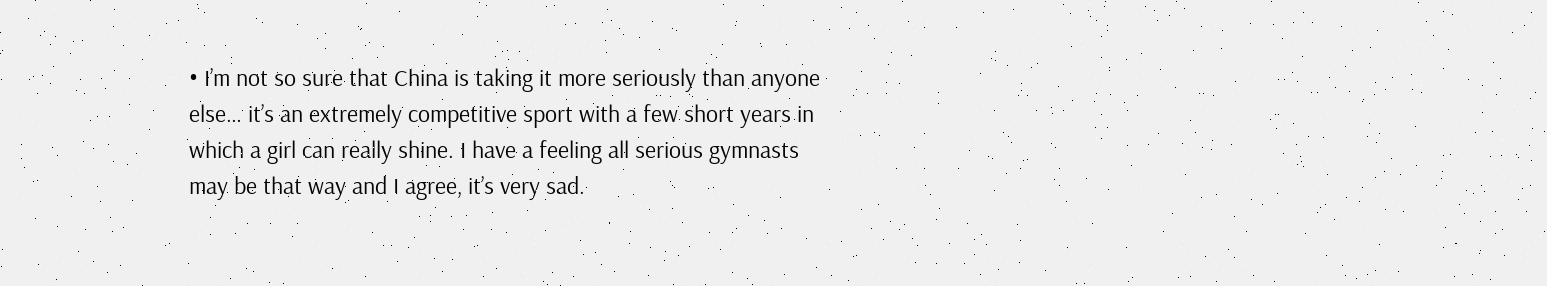• I’m not so sure that China is taking it more seriously than anyone else… it’s an extremely competitive sport with a few short years in which a girl can really shine. I have a feeling all serious gymnasts may be that way and I agree, it’s very sad.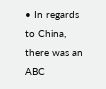• In regards to China, there was an ABC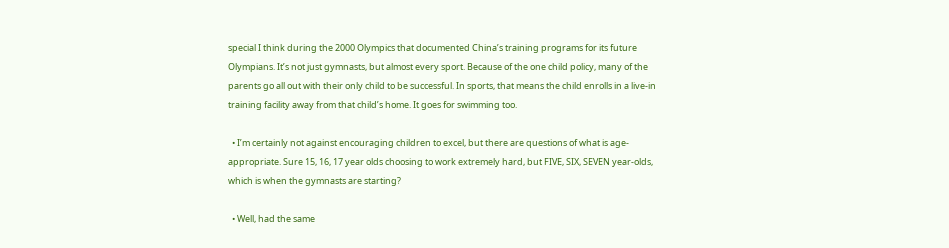special I think during the 2000 Olympics that documented China’s training programs for its future Olympians. It’s not just gymnasts, but almost every sport. Because of the one child policy, many of the parents go all out with their only child to be successful. In sports, that means the child enrolls in a live-in training facility away from that child’s home. It goes for swimming too.

  • I’m certainly not against encouraging children to excel, but there are questions of what is age-appropriate. Sure 15, 16, 17 year olds choosing to work extremely hard, but FIVE, SIX, SEVEN year-olds, which is when the gymnasts are starting?

  • Well, had the same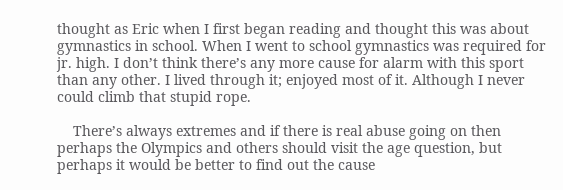thought as Eric when I first began reading and thought this was about gymnastics in school. When I went to school gymnastics was required for jr. high. I don’t think there’s any more cause for alarm with this sport than any other. I lived through it; enjoyed most of it. Although I never could climb that stupid rope.

    There’s always extremes and if there is real abuse going on then perhaps the Olympics and others should visit the age question, but perhaps it would be better to find out the cause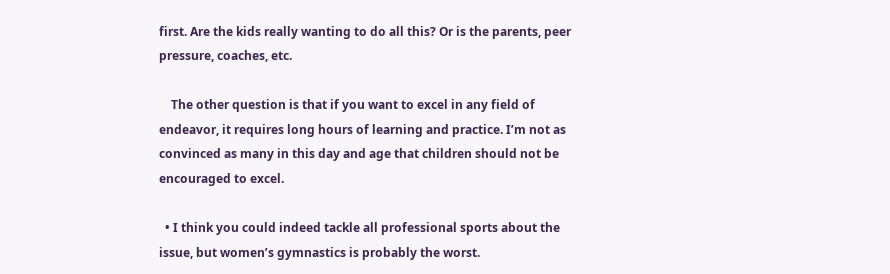first. Are the kids really wanting to do all this? Or is the parents, peer pressure, coaches, etc.

    The other question is that if you want to excel in any field of endeavor, it requires long hours of learning and practice. I’m not as convinced as many in this day and age that children should not be encouraged to excel.

  • I think you could indeed tackle all professional sports about the issue, but women’s gymnastics is probably the worst.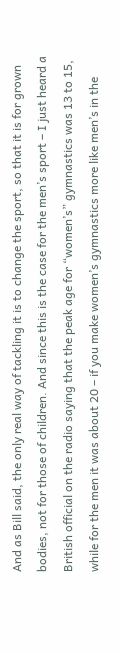And as Bill said, the only real way of tackling it is to change the sport, so that it is for grown bodies, not for those of children. And since this is the case for the men’s sport – I just heard a British official on the radio saying that the peak age for “women’s” gymnastics was 13 to 15, while for the men it was about 20 – if you make women’s gymnastics more like men’s in the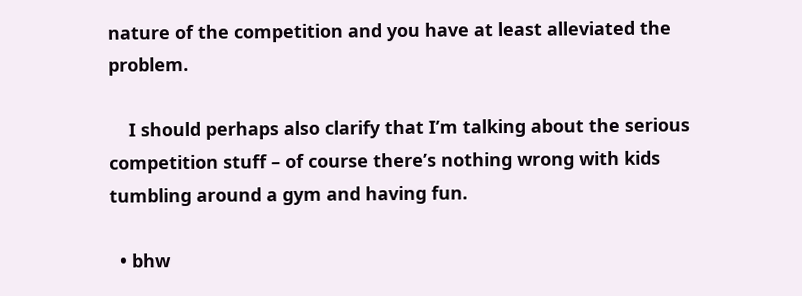nature of the competition and you have at least alleviated the problem.

    I should perhaps also clarify that I’m talking about the serious competition stuff – of course there’s nothing wrong with kids tumbling around a gym and having fun.

  • bhw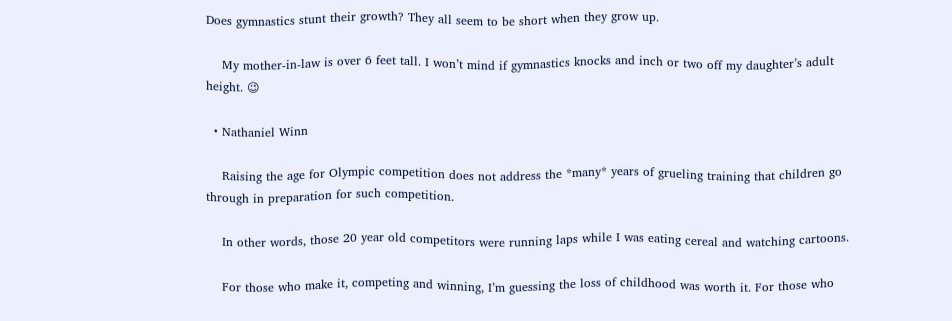Does gymnastics stunt their growth? They all seem to be short when they grow up.

    My mother-in-law is over 6 feet tall. I won’t mind if gymnastics knocks and inch or two off my daughter’s adult height. 😉

  • Nathaniel Winn

    Raising the age for Olympic competition does not address the *many* years of grueling training that children go through in preparation for such competition.

    In other words, those 20 year old competitors were running laps while I was eating cereal and watching cartoons.

    For those who make it, competing and winning, I’m guessing the loss of childhood was worth it. For those who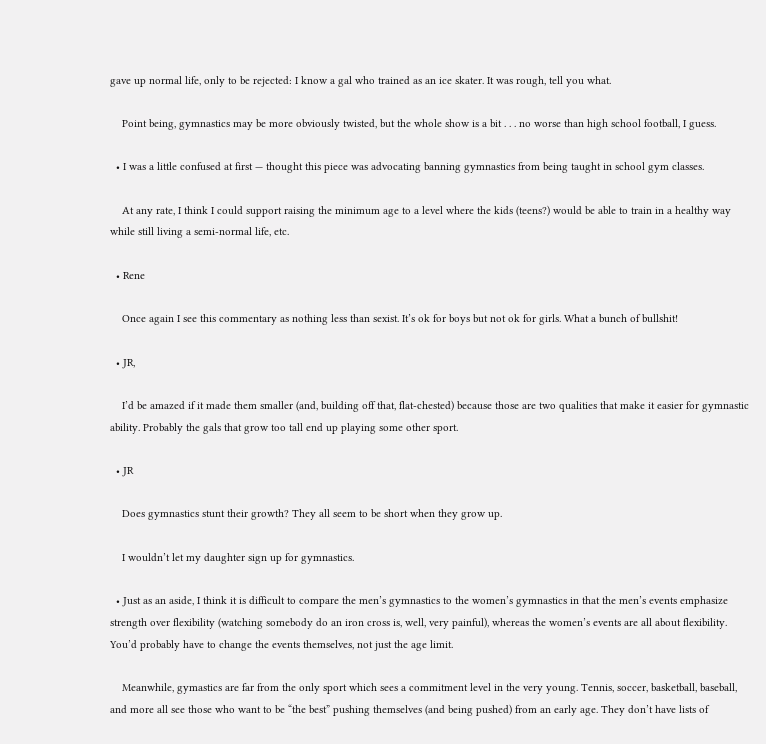gave up normal life, only to be rejected: I know a gal who trained as an ice skater. It was rough, tell you what.

    Point being, gymnastics may be more obviously twisted, but the whole show is a bit . . . no worse than high school football, I guess.

  • I was a little confused at first — thought this piece was advocating banning gymnastics from being taught in school gym classes.

    At any rate, I think I could support raising the minimum age to a level where the kids (teens?) would be able to train in a healthy way while still living a semi-normal life, etc.

  • Rene

    Once again I see this commentary as nothing less than sexist. It’s ok for boys but not ok for girls. What a bunch of bullshit!

  • JR,

    I’d be amazed if it made them smaller (and, building off that, flat-chested) because those are two qualities that make it easier for gymnastic ability. Probably the gals that grow too tall end up playing some other sport.

  • JR

    Does gymnastics stunt their growth? They all seem to be short when they grow up.

    I wouldn’t let my daughter sign up for gymnastics.

  • Just as an aside, I think it is difficult to compare the men’s gymnastics to the women’s gymnastics in that the men’s events emphasize strength over flexibility (watching somebody do an iron cross is, well, very painful), whereas the women’s events are all about flexibility. You’d probably have to change the events themselves, not just the age limit.

    Meanwhile, gymastics are far from the only sport which sees a commitment level in the very young. Tennis, soccer, basketball, baseball, and more all see those who want to be “the best” pushing themselves (and being pushed) from an early age. They don’t have lists of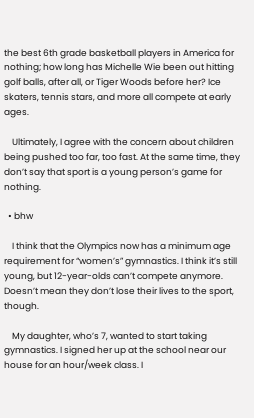the best 6th grade basketball players in America for nothing; how long has Michelle Wie been out hitting golf balls, after all, or Tiger Woods before her? Ice skaters, tennis stars, and more all compete at early ages.

    Ultimately, I agree with the concern about children being pushed too far, too fast. At the same time, they don’t say that sport is a young person’s game for nothing.

  • bhw

    I think that the Olympics now has a minimum age requirement for “women’s” gymnastics. I think it’s still young, but 12-year-olds can’t compete anymore. Doesn’t mean they don’t lose their lives to the sport, though.

    My daughter, who’s 7, wanted to start taking gymnastics. I signed her up at the school near our house for an hour/week class. I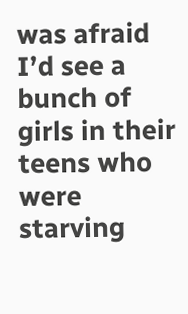was afraid I’d see a bunch of girls in their teens who were starving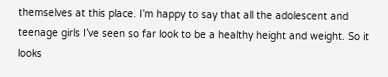themselves at this place. I’m happy to say that all the adolescent and teenage girls I’ve seen so far look to be a healthy height and weight. So it looks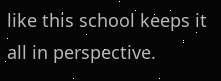like this school keeps it all in perspective.